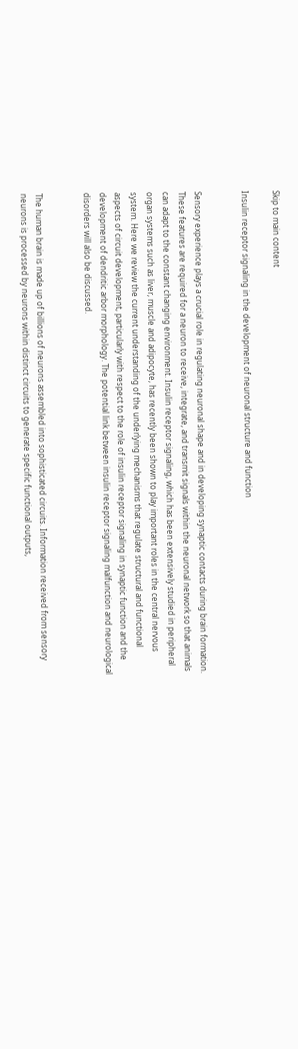Skip to main content

Insulin receptor signaling in the development of neuronal structure and function


Sensory experience plays a crucial role in regulating neuronal shape and in developing synaptic contacts during brain formation. These features are required for a neuron to receive, integrate, and transmit signals within the neuronal network so that animals can adapt to the constant changing environment. Insulin receptor signaling, which has been extensively studied in peripheral organ systems such as liver, muscle and adipocyte, has recently been shown to play important roles in the central nervous system. Here we review the current understanding of the underlying mechanisms that regulate structural and functional aspects of circuit development, particularly with respect to the role of insulin receptor signaling in synaptic function and the development of dendritic arbor morphology. The potential link between insulin receptor signaling malfunction and neurological disorders will also be discussed.


The human brain is made up of billions of neurons assembled into sophisticated circuits. Information received from sensory neurons is processed by neurons within distinct circuits to generate specific functional outputs,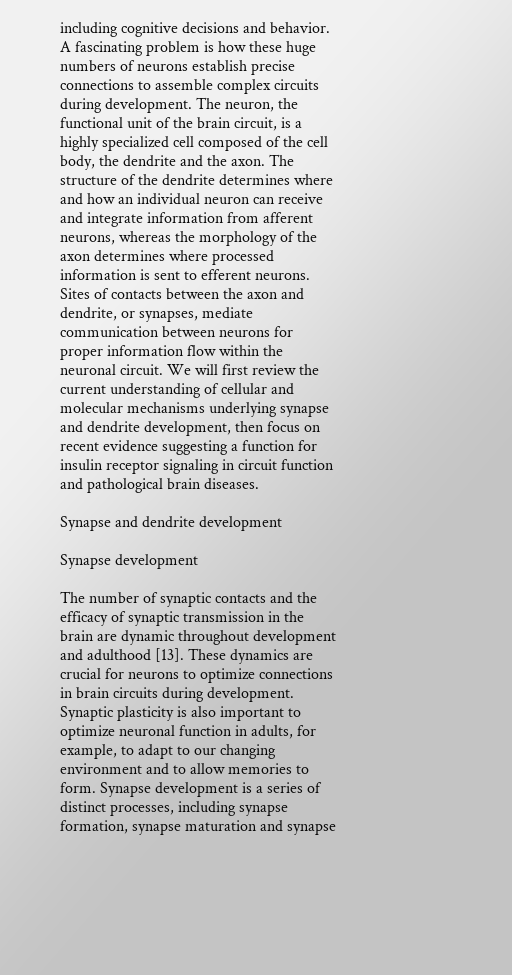including cognitive decisions and behavior. A fascinating problem is how these huge numbers of neurons establish precise connections to assemble complex circuits during development. The neuron, the functional unit of the brain circuit, is a highly specialized cell composed of the cell body, the dendrite and the axon. The structure of the dendrite determines where and how an individual neuron can receive and integrate information from afferent neurons, whereas the morphology of the axon determines where processed information is sent to efferent neurons. Sites of contacts between the axon and dendrite, or synapses, mediate communication between neurons for proper information flow within the neuronal circuit. We will first review the current understanding of cellular and molecular mechanisms underlying synapse and dendrite development, then focus on recent evidence suggesting a function for insulin receptor signaling in circuit function and pathological brain diseases.

Synapse and dendrite development

Synapse development

The number of synaptic contacts and the efficacy of synaptic transmission in the brain are dynamic throughout development and adulthood [13]. These dynamics are crucial for neurons to optimize connections in brain circuits during development. Synaptic plasticity is also important to optimize neuronal function in adults, for example, to adapt to our changing environment and to allow memories to form. Synapse development is a series of distinct processes, including synapse formation, synapse maturation and synapse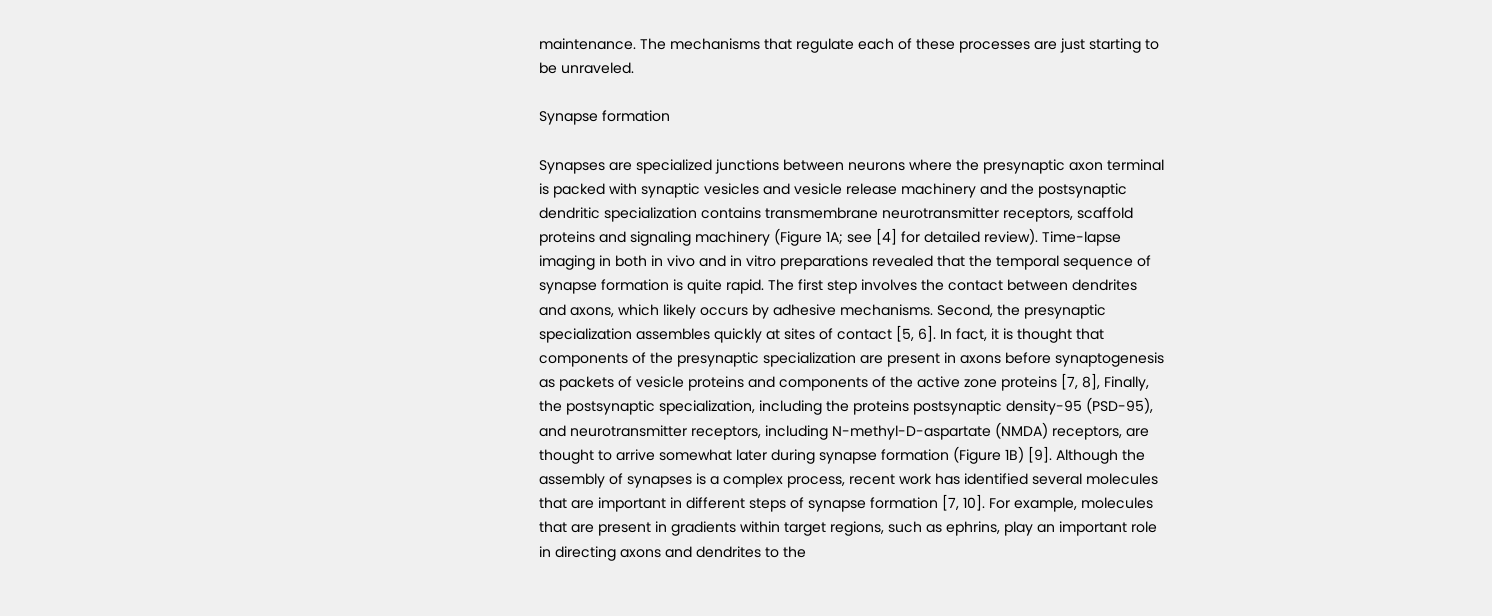maintenance. The mechanisms that regulate each of these processes are just starting to be unraveled.

Synapse formation

Synapses are specialized junctions between neurons where the presynaptic axon terminal is packed with synaptic vesicles and vesicle release machinery and the postsynaptic dendritic specialization contains transmembrane neurotransmitter receptors, scaffold proteins and signaling machinery (Figure 1A; see [4] for detailed review). Time-lapse imaging in both in vivo and in vitro preparations revealed that the temporal sequence of synapse formation is quite rapid. The first step involves the contact between dendrites and axons, which likely occurs by adhesive mechanisms. Second, the presynaptic specialization assembles quickly at sites of contact [5, 6]. In fact, it is thought that components of the presynaptic specialization are present in axons before synaptogenesis as packets of vesicle proteins and components of the active zone proteins [7, 8], Finally, the postsynaptic specialization, including the proteins postsynaptic density-95 (PSD-95), and neurotransmitter receptors, including N-methyl-D-aspartate (NMDA) receptors, are thought to arrive somewhat later during synapse formation (Figure 1B) [9]. Although the assembly of synapses is a complex process, recent work has identified several molecules that are important in different steps of synapse formation [7, 10]. For example, molecules that are present in gradients within target regions, such as ephrins, play an important role in directing axons and dendrites to the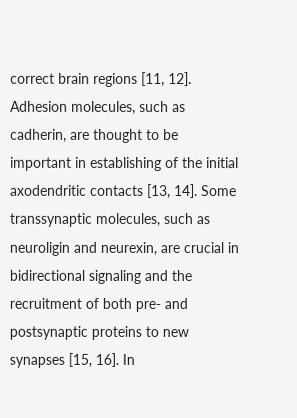correct brain regions [11, 12]. Adhesion molecules, such as cadherin, are thought to be important in establishing of the initial axodendritic contacts [13, 14]. Some transsynaptic molecules, such as neuroligin and neurexin, are crucial in bidirectional signaling and the recruitment of both pre- and postsynaptic proteins to new synapses [15, 16]. In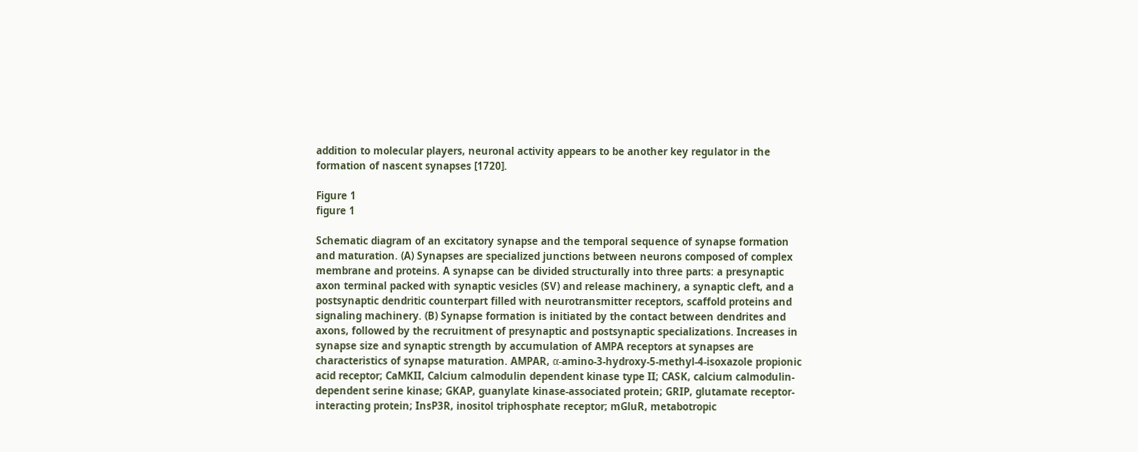addition to molecular players, neuronal activity appears to be another key regulator in the formation of nascent synapses [1720].

Figure 1
figure 1

Schematic diagram of an excitatory synapse and the temporal sequence of synapse formation and maturation. (A) Synapses are specialized junctions between neurons composed of complex membrane and proteins. A synapse can be divided structurally into three parts: a presynaptic axon terminal packed with synaptic vesicles (SV) and release machinery, a synaptic cleft, and a postsynaptic dendritic counterpart filled with neurotransmitter receptors, scaffold proteins and signaling machinery. (B) Synapse formation is initiated by the contact between dendrites and axons, followed by the recruitment of presynaptic and postsynaptic specializations. Increases in synapse size and synaptic strength by accumulation of AMPA receptors at synapses are characteristics of synapse maturation. AMPAR, α-amino-3-hydroxy-5-methyl-4-isoxazole propionic acid receptor; CaMKII, Calcium calmodulin dependent kinase type II; CASK, calcium calmodulin-dependent serine kinase; GKAP, guanylate kinase-associated protein; GRIP, glutamate receptor-interacting protein; InsP3R, inositol triphosphate receptor; mGluR, metabotropic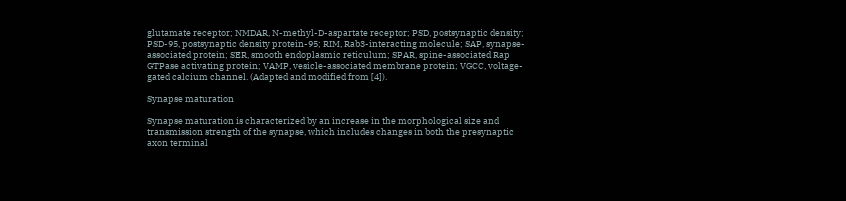glutamate receptor; NMDAR, N-methyl-D-aspartate receptor; PSD, postsynaptic density; PSD-95, postsynaptic density protein-95; RIM, Rab3-interacting molecule; SAP, synapse-associated protein; SER, smooth endoplasmic reticulum; SPAR, spine-associated Rap GTPase activating protein; VAMP, vesicle-associated membrane protein; VGCC, voltage-gated calcium channel. (Adapted and modified from [4]).

Synapse maturation

Synapse maturation is characterized by an increase in the morphological size and transmission strength of the synapse, which includes changes in both the presynaptic axon terminal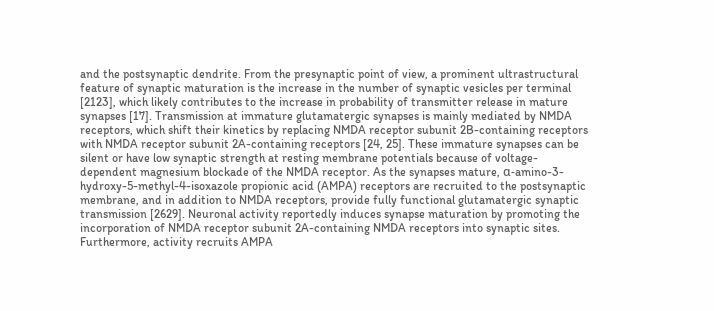and the postsynaptic dendrite. From the presynaptic point of view, a prominent ultrastructural feature of synaptic maturation is the increase in the number of synaptic vesicles per terminal [2123], which likely contributes to the increase in probability of transmitter release in mature synapses [17]. Transmission at immature glutamatergic synapses is mainly mediated by NMDA receptors, which shift their kinetics by replacing NMDA receptor subunit 2B-containing receptors with NMDA receptor subunit 2A-containing receptors [24, 25]. These immature synapses can be silent or have low synaptic strength at resting membrane potentials because of voltage-dependent magnesium blockade of the NMDA receptor. As the synapses mature, α-amino-3-hydroxy-5-methyl-4-isoxazole propionic acid (AMPA) receptors are recruited to the postsynaptic membrane, and in addition to NMDA receptors, provide fully functional glutamatergic synaptic transmission [2629]. Neuronal activity reportedly induces synapse maturation by promoting the incorporation of NMDA receptor subunit 2A-containing NMDA receptors into synaptic sites. Furthermore, activity recruits AMPA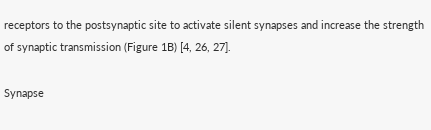receptors to the postsynaptic site to activate silent synapses and increase the strength of synaptic transmission (Figure 1B) [4, 26, 27].

Synapse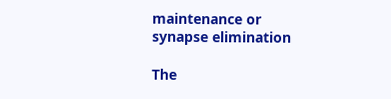maintenance or synapse elimination

The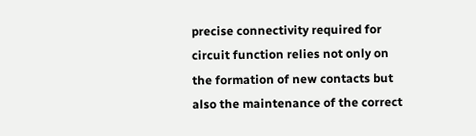precise connectivity required for circuit function relies not only on the formation of new contacts but also the maintenance of the correct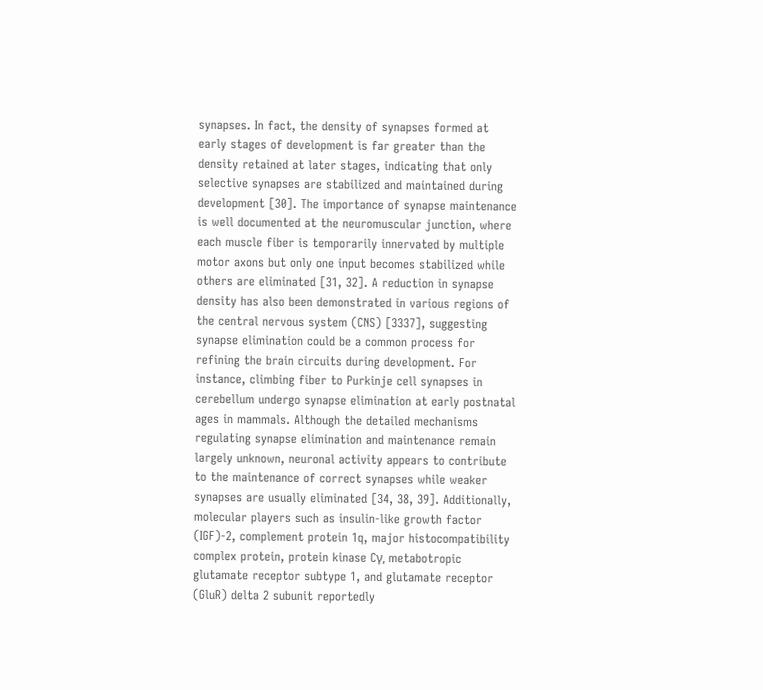synapses. In fact, the density of synapses formed at early stages of development is far greater than the density retained at later stages, indicating that only selective synapses are stabilized and maintained during development [30]. The importance of synapse maintenance is well documented at the neuromuscular junction, where each muscle fiber is temporarily innervated by multiple motor axons but only one input becomes stabilized while others are eliminated [31, 32]. A reduction in synapse density has also been demonstrated in various regions of the central nervous system (CNS) [3337], suggesting synapse elimination could be a common process for refining the brain circuits during development. For instance, climbing fiber to Purkinje cell synapses in cerebellum undergo synapse elimination at early postnatal ages in mammals. Although the detailed mechanisms regulating synapse elimination and maintenance remain largely unknown, neuronal activity appears to contribute to the maintenance of correct synapses while weaker synapses are usually eliminated [34, 38, 39]. Additionally, molecular players such as insulin-like growth factor (IGF)-2, complement protein 1q, major histocompatibility complex protein, protein kinase Cγ, metabotropic glutamate receptor subtype 1, and glutamate receptor (GluR) delta 2 subunit reportedly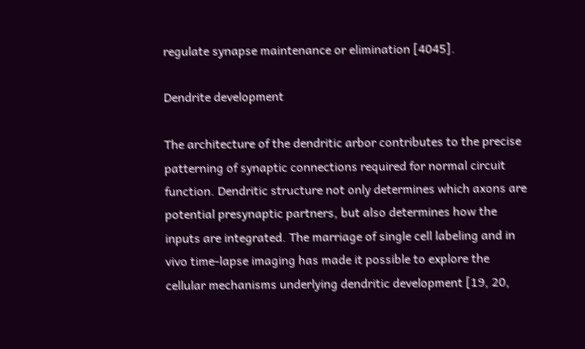regulate synapse maintenance or elimination [4045].

Dendrite development

The architecture of the dendritic arbor contributes to the precise patterning of synaptic connections required for normal circuit function. Dendritic structure not only determines which axons are potential presynaptic partners, but also determines how the inputs are integrated. The marriage of single cell labeling and in vivo time-lapse imaging has made it possible to explore the cellular mechanisms underlying dendritic development [19, 20,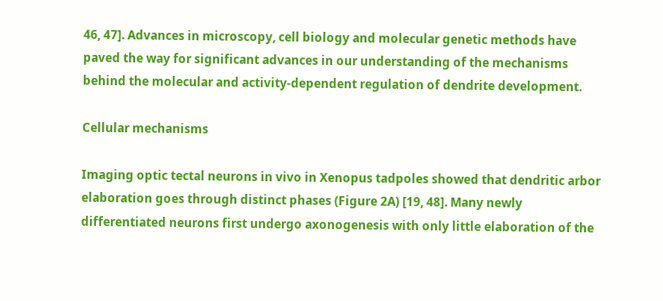46, 47]. Advances in microscopy, cell biology and molecular genetic methods have paved the way for significant advances in our understanding of the mechanisms behind the molecular and activity-dependent regulation of dendrite development.

Cellular mechanisms

Imaging optic tectal neurons in vivo in Xenopus tadpoles showed that dendritic arbor elaboration goes through distinct phases (Figure 2A) [19, 48]. Many newly differentiated neurons first undergo axonogenesis with only little elaboration of the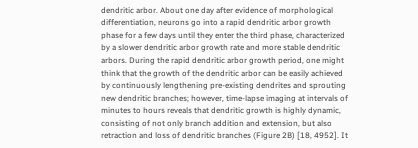dendritic arbor. About one day after evidence of morphological differentiation, neurons go into a rapid dendritic arbor growth phase for a few days until they enter the third phase, characterized by a slower dendritic arbor growth rate and more stable dendritic arbors. During the rapid dendritic arbor growth period, one might think that the growth of the dendritic arbor can be easily achieved by continuously lengthening pre-existing dendrites and sprouting new dendritic branches; however, time-lapse imaging at intervals of minutes to hours reveals that dendritic growth is highly dynamic, consisting of not only branch addition and extension, but also retraction and loss of dendritic branches (Figure 2B) [18, 4952]. It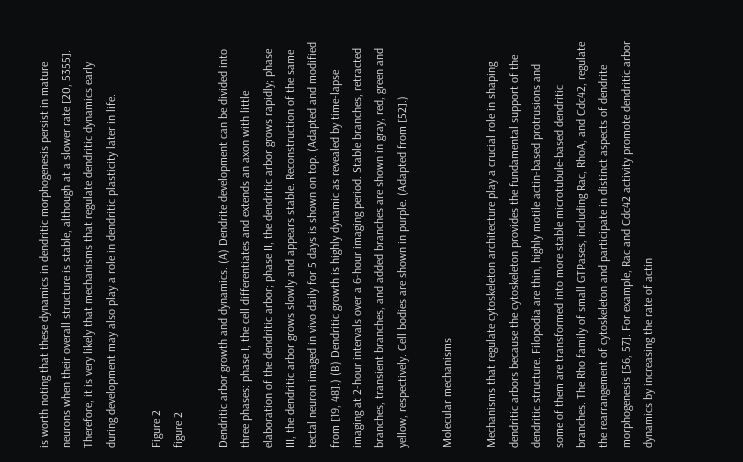is worth noting that these dynamics in dendritic morphogenesis persist in mature neurons when their overall structure is stable, although at a slower rate [20, 5355]. Therefore, it is very likely that mechanisms that regulate dendritic dynamics early during development may also play a role in dendritic plasticity later in life.

Figure 2
figure 2

Dendritic arbor growth and dynamics. (A) Dendrite development can be divided into three phases: phase I, the cell differentiates and extends an axon with little elaboration of the dendritic arbor; phase II, the dendritic arbor grows rapidly; phase III, the dendritic arbor grows slowly and appears stable. Reconstruction of the same tectal neuron imaged in vivo daily for 5 days is shown on top. (Adapted and modified from [19, 48].) (B) Dendritic growth is highly dynamic as revealed by time-lapse imaging at 2-hour intervals over a 6-hour imaging period. Stable branches, retracted branches, transient branches, and added branches are shown in gray, red, green and yellow, respectively. Cell bodies are shown in purple. (Adapted from [52].)

Molecular mechanisms

Mechanisms that regulate cytoskeleton architecture play a crucial role in shaping dendritic arbors because the cytoskeleton provides the fundamental support of the dendritic structure. Filopodia are thin, highly motile actin-based protrusions and some of them are transformed into more stable microtubule-based dendritic branches. The Rho family of small GTPases, including Rac, RhoA, and Cdc42, regulate the rearrangement of cytoskeleton and participate in distinct aspects of dendrite morphogenesis [56, 57]. For example, Rac and Cdc42 activity promote dendritic arbor dynamics by increasing the rate of actin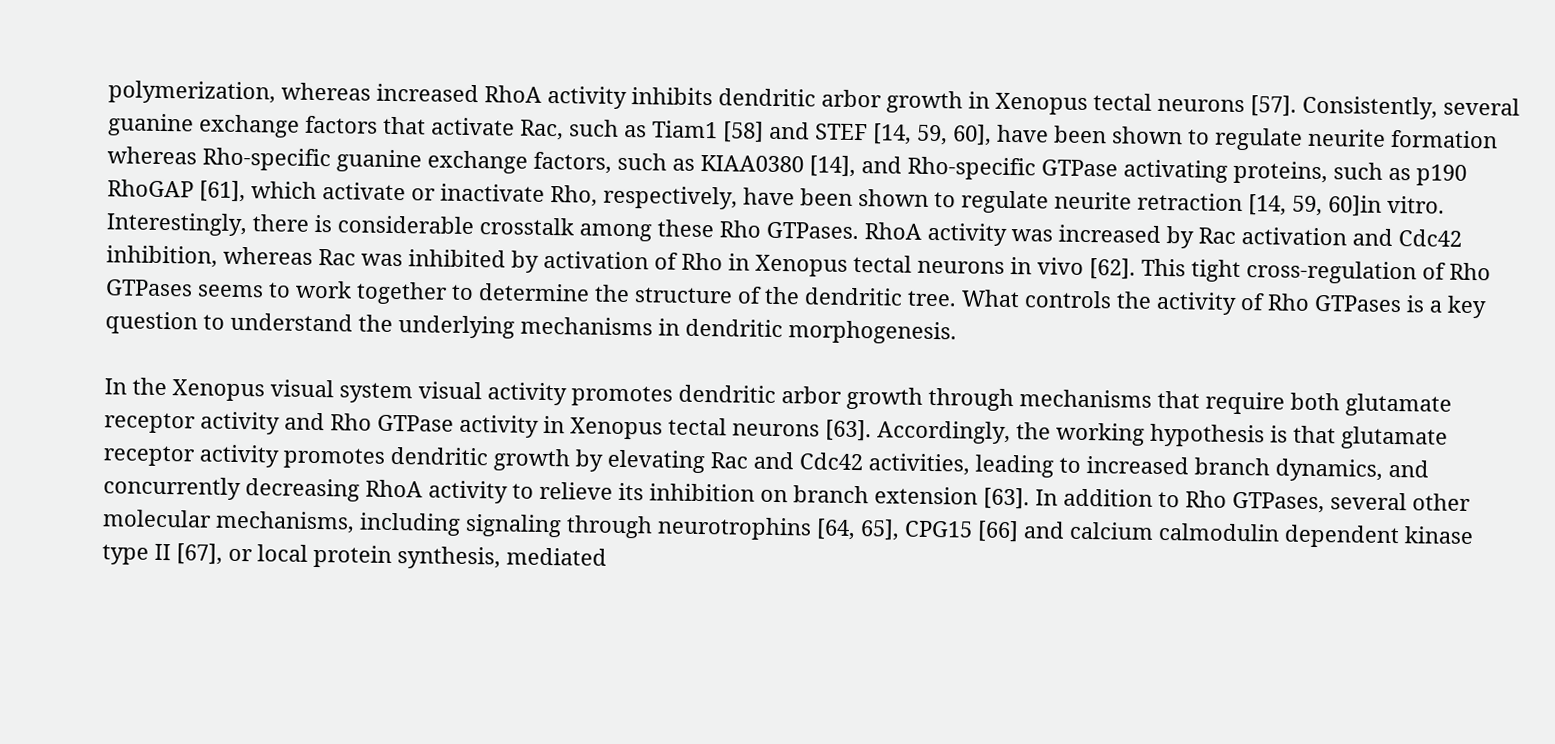polymerization, whereas increased RhoA activity inhibits dendritic arbor growth in Xenopus tectal neurons [57]. Consistently, several guanine exchange factors that activate Rac, such as Tiam1 [58] and STEF [14, 59, 60], have been shown to regulate neurite formation whereas Rho-specific guanine exchange factors, such as KIAA0380 [14], and Rho-specific GTPase activating proteins, such as p190 RhoGAP [61], which activate or inactivate Rho, respectively, have been shown to regulate neurite retraction [14, 59, 60]in vitro. Interestingly, there is considerable crosstalk among these Rho GTPases. RhoA activity was increased by Rac activation and Cdc42 inhibition, whereas Rac was inhibited by activation of Rho in Xenopus tectal neurons in vivo [62]. This tight cross-regulation of Rho GTPases seems to work together to determine the structure of the dendritic tree. What controls the activity of Rho GTPases is a key question to understand the underlying mechanisms in dendritic morphogenesis.

In the Xenopus visual system visual activity promotes dendritic arbor growth through mechanisms that require both glutamate receptor activity and Rho GTPase activity in Xenopus tectal neurons [63]. Accordingly, the working hypothesis is that glutamate receptor activity promotes dendritic growth by elevating Rac and Cdc42 activities, leading to increased branch dynamics, and concurrently decreasing RhoA activity to relieve its inhibition on branch extension [63]. In addition to Rho GTPases, several other molecular mechanisms, including signaling through neurotrophins [64, 65], CPG15 [66] and calcium calmodulin dependent kinase type II [67], or local protein synthesis, mediated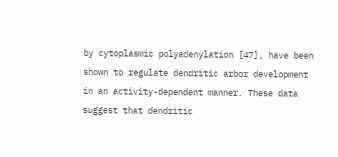by cytoplasmic polyadenylation [47], have been shown to regulate dendritic arbor development in an activity-dependent manner. These data suggest that dendritic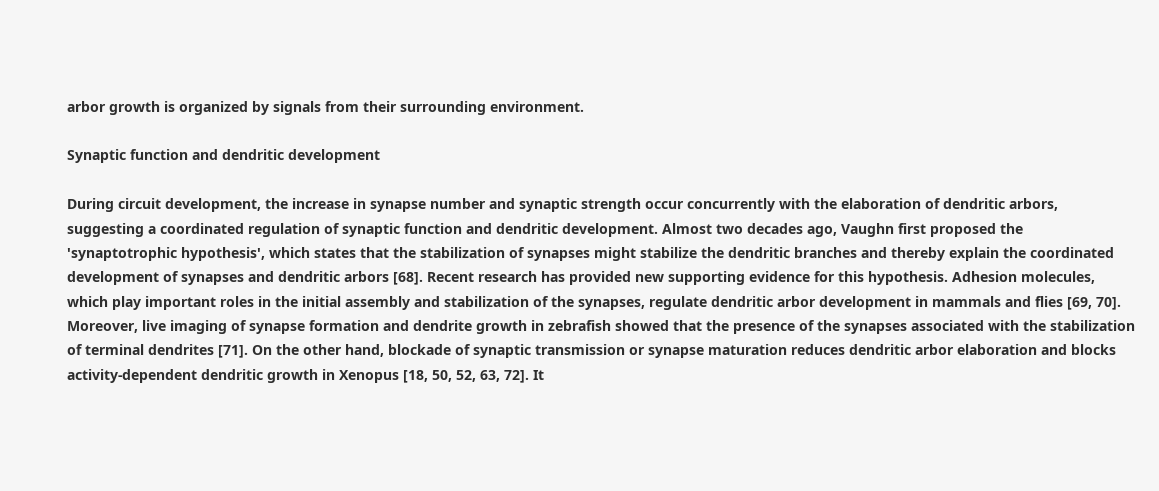arbor growth is organized by signals from their surrounding environment.

Synaptic function and dendritic development

During circuit development, the increase in synapse number and synaptic strength occur concurrently with the elaboration of dendritic arbors, suggesting a coordinated regulation of synaptic function and dendritic development. Almost two decades ago, Vaughn first proposed the 'synaptotrophic hypothesis', which states that the stabilization of synapses might stabilize the dendritic branches and thereby explain the coordinated development of synapses and dendritic arbors [68]. Recent research has provided new supporting evidence for this hypothesis. Adhesion molecules, which play important roles in the initial assembly and stabilization of the synapses, regulate dendritic arbor development in mammals and flies [69, 70]. Moreover, live imaging of synapse formation and dendrite growth in zebrafish showed that the presence of the synapses associated with the stabilization of terminal dendrites [71]. On the other hand, blockade of synaptic transmission or synapse maturation reduces dendritic arbor elaboration and blocks activity-dependent dendritic growth in Xenopus [18, 50, 52, 63, 72]. It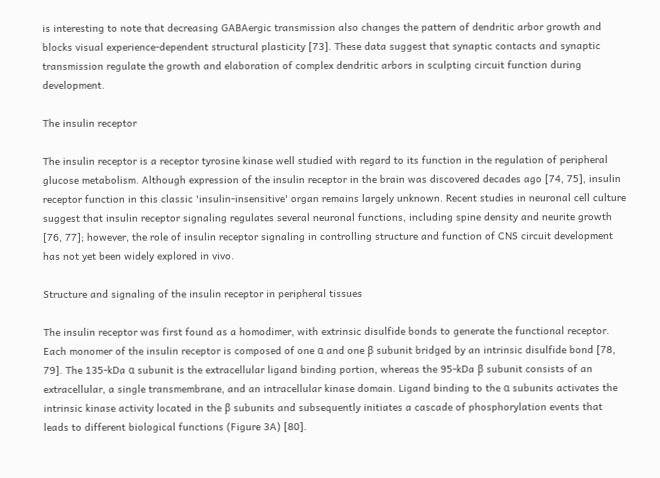is interesting to note that decreasing GABAergic transmission also changes the pattern of dendritic arbor growth and blocks visual experience-dependent structural plasticity [73]. These data suggest that synaptic contacts and synaptic transmission regulate the growth and elaboration of complex dendritic arbors in sculpting circuit function during development.

The insulin receptor

The insulin receptor is a receptor tyrosine kinase well studied with regard to its function in the regulation of peripheral glucose metabolism. Although expression of the insulin receptor in the brain was discovered decades ago [74, 75], insulin receptor function in this classic 'insulin-insensitive' organ remains largely unknown. Recent studies in neuronal cell culture suggest that insulin receptor signaling regulates several neuronal functions, including spine density and neurite growth [76, 77]; however, the role of insulin receptor signaling in controlling structure and function of CNS circuit development has not yet been widely explored in vivo.

Structure and signaling of the insulin receptor in peripheral tissues

The insulin receptor was first found as a homodimer, with extrinsic disulfide bonds to generate the functional receptor. Each monomer of the insulin receptor is composed of one α and one β subunit bridged by an intrinsic disulfide bond [78, 79]. The 135-kDa α subunit is the extracellular ligand binding portion, whereas the 95-kDa β subunit consists of an extracellular, a single transmembrane, and an intracellular kinase domain. Ligand binding to the α subunits activates the intrinsic kinase activity located in the β subunits and subsequently initiates a cascade of phosphorylation events that leads to different biological functions (Figure 3A) [80].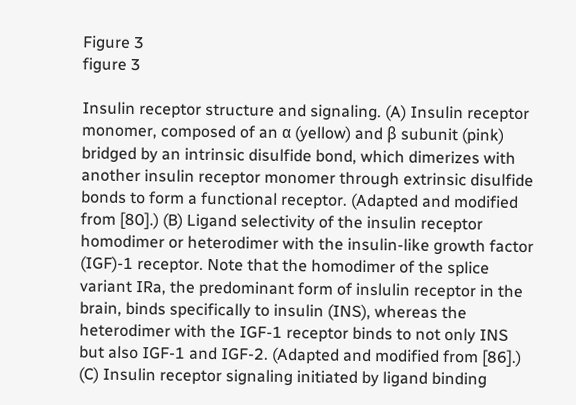Figure 3
figure 3

Insulin receptor structure and signaling. (A) Insulin receptor monomer, composed of an α (yellow) and β subunit (pink) bridged by an intrinsic disulfide bond, which dimerizes with another insulin receptor monomer through extrinsic disulfide bonds to form a functional receptor. (Adapted and modified from [80].) (B) Ligand selectivity of the insulin receptor homodimer or heterodimer with the insulin-like growth factor (IGF)-1 receptor. Note that the homodimer of the splice variant IRa, the predominant form of inslulin receptor in the brain, binds specifically to insulin (INS), whereas the heterodimer with the IGF-1 receptor binds to not only INS but also IGF-1 and IGF-2. (Adapted and modified from [86].) (C) Insulin receptor signaling initiated by ligand binding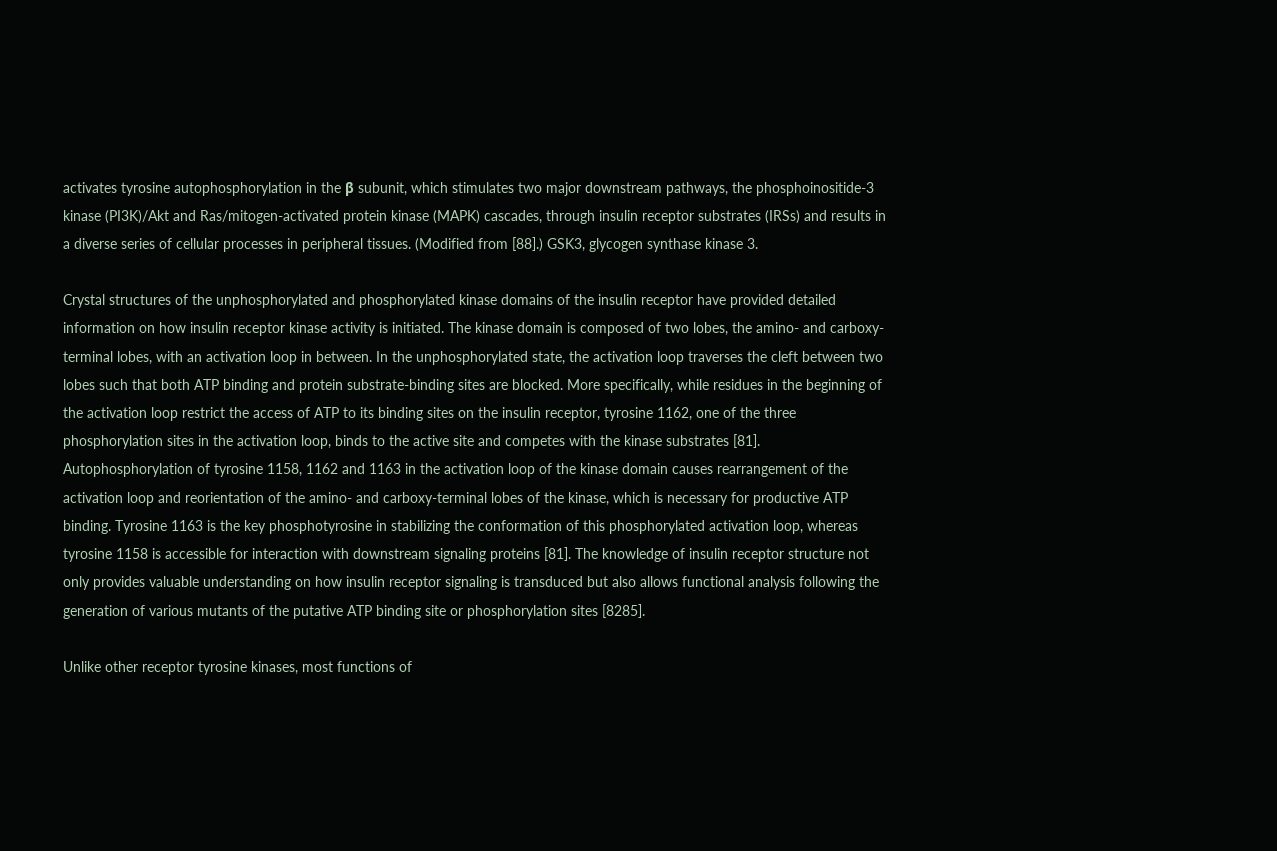activates tyrosine autophosphorylation in the β subunit, which stimulates two major downstream pathways, the phosphoinositide-3 kinase (PI3K)/Akt and Ras/mitogen-activated protein kinase (MAPK) cascades, through insulin receptor substrates (IRSs) and results in a diverse series of cellular processes in peripheral tissues. (Modified from [88].) GSK3, glycogen synthase kinase 3.

Crystal structures of the unphosphorylated and phosphorylated kinase domains of the insulin receptor have provided detailed information on how insulin receptor kinase activity is initiated. The kinase domain is composed of two lobes, the amino- and carboxy-terminal lobes, with an activation loop in between. In the unphosphorylated state, the activation loop traverses the cleft between two lobes such that both ATP binding and protein substrate-binding sites are blocked. More specifically, while residues in the beginning of the activation loop restrict the access of ATP to its binding sites on the insulin receptor, tyrosine 1162, one of the three phosphorylation sites in the activation loop, binds to the active site and competes with the kinase substrates [81]. Autophosphorylation of tyrosine 1158, 1162 and 1163 in the activation loop of the kinase domain causes rearrangement of the activation loop and reorientation of the amino- and carboxy-terminal lobes of the kinase, which is necessary for productive ATP binding. Tyrosine 1163 is the key phosphotyrosine in stabilizing the conformation of this phosphorylated activation loop, whereas tyrosine 1158 is accessible for interaction with downstream signaling proteins [81]. The knowledge of insulin receptor structure not only provides valuable understanding on how insulin receptor signaling is transduced but also allows functional analysis following the generation of various mutants of the putative ATP binding site or phosphorylation sites [8285].

Unlike other receptor tyrosine kinases, most functions of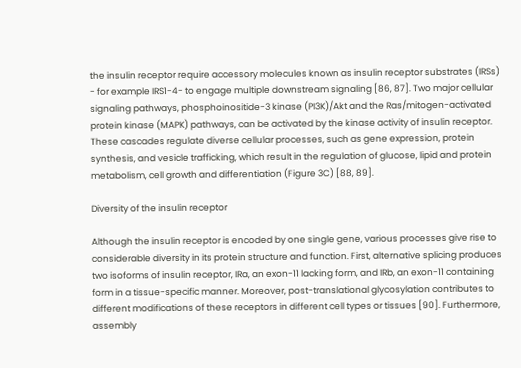the insulin receptor require accessory molecules known as insulin receptor substrates (IRSs) - for example IRS1-4- to engage multiple downstream signaling [86, 87]. Two major cellular signaling pathways, phosphoinositide-3 kinase (PI3K)/Akt and the Ras/mitogen-activated protein kinase (MAPK) pathways, can be activated by the kinase activity of insulin receptor. These cascades regulate diverse cellular processes, such as gene expression, protein synthesis, and vesicle trafficking, which result in the regulation of glucose, lipid and protein metabolism, cell growth and differentiation (Figure 3C) [88, 89].

Diversity of the insulin receptor

Although the insulin receptor is encoded by one single gene, various processes give rise to considerable diversity in its protein structure and function. First, alternative splicing produces two isoforms of insulin receptor, IRa, an exon-11 lacking form, and IRb, an exon-11 containing form in a tissue-specific manner. Moreover, post-translational glycosylation contributes to different modifications of these receptors in different cell types or tissues [90]. Furthermore, assembly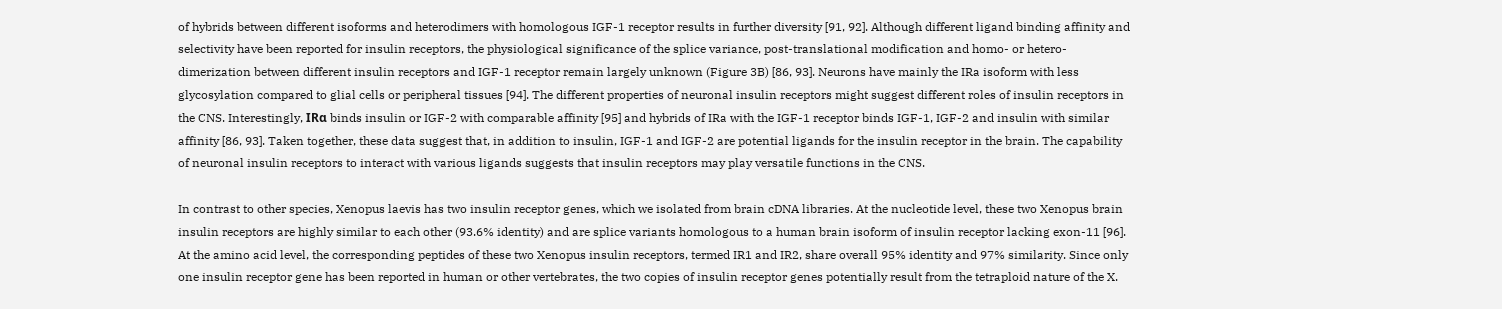of hybrids between different isoforms and heterodimers with homologous IGF-1 receptor results in further diversity [91, 92]. Although different ligand binding affinity and selectivity have been reported for insulin receptors, the physiological significance of the splice variance, post-translational modification and homo- or hetero-dimerization between different insulin receptors and IGF-1 receptor remain largely unknown (Figure 3B) [86, 93]. Neurons have mainly the IRa isoform with less glycosylation compared to glial cells or peripheral tissues [94]. The different properties of neuronal insulin receptors might suggest different roles of insulin receptors in the CNS. Interestingly, IRα binds insulin or IGF-2 with comparable affinity [95] and hybrids of IRa with the IGF-1 receptor binds IGF-1, IGF-2 and insulin with similar affinity [86, 93]. Taken together, these data suggest that, in addition to insulin, IGF-1 and IGF-2 are potential ligands for the insulin receptor in the brain. The capability of neuronal insulin receptors to interact with various ligands suggests that insulin receptors may play versatile functions in the CNS.

In contrast to other species, Xenopus laevis has two insulin receptor genes, which we isolated from brain cDNA libraries. At the nucleotide level, these two Xenopus brain insulin receptors are highly similar to each other (93.6% identity) and are splice variants homologous to a human brain isoform of insulin receptor lacking exon-11 [96]. At the amino acid level, the corresponding peptides of these two Xenopus insulin receptors, termed IR1 and IR2, share overall 95% identity and 97% similarity. Since only one insulin receptor gene has been reported in human or other vertebrates, the two copies of insulin receptor genes potentially result from the tetraploid nature of the X.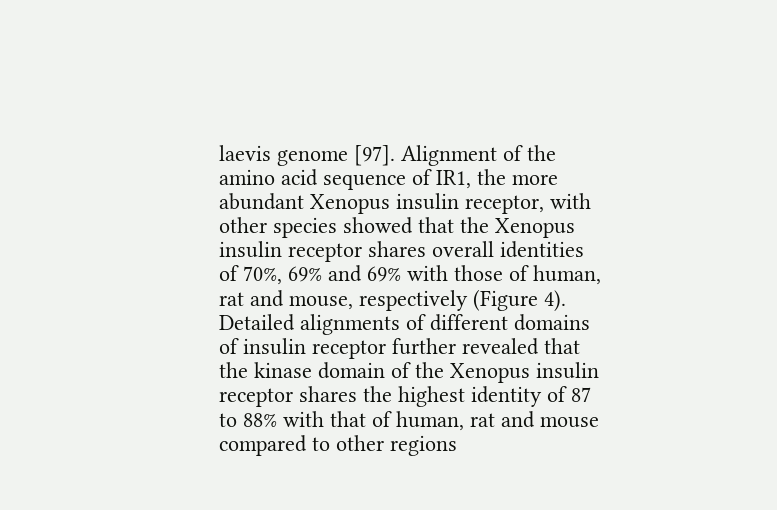laevis genome [97]. Alignment of the amino acid sequence of IR1, the more abundant Xenopus insulin receptor, with other species showed that the Xenopus insulin receptor shares overall identities of 70%, 69% and 69% with those of human, rat and mouse, respectively (Figure 4). Detailed alignments of different domains of insulin receptor further revealed that the kinase domain of the Xenopus insulin receptor shares the highest identity of 87 to 88% with that of human, rat and mouse compared to other regions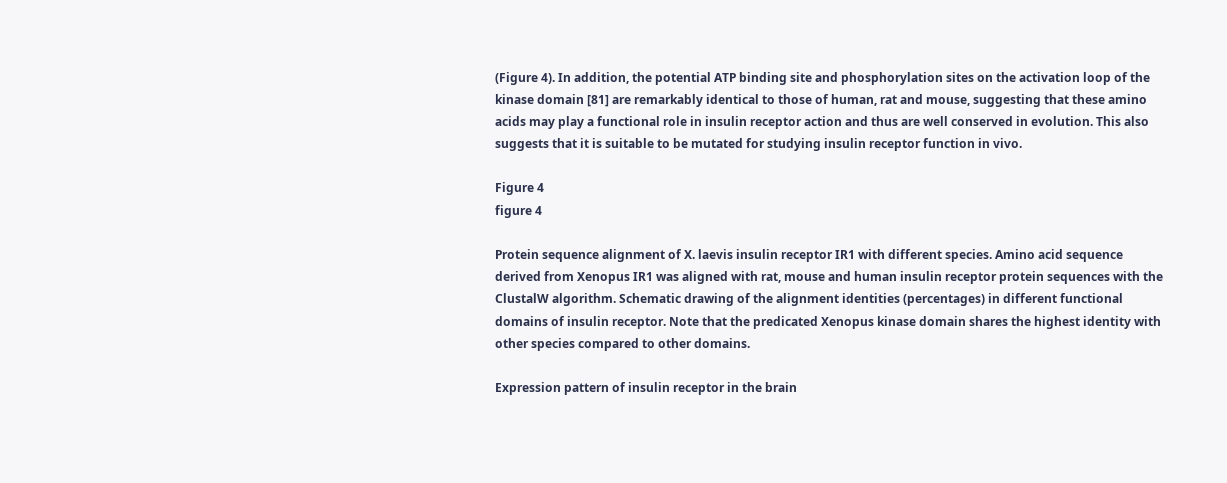(Figure 4). In addition, the potential ATP binding site and phosphorylation sites on the activation loop of the kinase domain [81] are remarkably identical to those of human, rat and mouse, suggesting that these amino acids may play a functional role in insulin receptor action and thus are well conserved in evolution. This also suggests that it is suitable to be mutated for studying insulin receptor function in vivo.

Figure 4
figure 4

Protein sequence alignment of X. laevis insulin receptor IR1 with different species. Amino acid sequence derived from Xenopus IR1 was aligned with rat, mouse and human insulin receptor protein sequences with the ClustalW algorithm. Schematic drawing of the alignment identities (percentages) in different functional domains of insulin receptor. Note that the predicated Xenopus kinase domain shares the highest identity with other species compared to other domains.

Expression pattern of insulin receptor in the brain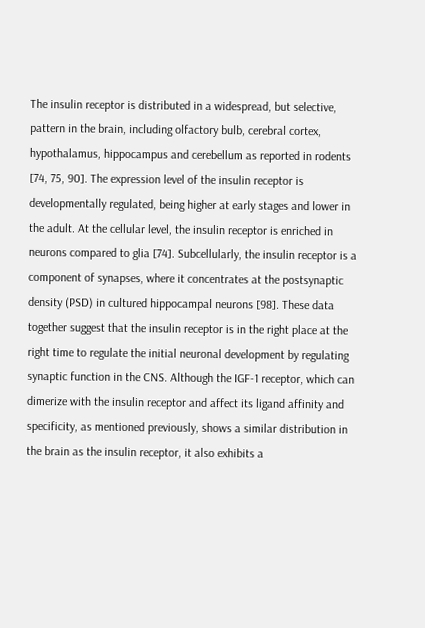The insulin receptor is distributed in a widespread, but selective, pattern in the brain, including olfactory bulb, cerebral cortex, hypothalamus, hippocampus and cerebellum as reported in rodents [74, 75, 90]. The expression level of the insulin receptor is developmentally regulated, being higher at early stages and lower in the adult. At the cellular level, the insulin receptor is enriched in neurons compared to glia [74]. Subcellularly, the insulin receptor is a component of synapses, where it concentrates at the postsynaptic density (PSD) in cultured hippocampal neurons [98]. These data together suggest that the insulin receptor is in the right place at the right time to regulate the initial neuronal development by regulating synaptic function in the CNS. Although the IGF-1 receptor, which can dimerize with the insulin receptor and affect its ligand affinity and specificity, as mentioned previously, shows a similar distribution in the brain as the insulin receptor, it also exhibits a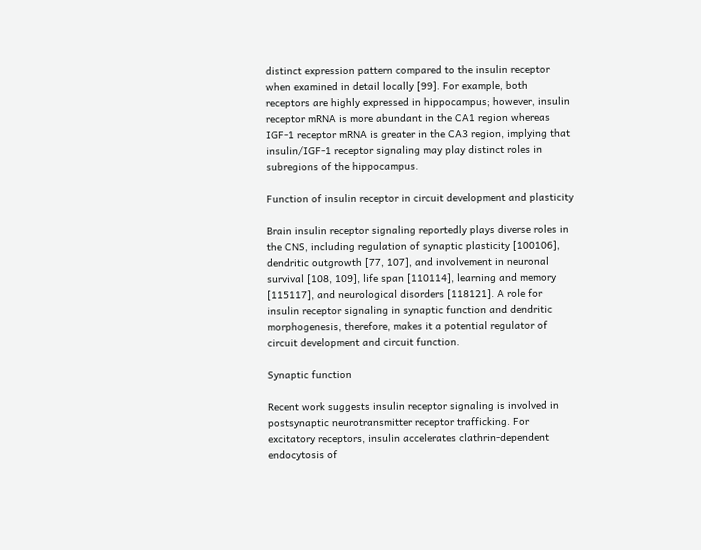distinct expression pattern compared to the insulin receptor when examined in detail locally [99]. For example, both receptors are highly expressed in hippocampus; however, insulin receptor mRNA is more abundant in the CA1 region whereas IGF-1 receptor mRNA is greater in the CA3 region, implying that insulin/IGF-1 receptor signaling may play distinct roles in subregions of the hippocampus.

Function of insulin receptor in circuit development and plasticity

Brain insulin receptor signaling reportedly plays diverse roles in the CNS, including regulation of synaptic plasticity [100106], dendritic outgrowth [77, 107], and involvement in neuronal survival [108, 109], life span [110114], learning and memory [115117], and neurological disorders [118121]. A role for insulin receptor signaling in synaptic function and dendritic morphogenesis, therefore, makes it a potential regulator of circuit development and circuit function.

Synaptic function

Recent work suggests insulin receptor signaling is involved in postsynaptic neurotransmitter receptor trafficking. For excitatory receptors, insulin accelerates clathrin-dependent endocytosis of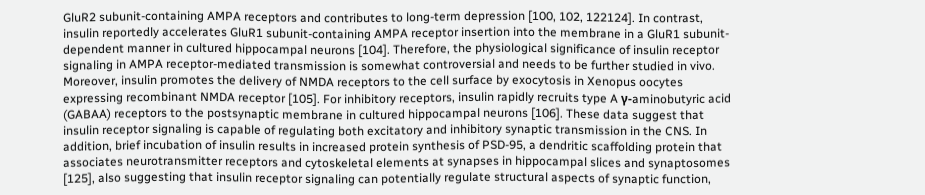GluR2 subunit-containing AMPA receptors and contributes to long-term depression [100, 102, 122124]. In contrast, insulin reportedly accelerates GluR1 subunit-containing AMPA receptor insertion into the membrane in a GluR1 subunit-dependent manner in cultured hippocampal neurons [104]. Therefore, the physiological significance of insulin receptor signaling in AMPA receptor-mediated transmission is somewhat controversial and needs to be further studied in vivo. Moreover, insulin promotes the delivery of NMDA receptors to the cell surface by exocytosis in Xenopus oocytes expressing recombinant NMDA receptor [105]. For inhibitory receptors, insulin rapidly recruits type A γ-aminobutyric acid (GABAA) receptors to the postsynaptic membrane in cultured hippocampal neurons [106]. These data suggest that insulin receptor signaling is capable of regulating both excitatory and inhibitory synaptic transmission in the CNS. In addition, brief incubation of insulin results in increased protein synthesis of PSD-95, a dendritic scaffolding protein that associates neurotransmitter receptors and cytoskeletal elements at synapses in hippocampal slices and synaptosomes [125], also suggesting that insulin receptor signaling can potentially regulate structural aspects of synaptic function,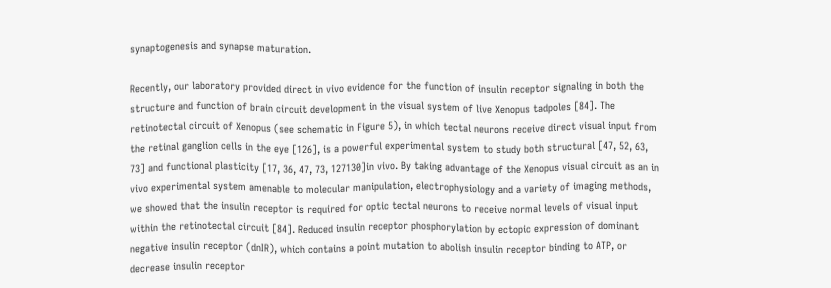synaptogenesis and synapse maturation.

Recently, our laboratory provided direct in vivo evidence for the function of insulin receptor signaling in both the structure and function of brain circuit development in the visual system of live Xenopus tadpoles [84]. The retinotectal circuit of Xenopus (see schematic in Figure 5), in which tectal neurons receive direct visual input from the retinal ganglion cells in the eye [126], is a powerful experimental system to study both structural [47, 52, 63, 73] and functional plasticity [17, 36, 47, 73, 127130]in vivo. By taking advantage of the Xenopus visual circuit as an in vivo experimental system amenable to molecular manipulation, electrophysiology and a variety of imaging methods, we showed that the insulin receptor is required for optic tectal neurons to receive normal levels of visual input within the retinotectal circuit [84]. Reduced insulin receptor phosphorylation by ectopic expression of dominant negative insulin receptor (dnIR), which contains a point mutation to abolish insulin receptor binding to ATP, or decrease insulin receptor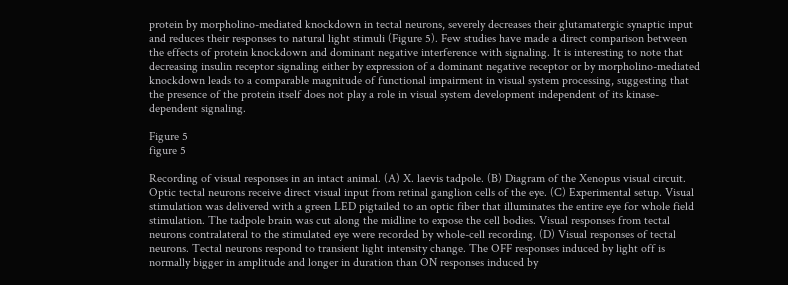protein by morpholino-mediated knockdown in tectal neurons, severely decreases their glutamatergic synaptic input and reduces their responses to natural light stimuli (Figure 5). Few studies have made a direct comparison between the effects of protein knockdown and dominant negative interference with signaling. It is interesting to note that decreasing insulin receptor signaling either by expression of a dominant negative receptor or by morpholino-mediated knockdown leads to a comparable magnitude of functional impairment in visual system processing, suggesting that the presence of the protein itself does not play a role in visual system development independent of its kinase-dependent signaling.

Figure 5
figure 5

Recording of visual responses in an intact animal. (A) X. laevis tadpole. (B) Diagram of the Xenopus visual circuit. Optic tectal neurons receive direct visual input from retinal ganglion cells of the eye. (C) Experimental setup. Visual stimulation was delivered with a green LED pigtailed to an optic fiber that illuminates the entire eye for whole field stimulation. The tadpole brain was cut along the midline to expose the cell bodies. Visual responses from tectal neurons contralateral to the stimulated eye were recorded by whole-cell recording. (D) Visual responses of tectal neurons. Tectal neurons respond to transient light intensity change. The OFF responses induced by light off is normally bigger in amplitude and longer in duration than ON responses induced by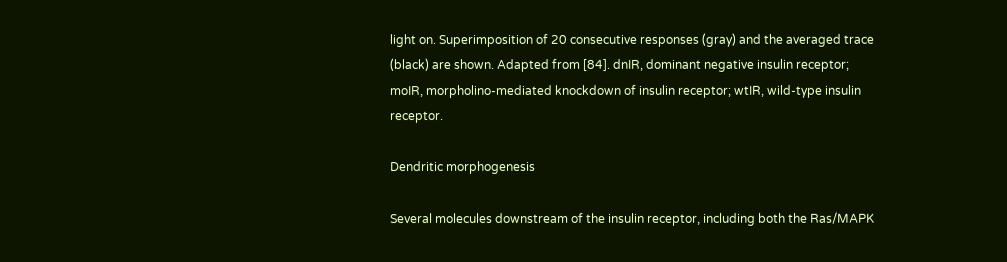light on. Superimposition of 20 consecutive responses (gray) and the averaged trace (black) are shown. Adapted from [84]. dnIR, dominant negative insulin receptor; moIR, morpholino-mediated knockdown of insulin receptor; wtIR, wild-type insulin receptor.

Dendritic morphogenesis

Several molecules downstream of the insulin receptor, including both the Ras/MAPK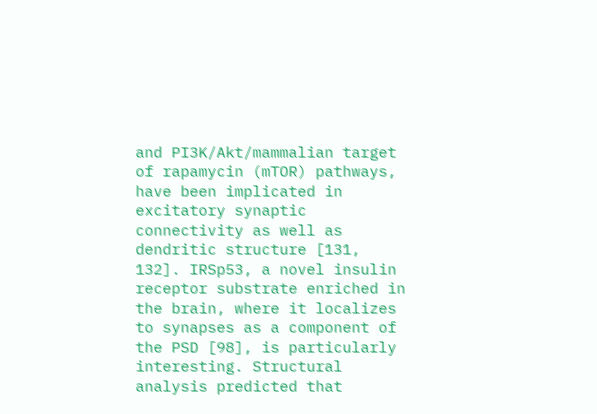and PI3K/Akt/mammalian target of rapamycin (mTOR) pathways, have been implicated in excitatory synaptic connectivity as well as dendritic structure [131, 132]. IRSp53, a novel insulin receptor substrate enriched in the brain, where it localizes to synapses as a component of the PSD [98], is particularly interesting. Structural analysis predicted that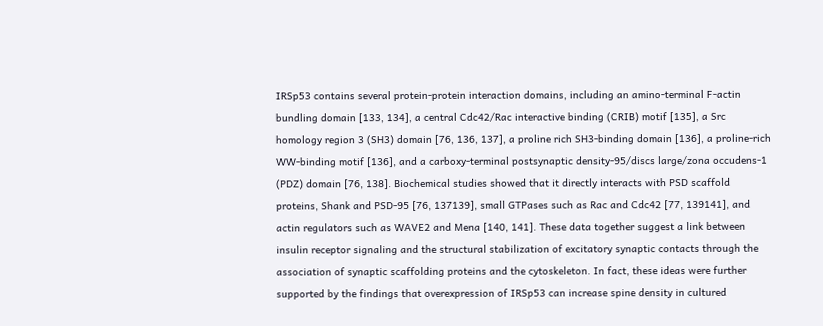IRSp53 contains several protein-protein interaction domains, including an amino-terminal F-actin bundling domain [133, 134], a central Cdc42/Rac interactive binding (CRIB) motif [135], a Src homology region 3 (SH3) domain [76, 136, 137], a proline rich SH3-binding domain [136], a proline-rich WW-binding motif [136], and a carboxy-terminal postsynaptic density-95/discs large/zona occudens-1 (PDZ) domain [76, 138]. Biochemical studies showed that it directly interacts with PSD scaffold proteins, Shank and PSD-95 [76, 137139], small GTPases such as Rac and Cdc42 [77, 139141], and actin regulators such as WAVE2 and Mena [140, 141]. These data together suggest a link between insulin receptor signaling and the structural stabilization of excitatory synaptic contacts through the association of synaptic scaffolding proteins and the cytoskeleton. In fact, these ideas were further supported by the findings that overexpression of IRSp53 can increase spine density in cultured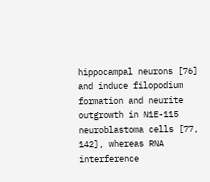hippocampal neurons [76] and induce filopodium formation and neurite outgrowth in N1E-115 neuroblastoma cells [77, 142], whereas RNA interference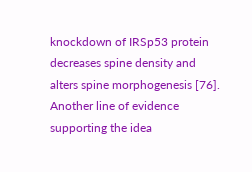knockdown of IRSp53 protein decreases spine density and alters spine morphogenesis [76]. Another line of evidence supporting the idea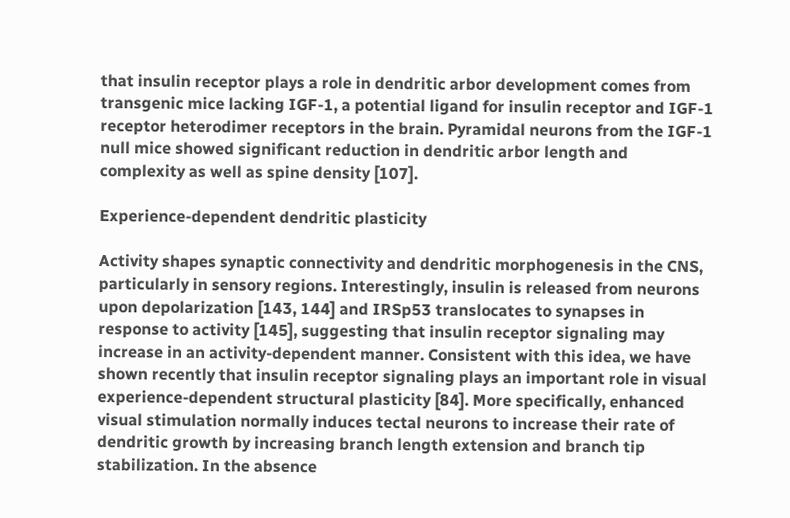that insulin receptor plays a role in dendritic arbor development comes from transgenic mice lacking IGF-1, a potential ligand for insulin receptor and IGF-1 receptor heterodimer receptors in the brain. Pyramidal neurons from the IGF-1 null mice showed significant reduction in dendritic arbor length and complexity as well as spine density [107].

Experience-dependent dendritic plasticity

Activity shapes synaptic connectivity and dendritic morphogenesis in the CNS, particularly in sensory regions. Interestingly, insulin is released from neurons upon depolarization [143, 144] and IRSp53 translocates to synapses in response to activity [145], suggesting that insulin receptor signaling may increase in an activity-dependent manner. Consistent with this idea, we have shown recently that insulin receptor signaling plays an important role in visual experience-dependent structural plasticity [84]. More specifically, enhanced visual stimulation normally induces tectal neurons to increase their rate of dendritic growth by increasing branch length extension and branch tip stabilization. In the absence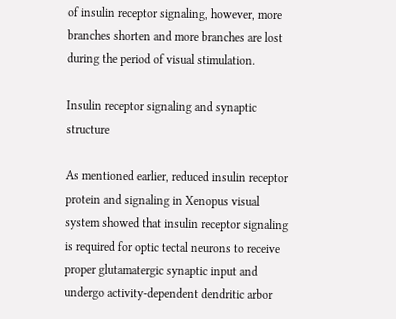of insulin receptor signaling, however, more branches shorten and more branches are lost during the period of visual stimulation.

Insulin receptor signaling and synaptic structure

As mentioned earlier, reduced insulin receptor protein and signaling in Xenopus visual system showed that insulin receptor signaling is required for optic tectal neurons to receive proper glutamatergic synaptic input and undergo activity-dependent dendritic arbor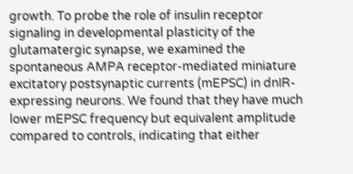growth. To probe the role of insulin receptor signaling in developmental plasticity of the glutamatergic synapse, we examined the spontaneous AMPA receptor-mediated miniature excitatory postsynaptic currents (mEPSC) in dnIR-expressing neurons. We found that they have much lower mEPSC frequency but equivalent amplitude compared to controls, indicating that either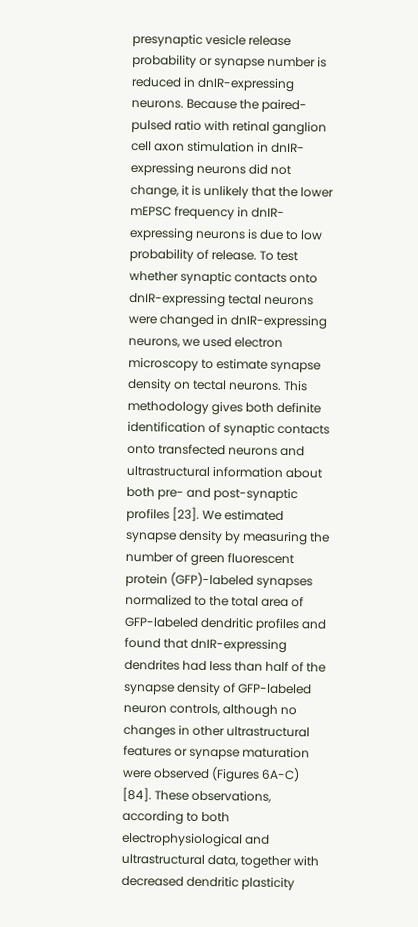presynaptic vesicle release probability or synapse number is reduced in dnIR-expressing neurons. Because the paired-pulsed ratio with retinal ganglion cell axon stimulation in dnIR-expressing neurons did not change, it is unlikely that the lower mEPSC frequency in dnIR-expressing neurons is due to low probability of release. To test whether synaptic contacts onto dnIR-expressing tectal neurons were changed in dnIR-expressing neurons, we used electron microscopy to estimate synapse density on tectal neurons. This methodology gives both definite identification of synaptic contacts onto transfected neurons and ultrastructural information about both pre- and post-synaptic profiles [23]. We estimated synapse density by measuring the number of green fluorescent protein (GFP)-labeled synapses normalized to the total area of GFP-labeled dendritic profiles and found that dnIR-expressing dendrites had less than half of the synapse density of GFP-labeled neuron controls, although no changes in other ultrastructural features or synapse maturation were observed (Figures 6A-C) [84]. These observations, according to both electrophysiological and ultrastructural data, together with decreased dendritic plasticity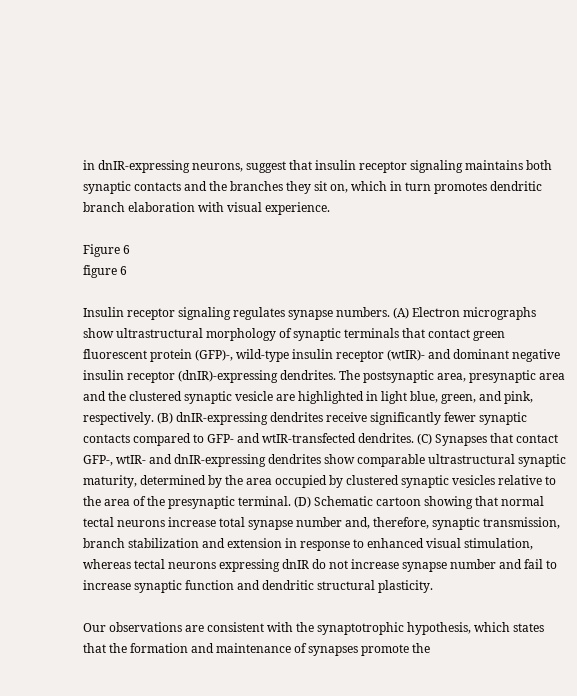in dnIR-expressing neurons, suggest that insulin receptor signaling maintains both synaptic contacts and the branches they sit on, which in turn promotes dendritic branch elaboration with visual experience.

Figure 6
figure 6

Insulin receptor signaling regulates synapse numbers. (A) Electron micrographs show ultrastructural morphology of synaptic terminals that contact green fluorescent protein (GFP)-, wild-type insulin receptor (wtIR)- and dominant negative insulin receptor (dnIR)-expressing dendrites. The postsynaptic area, presynaptic area and the clustered synaptic vesicle are highlighted in light blue, green, and pink, respectively. (B) dnIR-expressing dendrites receive significantly fewer synaptic contacts compared to GFP- and wtIR-transfected dendrites. (C) Synapses that contact GFP-, wtIR- and dnIR-expressing dendrites show comparable ultrastructural synaptic maturity, determined by the area occupied by clustered synaptic vesicles relative to the area of the presynaptic terminal. (D) Schematic cartoon showing that normal tectal neurons increase total synapse number and, therefore, synaptic transmission, branch stabilization and extension in response to enhanced visual stimulation, whereas tectal neurons expressing dnIR do not increase synapse number and fail to increase synaptic function and dendritic structural plasticity.

Our observations are consistent with the synaptotrophic hypothesis, which states that the formation and maintenance of synapses promote the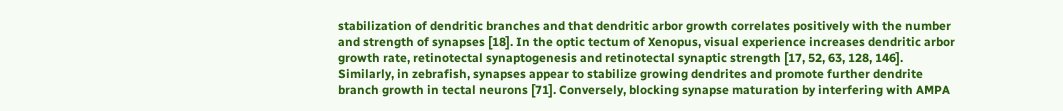stabilization of dendritic branches and that dendritic arbor growth correlates positively with the number and strength of synapses [18]. In the optic tectum of Xenopus, visual experience increases dendritic arbor growth rate, retinotectal synaptogenesis and retinotectal synaptic strength [17, 52, 63, 128, 146]. Similarly, in zebrafish, synapses appear to stabilize growing dendrites and promote further dendrite branch growth in tectal neurons [71]. Conversely, blocking synapse maturation by interfering with AMPA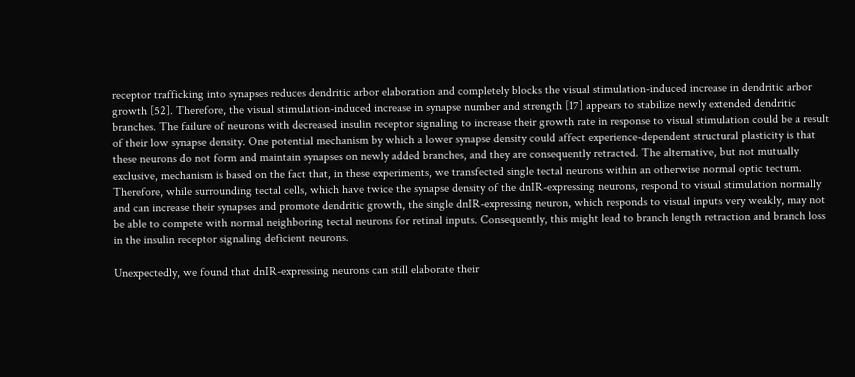receptor trafficking into synapses reduces dendritic arbor elaboration and completely blocks the visual stimulation-induced increase in dendritic arbor growth [52]. Therefore, the visual stimulation-induced increase in synapse number and strength [17] appears to stabilize newly extended dendritic branches. The failure of neurons with decreased insulin receptor signaling to increase their growth rate in response to visual stimulation could be a result of their low synapse density. One potential mechanism by which a lower synapse density could affect experience-dependent structural plasticity is that these neurons do not form and maintain synapses on newly added branches, and they are consequently retracted. The alternative, but not mutually exclusive, mechanism is based on the fact that, in these experiments, we transfected single tectal neurons within an otherwise normal optic tectum. Therefore, while surrounding tectal cells, which have twice the synapse density of the dnIR-expressing neurons, respond to visual stimulation normally and can increase their synapses and promote dendritic growth, the single dnIR-expressing neuron, which responds to visual inputs very weakly, may not be able to compete with normal neighboring tectal neurons for retinal inputs. Consequently, this might lead to branch length retraction and branch loss in the insulin receptor signaling deficient neurons.

Unexpectedly, we found that dnIR-expressing neurons can still elaborate their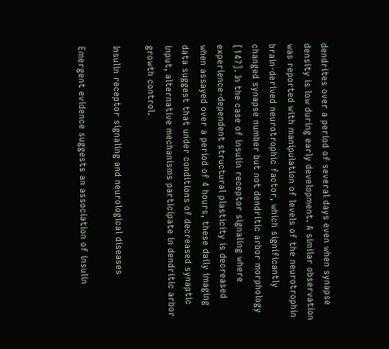dendrites over a period of several days even when synapse density is low during early development. A similar observation was reported with manipulation of levels of the neurotrophin brain-derived neurotrophic factor, which significantly changed synapse number but not dendritic arbor morphology [147]. In the case of insulin receptor signaling where experience-dependent structural plasticity is decreased when assayed over a period of 4 hours, these daily imaging data suggest that under conditions of decreased synaptic input, alternative mechanisms participate in dendritic arbor growth control.

Insulin receptor signaling and neurological diseases

Emergent evidence suggests an association of insulin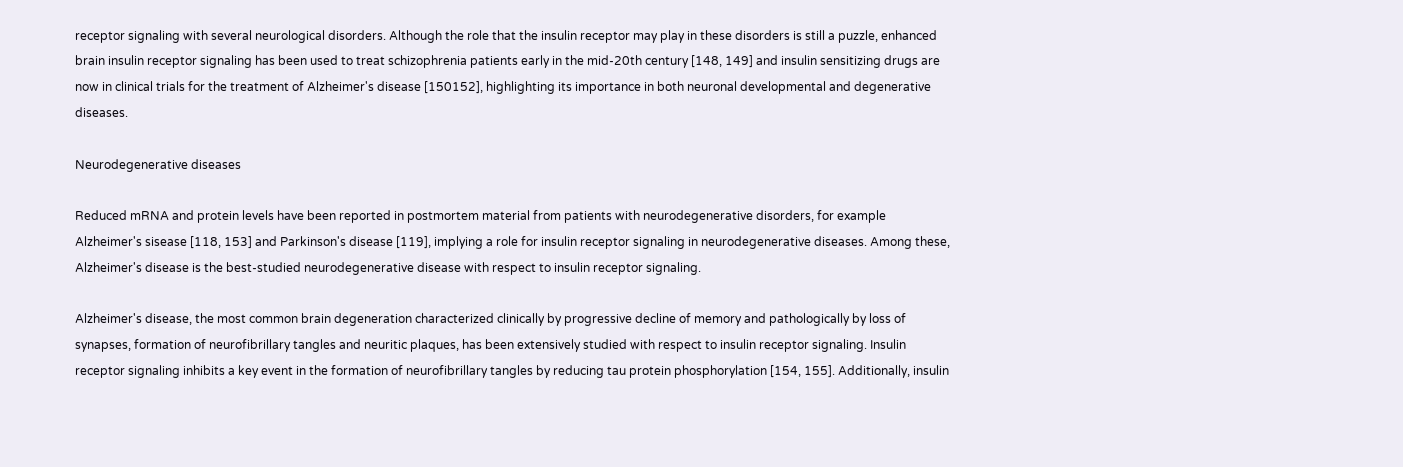receptor signaling with several neurological disorders. Although the role that the insulin receptor may play in these disorders is still a puzzle, enhanced brain insulin receptor signaling has been used to treat schizophrenia patients early in the mid-20th century [148, 149] and insulin sensitizing drugs are now in clinical trials for the treatment of Alzheimer's disease [150152], highlighting its importance in both neuronal developmental and degenerative diseases.

Neurodegenerative diseases

Reduced mRNA and protein levels have been reported in postmortem material from patients with neurodegenerative disorders, for example Alzheimer's sisease [118, 153] and Parkinson's disease [119], implying a role for insulin receptor signaling in neurodegenerative diseases. Among these, Alzheimer's disease is the best-studied neurodegenerative disease with respect to insulin receptor signaling.

Alzheimer's disease, the most common brain degeneration characterized clinically by progressive decline of memory and pathologically by loss of synapses, formation of neurofibrillary tangles and neuritic plaques, has been extensively studied with respect to insulin receptor signaling. Insulin receptor signaling inhibits a key event in the formation of neurofibrillary tangles by reducing tau protein phosphorylation [154, 155]. Additionally, insulin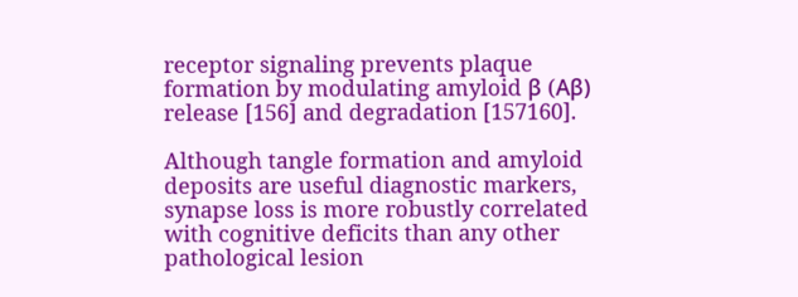receptor signaling prevents plaque formation by modulating amyloid β (Aβ) release [156] and degradation [157160].

Although tangle formation and amyloid deposits are useful diagnostic markers, synapse loss is more robustly correlated with cognitive deficits than any other pathological lesion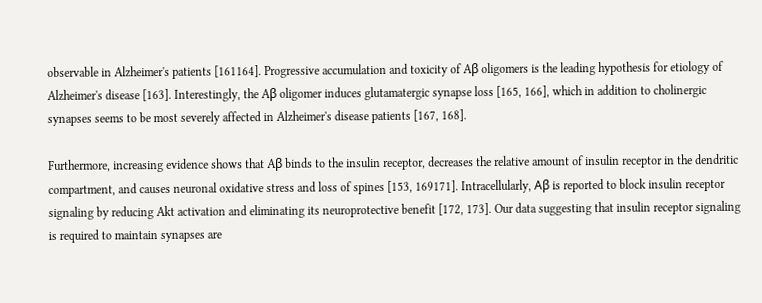observable in Alzheimer's patients [161164]. Progressive accumulation and toxicity of Aβ oligomers is the leading hypothesis for etiology of Alzheimer's disease [163]. Interestingly, the Aβ oligomer induces glutamatergic synapse loss [165, 166], which in addition to cholinergic synapses seems to be most severely affected in Alzheimer's disease patients [167, 168].

Furthermore, increasing evidence shows that Aβ binds to the insulin receptor, decreases the relative amount of insulin receptor in the dendritic compartment, and causes neuronal oxidative stress and loss of spines [153, 169171]. Intracellularly, Aβ is reported to block insulin receptor signaling by reducing Akt activation and eliminating its neuroprotective benefit [172, 173]. Our data suggesting that insulin receptor signaling is required to maintain synapses are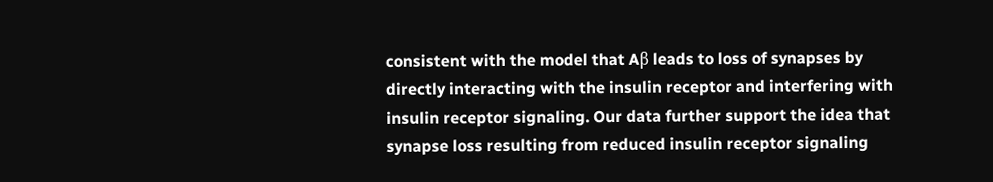consistent with the model that Aβ leads to loss of synapses by directly interacting with the insulin receptor and interfering with insulin receptor signaling. Our data further support the idea that synapse loss resulting from reduced insulin receptor signaling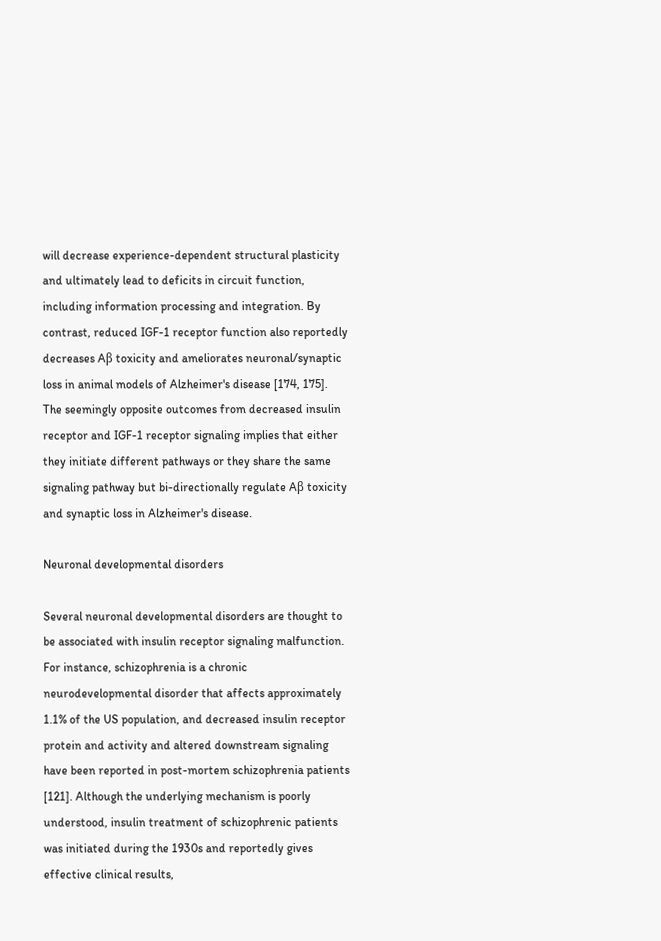will decrease experience-dependent structural plasticity and ultimately lead to deficits in circuit function, including information processing and integration. By contrast, reduced IGF-1 receptor function also reportedly decreases Aβ toxicity and ameliorates neuronal/synaptic loss in animal models of Alzheimer's disease [174, 175]. The seemingly opposite outcomes from decreased insulin receptor and IGF-1 receptor signaling implies that either they initiate different pathways or they share the same signaling pathway but bi-directionally regulate Aβ toxicity and synaptic loss in Alzheimer's disease.

Neuronal developmental disorders

Several neuronal developmental disorders are thought to be associated with insulin receptor signaling malfunction. For instance, schizophrenia is a chronic neurodevelopmental disorder that affects approximately 1.1% of the US population, and decreased insulin receptor protein and activity and altered downstream signaling have been reported in post-mortem schizophrenia patients [121]. Although the underlying mechanism is poorly understood, insulin treatment of schizophrenic patients was initiated during the 1930s and reportedly gives effective clinical results,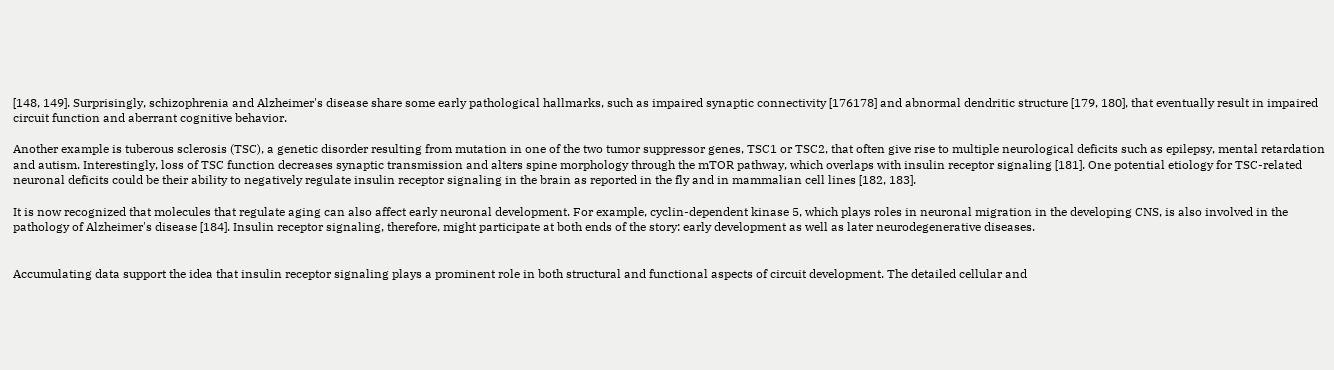[148, 149]. Surprisingly, schizophrenia and Alzheimer's disease share some early pathological hallmarks, such as impaired synaptic connectivity [176178] and abnormal dendritic structure [179, 180], that eventually result in impaired circuit function and aberrant cognitive behavior.

Another example is tuberous sclerosis (TSC), a genetic disorder resulting from mutation in one of the two tumor suppressor genes, TSC1 or TSC2, that often give rise to multiple neurological deficits such as epilepsy, mental retardation and autism. Interestingly, loss of TSC function decreases synaptic transmission and alters spine morphology through the mTOR pathway, which overlaps with insulin receptor signaling [181]. One potential etiology for TSC-related neuronal deficits could be their ability to negatively regulate insulin receptor signaling in the brain as reported in the fly and in mammalian cell lines [182, 183].

It is now recognized that molecules that regulate aging can also affect early neuronal development. For example, cyclin-dependent kinase 5, which plays roles in neuronal migration in the developing CNS, is also involved in the pathology of Alzheimer's disease [184]. Insulin receptor signaling, therefore, might participate at both ends of the story: early development as well as later neurodegenerative diseases.


Accumulating data support the idea that insulin receptor signaling plays a prominent role in both structural and functional aspects of circuit development. The detailed cellular and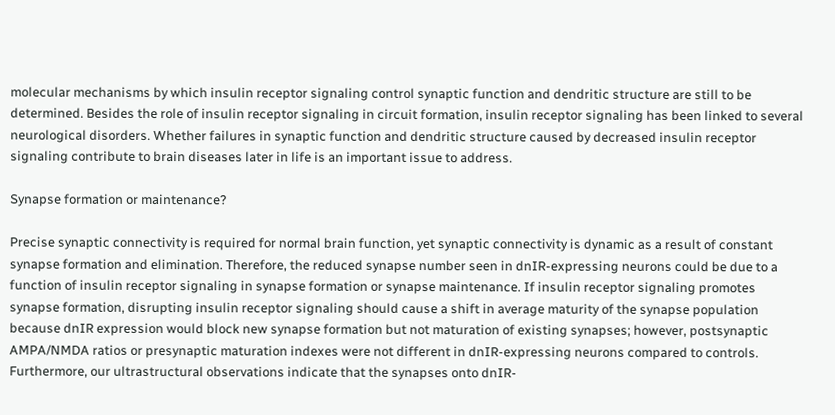molecular mechanisms by which insulin receptor signaling control synaptic function and dendritic structure are still to be determined. Besides the role of insulin receptor signaling in circuit formation, insulin receptor signaling has been linked to several neurological disorders. Whether failures in synaptic function and dendritic structure caused by decreased insulin receptor signaling contribute to brain diseases later in life is an important issue to address.

Synapse formation or maintenance?

Precise synaptic connectivity is required for normal brain function, yet synaptic connectivity is dynamic as a result of constant synapse formation and elimination. Therefore, the reduced synapse number seen in dnIR-expressing neurons could be due to a function of insulin receptor signaling in synapse formation or synapse maintenance. If insulin receptor signaling promotes synapse formation, disrupting insulin receptor signaling should cause a shift in average maturity of the synapse population because dnIR expression would block new synapse formation but not maturation of existing synapses; however, postsynaptic AMPA/NMDA ratios or presynaptic maturation indexes were not different in dnIR-expressing neurons compared to controls. Furthermore, our ultrastructural observations indicate that the synapses onto dnIR-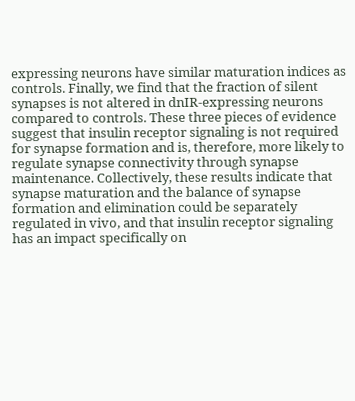expressing neurons have similar maturation indices as controls. Finally, we find that the fraction of silent synapses is not altered in dnIR-expressing neurons compared to controls. These three pieces of evidence suggest that insulin receptor signaling is not required for synapse formation and is, therefore, more likely to regulate synapse connectivity through synapse maintenance. Collectively, these results indicate that synapse maturation and the balance of synapse formation and elimination could be separately regulated in vivo, and that insulin receptor signaling has an impact specifically on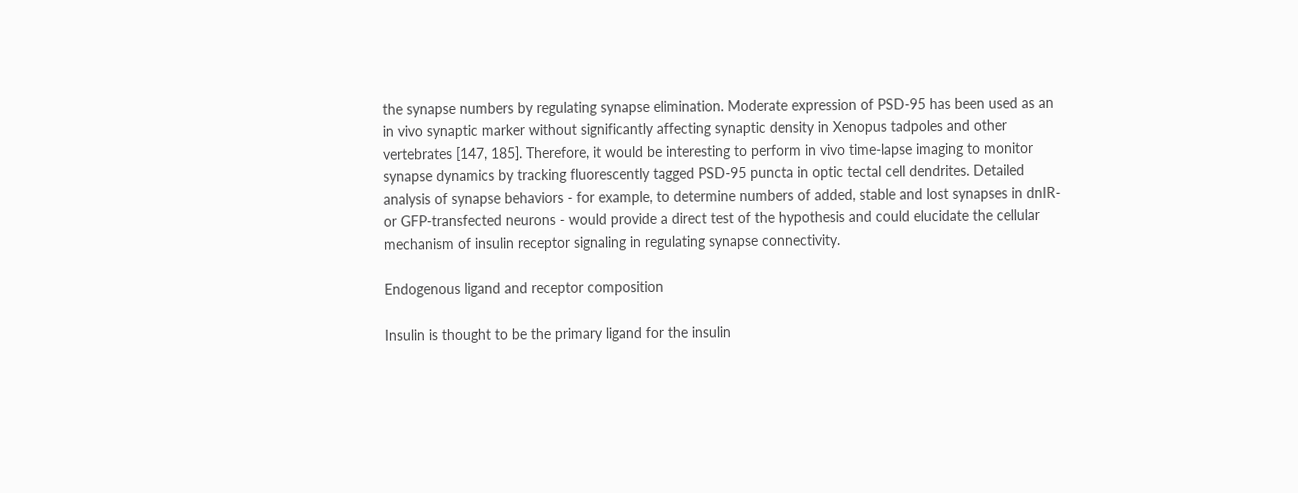the synapse numbers by regulating synapse elimination. Moderate expression of PSD-95 has been used as an in vivo synaptic marker without significantly affecting synaptic density in Xenopus tadpoles and other vertebrates [147, 185]. Therefore, it would be interesting to perform in vivo time-lapse imaging to monitor synapse dynamics by tracking fluorescently tagged PSD-95 puncta in optic tectal cell dendrites. Detailed analysis of synapse behaviors - for example, to determine numbers of added, stable and lost synapses in dnIR- or GFP-transfected neurons - would provide a direct test of the hypothesis and could elucidate the cellular mechanism of insulin receptor signaling in regulating synapse connectivity.

Endogenous ligand and receptor composition

Insulin is thought to be the primary ligand for the insulin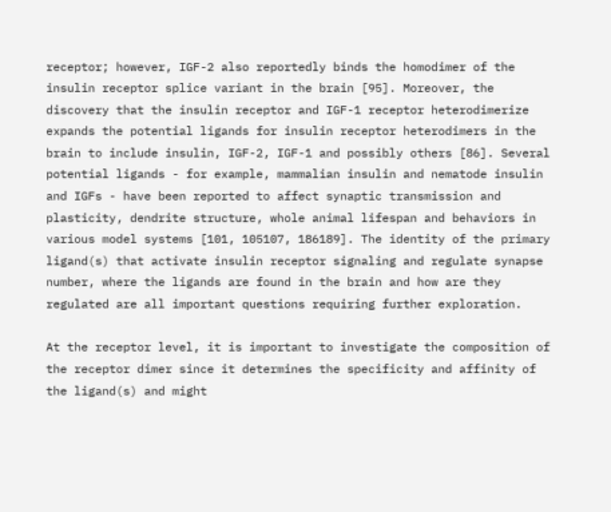receptor; however, IGF-2 also reportedly binds the homodimer of the insulin receptor splice variant in the brain [95]. Moreover, the discovery that the insulin receptor and IGF-1 receptor heterodimerize expands the potential ligands for insulin receptor heterodimers in the brain to include insulin, IGF-2, IGF-1 and possibly others [86]. Several potential ligands - for example, mammalian insulin and nematode insulin and IGFs - have been reported to affect synaptic transmission and plasticity, dendrite structure, whole animal lifespan and behaviors in various model systems [101, 105107, 186189]. The identity of the primary ligand(s) that activate insulin receptor signaling and regulate synapse number, where the ligands are found in the brain and how are they regulated are all important questions requiring further exploration.

At the receptor level, it is important to investigate the composition of the receptor dimer since it determines the specificity and affinity of the ligand(s) and might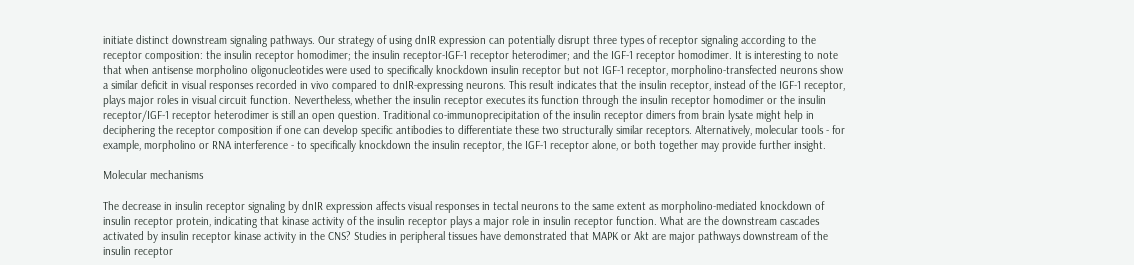initiate distinct downstream signaling pathways. Our strategy of using dnIR expression can potentially disrupt three types of receptor signaling according to the receptor composition: the insulin receptor homodimer; the insulin receptor-IGF-1 receptor heterodimer; and the IGF-1 receptor homodimer. It is interesting to note that when antisense morpholino oligonucleotides were used to specifically knockdown insulin receptor but not IGF-1 receptor, morpholino-transfected neurons show a similar deficit in visual responses recorded in vivo compared to dnIR-expressing neurons. This result indicates that the insulin receptor, instead of the IGF-1 receptor, plays major roles in visual circuit function. Nevertheless, whether the insulin receptor executes its function through the insulin receptor homodimer or the insulin receptor/IGF-1 receptor heterodimer is still an open question. Traditional co-immunoprecipitation of the insulin receptor dimers from brain lysate might help in deciphering the receptor composition if one can develop specific antibodies to differentiate these two structurally similar receptors. Alternatively, molecular tools - for example, morpholino or RNA interference - to specifically knockdown the insulin receptor, the IGF-1 receptor alone, or both together may provide further insight.

Molecular mechanisms

The decrease in insulin receptor signaling by dnIR expression affects visual responses in tectal neurons to the same extent as morpholino-mediated knockdown of insulin receptor protein, indicating that kinase activity of the insulin receptor plays a major role in insulin receptor function. What are the downstream cascades activated by insulin receptor kinase activity in the CNS? Studies in peripheral tissues have demonstrated that MAPK or Akt are major pathways downstream of the insulin receptor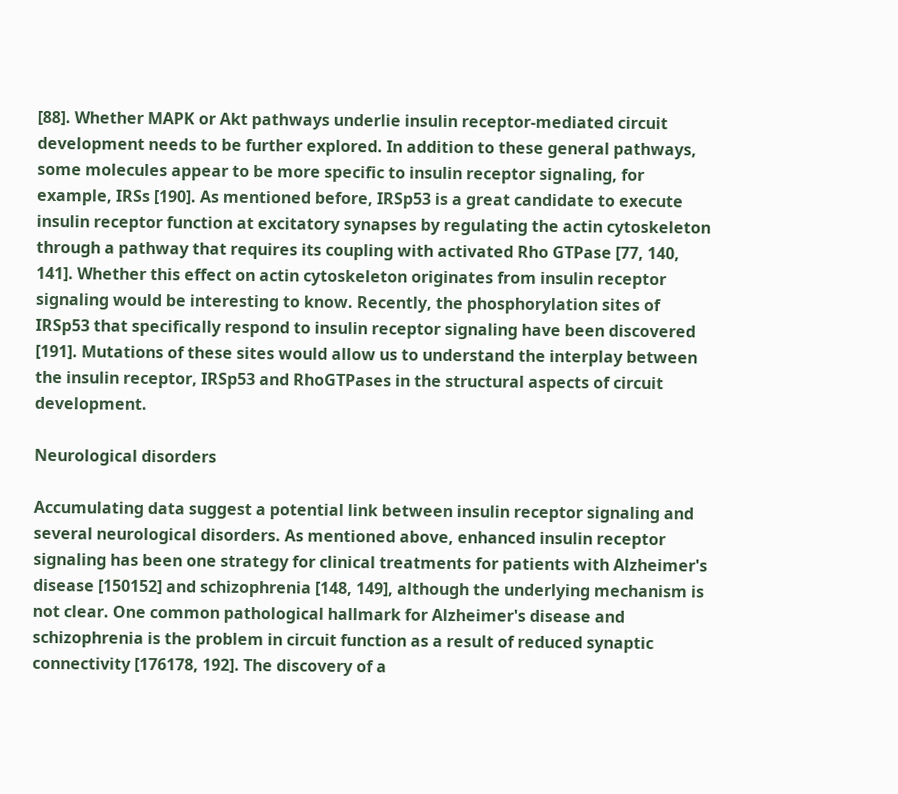[88]. Whether MAPK or Akt pathways underlie insulin receptor-mediated circuit development needs to be further explored. In addition to these general pathways, some molecules appear to be more specific to insulin receptor signaling, for example, IRSs [190]. As mentioned before, IRSp53 is a great candidate to execute insulin receptor function at excitatory synapses by regulating the actin cytoskeleton through a pathway that requires its coupling with activated Rho GTPase [77, 140, 141]. Whether this effect on actin cytoskeleton originates from insulin receptor signaling would be interesting to know. Recently, the phosphorylation sites of IRSp53 that specifically respond to insulin receptor signaling have been discovered [191]. Mutations of these sites would allow us to understand the interplay between the insulin receptor, IRSp53 and RhoGTPases in the structural aspects of circuit development.

Neurological disorders

Accumulating data suggest a potential link between insulin receptor signaling and several neurological disorders. As mentioned above, enhanced insulin receptor signaling has been one strategy for clinical treatments for patients with Alzheimer's disease [150152] and schizophrenia [148, 149], although the underlying mechanism is not clear. One common pathological hallmark for Alzheimer's disease and schizophrenia is the problem in circuit function as a result of reduced synaptic connectivity [176178, 192]. The discovery of a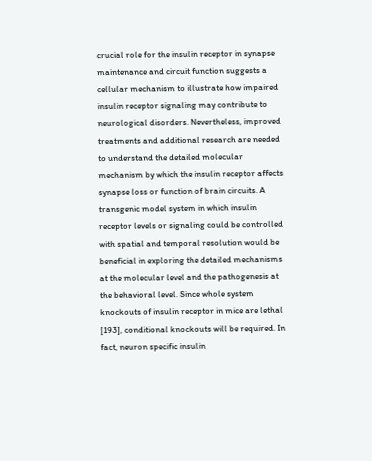crucial role for the insulin receptor in synapse maintenance and circuit function suggests a cellular mechanism to illustrate how impaired insulin receptor signaling may contribute to neurological disorders. Nevertheless, improved treatments and additional research are needed to understand the detailed molecular mechanism by which the insulin receptor affects synapse loss or function of brain circuits. A transgenic model system in which insulin receptor levels or signaling could be controlled with spatial and temporal resolution would be beneficial in exploring the detailed mechanisms at the molecular level and the pathogenesis at the behavioral level. Since whole system knockouts of insulin receptor in mice are lethal [193], conditional knockouts will be required. In fact, neuron specific insulin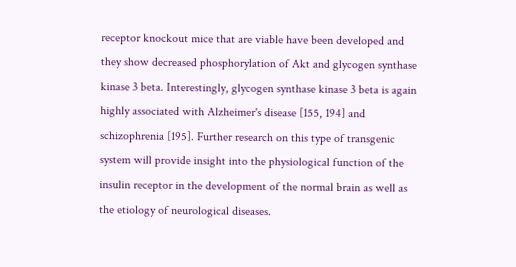receptor knockout mice that are viable have been developed and they show decreased phosphorylation of Akt and glycogen synthase kinase 3 beta. Interestingly, glycogen synthase kinase 3 beta is again highly associated with Alzheimer's disease [155, 194] and schizophrenia [195]. Further research on this type of transgenic system will provide insight into the physiological function of the insulin receptor in the development of the normal brain as well as the etiology of neurological diseases.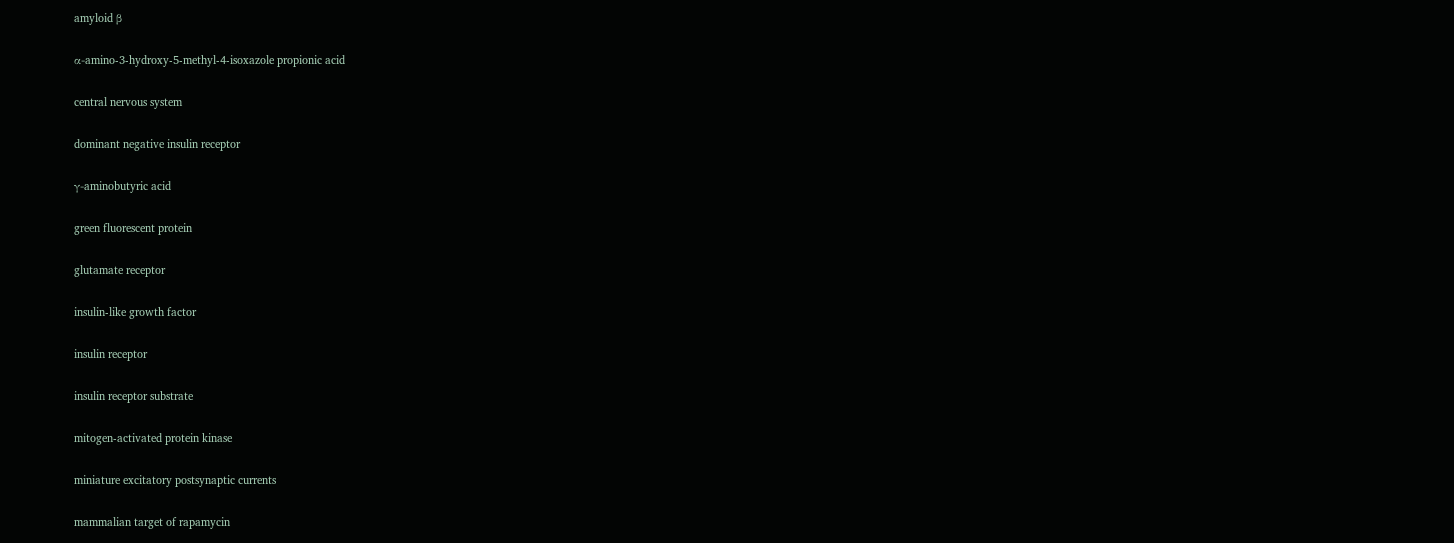amyloid β


α-amino-3-hydroxy-5-methyl-4-isoxazole propionic acid


central nervous system


dominant negative insulin receptor


γ-aminobutyric acid


green fluorescent protein


glutamate receptor


insulin-like growth factor


insulin receptor


insulin receptor substrate


mitogen-activated protein kinase


miniature excitatory postsynaptic currents


mammalian target of rapamycin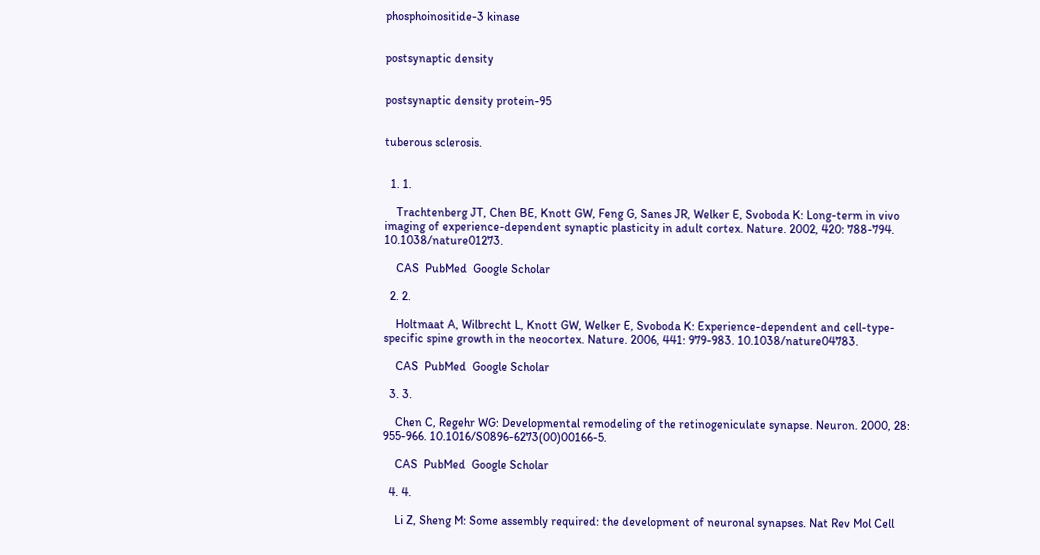phosphoinositide-3 kinase


postsynaptic density


postsynaptic density protein-95


tuberous sclerosis.


  1. 1.

    Trachtenberg JT, Chen BE, Knott GW, Feng G, Sanes JR, Welker E, Svoboda K: Long-term in vivo imaging of experience-dependent synaptic plasticity in adult cortex. Nature. 2002, 420: 788-794. 10.1038/nature01273.

    CAS  PubMed  Google Scholar

  2. 2.

    Holtmaat A, Wilbrecht L, Knott GW, Welker E, Svoboda K: Experience-dependent and cell-type-specific spine growth in the neocortex. Nature. 2006, 441: 979-983. 10.1038/nature04783.

    CAS  PubMed  Google Scholar

  3. 3.

    Chen C, Regehr WG: Developmental remodeling of the retinogeniculate synapse. Neuron. 2000, 28: 955-966. 10.1016/S0896-6273(00)00166-5.

    CAS  PubMed  Google Scholar

  4. 4.

    Li Z, Sheng M: Some assembly required: the development of neuronal synapses. Nat Rev Mol Cell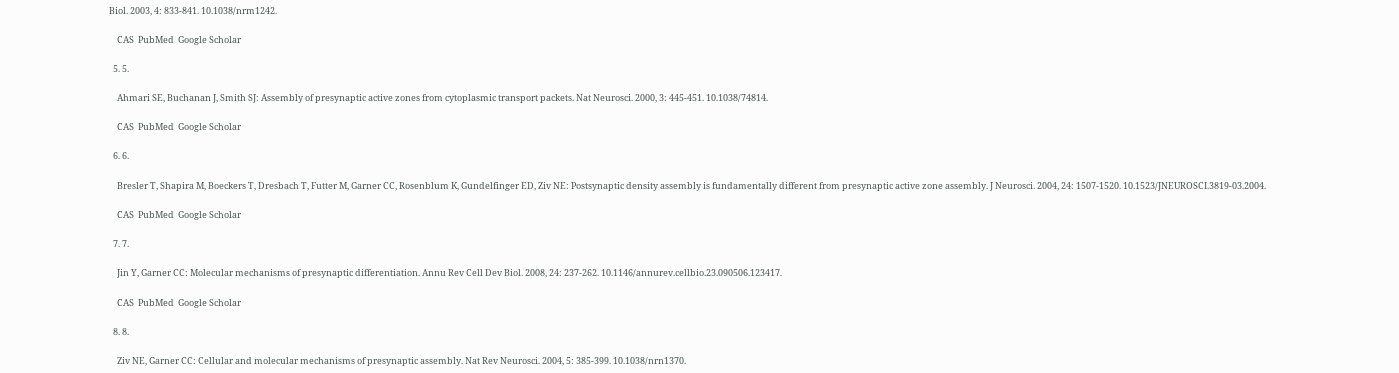Biol. 2003, 4: 833-841. 10.1038/nrm1242.

    CAS  PubMed  Google Scholar

  5. 5.

    Ahmari SE, Buchanan J, Smith SJ: Assembly of presynaptic active zones from cytoplasmic transport packets. Nat Neurosci. 2000, 3: 445-451. 10.1038/74814.

    CAS  PubMed  Google Scholar

  6. 6.

    Bresler T, Shapira M, Boeckers T, Dresbach T, Futter M, Garner CC, Rosenblum K, Gundelfinger ED, Ziv NE: Postsynaptic density assembly is fundamentally different from presynaptic active zone assembly. J Neurosci. 2004, 24: 1507-1520. 10.1523/JNEUROSCI.3819-03.2004.

    CAS  PubMed  Google Scholar

  7. 7.

    Jin Y, Garner CC: Molecular mechanisms of presynaptic differentiation. Annu Rev Cell Dev Biol. 2008, 24: 237-262. 10.1146/annurev.cellbio.23.090506.123417.

    CAS  PubMed  Google Scholar

  8. 8.

    Ziv NE, Garner CC: Cellular and molecular mechanisms of presynaptic assembly. Nat Rev Neurosci. 2004, 5: 385-399. 10.1038/nrn1370.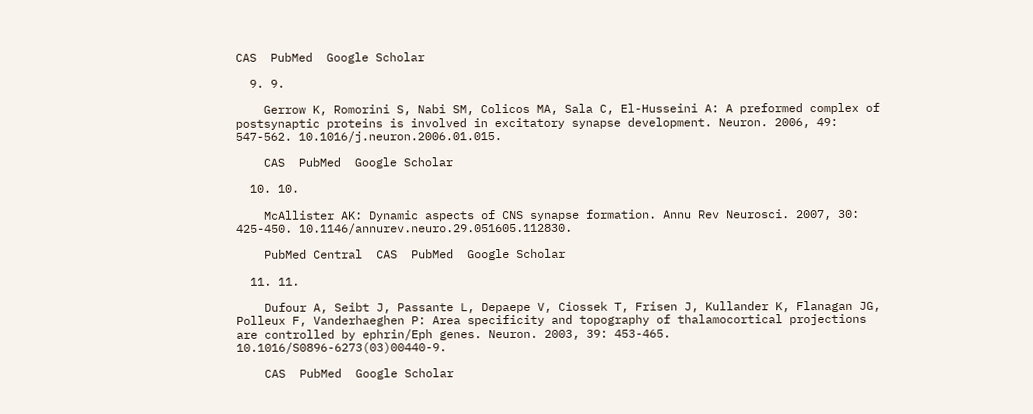CAS  PubMed  Google Scholar

  9. 9.

    Gerrow K, Romorini S, Nabi SM, Colicos MA, Sala C, El-Husseini A: A preformed complex of postsynaptic proteins is involved in excitatory synapse development. Neuron. 2006, 49: 547-562. 10.1016/j.neuron.2006.01.015.

    CAS  PubMed  Google Scholar

  10. 10.

    McAllister AK: Dynamic aspects of CNS synapse formation. Annu Rev Neurosci. 2007, 30: 425-450. 10.1146/annurev.neuro.29.051605.112830.

    PubMed Central  CAS  PubMed  Google Scholar

  11. 11.

    Dufour A, Seibt J, Passante L, Depaepe V, Ciossek T, Frisen J, Kullander K, Flanagan JG, Polleux F, Vanderhaeghen P: Area specificity and topography of thalamocortical projections are controlled by ephrin/Eph genes. Neuron. 2003, 39: 453-465. 10.1016/S0896-6273(03)00440-9.

    CAS  PubMed  Google Scholar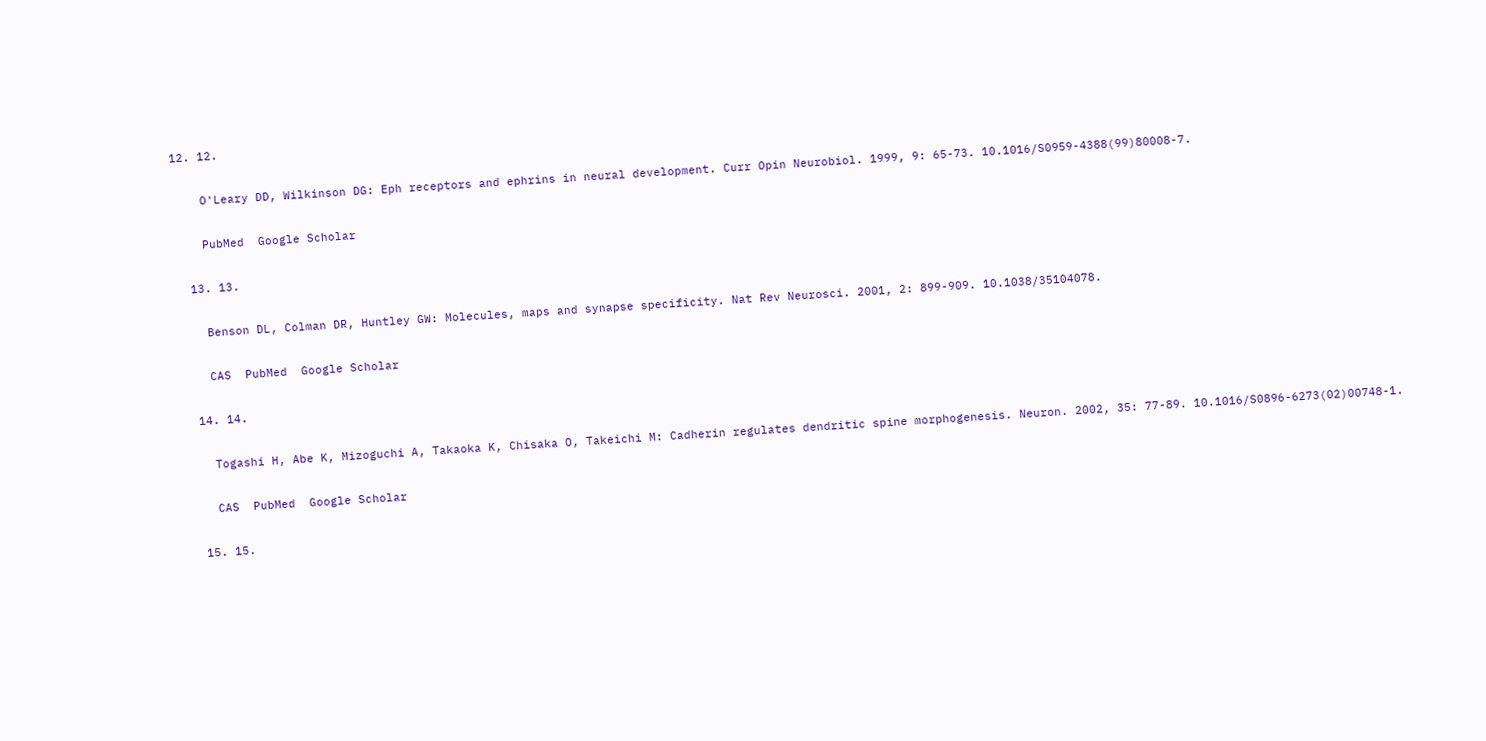12. 12.

    O'Leary DD, Wilkinson DG: Eph receptors and ephrins in neural development. Curr Opin Neurobiol. 1999, 9: 65-73. 10.1016/S0959-4388(99)80008-7.

    PubMed  Google Scholar

  13. 13.

    Benson DL, Colman DR, Huntley GW: Molecules, maps and synapse specificity. Nat Rev Neurosci. 2001, 2: 899-909. 10.1038/35104078.

    CAS  PubMed  Google Scholar

  14. 14.

    Togashi H, Abe K, Mizoguchi A, Takaoka K, Chisaka O, Takeichi M: Cadherin regulates dendritic spine morphogenesis. Neuron. 2002, 35: 77-89. 10.1016/S0896-6273(02)00748-1.

    CAS  PubMed  Google Scholar

  15. 15.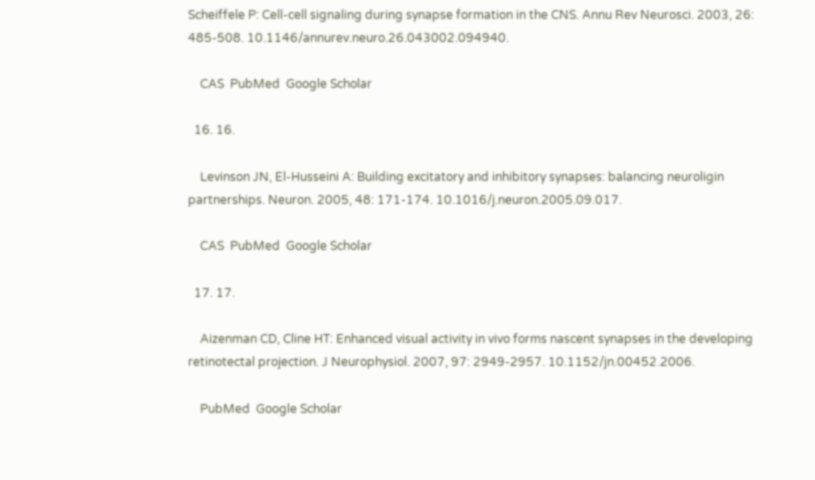Scheiffele P: Cell-cell signaling during synapse formation in the CNS. Annu Rev Neurosci. 2003, 26: 485-508. 10.1146/annurev.neuro.26.043002.094940.

    CAS  PubMed  Google Scholar

  16. 16.

    Levinson JN, El-Husseini A: Building excitatory and inhibitory synapses: balancing neuroligin partnerships. Neuron. 2005, 48: 171-174. 10.1016/j.neuron.2005.09.017.

    CAS  PubMed  Google Scholar

  17. 17.

    Aizenman CD, Cline HT: Enhanced visual activity in vivo forms nascent synapses in the developing retinotectal projection. J Neurophysiol. 2007, 97: 2949-2957. 10.1152/jn.00452.2006.

    PubMed  Google Scholar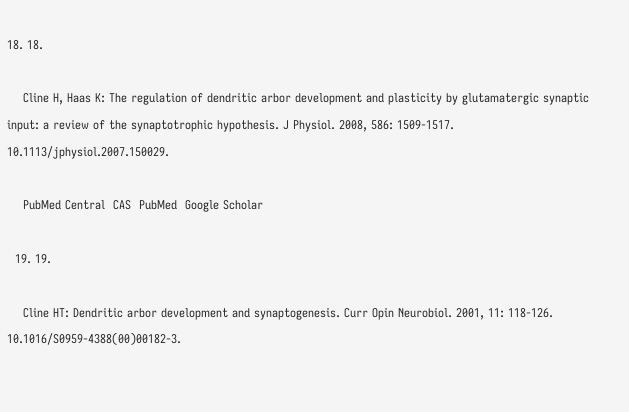18. 18.

    Cline H, Haas K: The regulation of dendritic arbor development and plasticity by glutamatergic synaptic input: a review of the synaptotrophic hypothesis. J Physiol. 2008, 586: 1509-1517. 10.1113/jphysiol.2007.150029.

    PubMed Central  CAS  PubMed  Google Scholar

  19. 19.

    Cline HT: Dendritic arbor development and synaptogenesis. Curr Opin Neurobiol. 2001, 11: 118-126. 10.1016/S0959-4388(00)00182-3.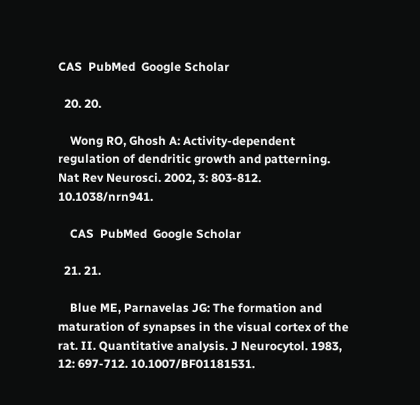CAS  PubMed  Google Scholar

  20. 20.

    Wong RO, Ghosh A: Activity-dependent regulation of dendritic growth and patterning. Nat Rev Neurosci. 2002, 3: 803-812. 10.1038/nrn941.

    CAS  PubMed  Google Scholar

  21. 21.

    Blue ME, Parnavelas JG: The formation and maturation of synapses in the visual cortex of the rat. II. Quantitative analysis. J Neurocytol. 1983, 12: 697-712. 10.1007/BF01181531.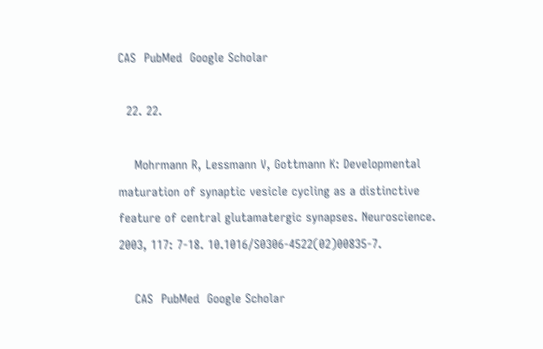CAS  PubMed  Google Scholar

  22. 22.

    Mohrmann R, Lessmann V, Gottmann K: Developmental maturation of synaptic vesicle cycling as a distinctive feature of central glutamatergic synapses. Neuroscience. 2003, 117: 7-18. 10.1016/S0306-4522(02)00835-7.

    CAS  PubMed  Google Scholar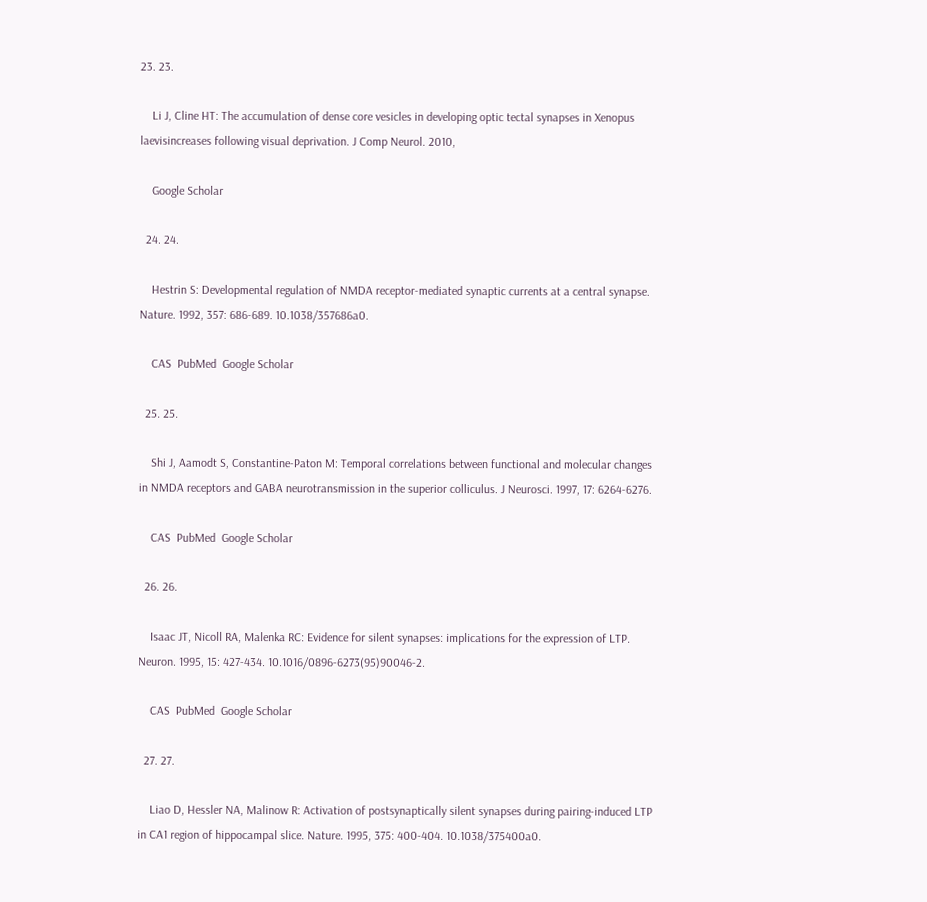23. 23.

    Li J, Cline HT: The accumulation of dense core vesicles in developing optic tectal synapses in Xenopus laevisincreases following visual deprivation. J Comp Neurol. 2010,

    Google Scholar

  24. 24.

    Hestrin S: Developmental regulation of NMDA receptor-mediated synaptic currents at a central synapse. Nature. 1992, 357: 686-689. 10.1038/357686a0.

    CAS  PubMed  Google Scholar

  25. 25.

    Shi J, Aamodt S, Constantine-Paton M: Temporal correlations between functional and molecular changes in NMDA receptors and GABA neurotransmission in the superior colliculus. J Neurosci. 1997, 17: 6264-6276.

    CAS  PubMed  Google Scholar

  26. 26.

    Isaac JT, Nicoll RA, Malenka RC: Evidence for silent synapses: implications for the expression of LTP. Neuron. 1995, 15: 427-434. 10.1016/0896-6273(95)90046-2.

    CAS  PubMed  Google Scholar

  27. 27.

    Liao D, Hessler NA, Malinow R: Activation of postsynaptically silent synapses during pairing-induced LTP in CA1 region of hippocampal slice. Nature. 1995, 375: 400-404. 10.1038/375400a0.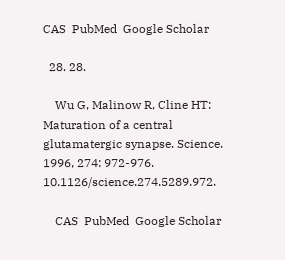CAS  PubMed  Google Scholar

  28. 28.

    Wu G, Malinow R, Cline HT: Maturation of a central glutamatergic synapse. Science. 1996, 274: 972-976. 10.1126/science.274.5289.972.

    CAS  PubMed  Google Scholar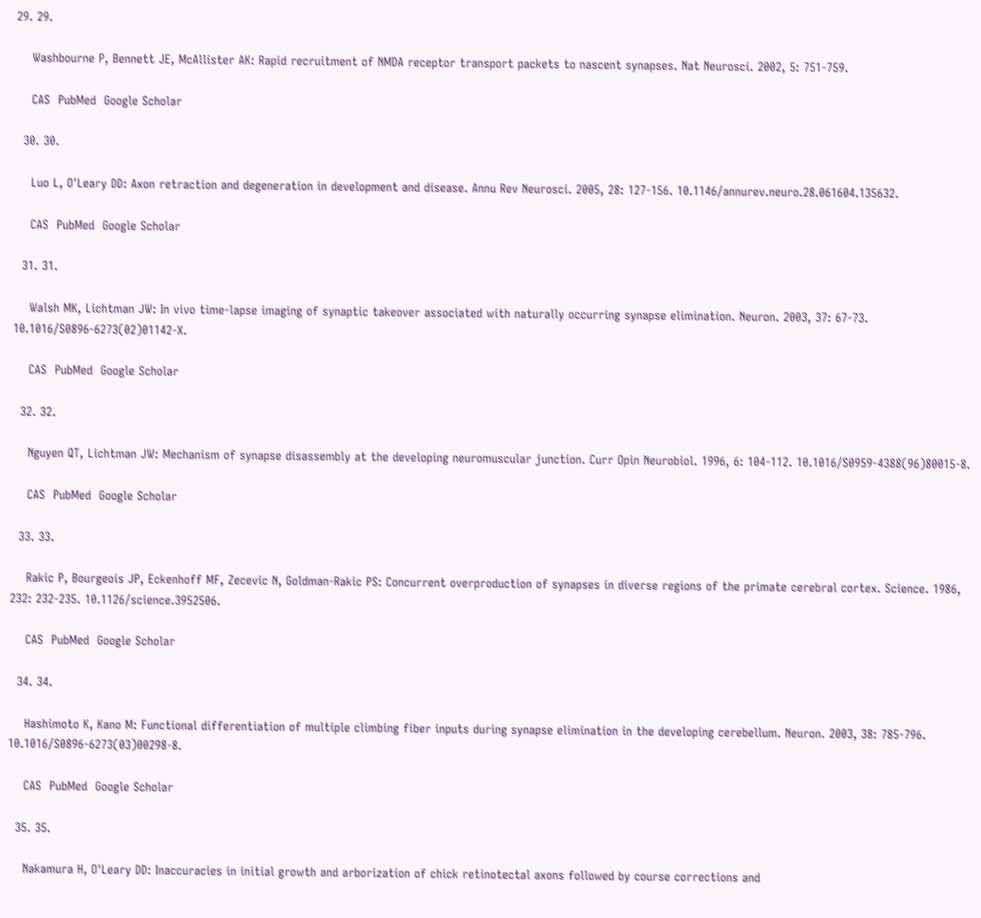29. 29.

    Washbourne P, Bennett JE, McAllister AK: Rapid recruitment of NMDA receptor transport packets to nascent synapses. Nat Neurosci. 2002, 5: 751-759.

    CAS  PubMed  Google Scholar

  30. 30.

    Luo L, O'Leary DD: Axon retraction and degeneration in development and disease. Annu Rev Neurosci. 2005, 28: 127-156. 10.1146/annurev.neuro.28.061604.135632.

    CAS  PubMed  Google Scholar

  31. 31.

    Walsh MK, Lichtman JW: In vivo time-lapse imaging of synaptic takeover associated with naturally occurring synapse elimination. Neuron. 2003, 37: 67-73. 10.1016/S0896-6273(02)01142-X.

    CAS  PubMed  Google Scholar

  32. 32.

    Nguyen QT, Lichtman JW: Mechanism of synapse disassembly at the developing neuromuscular junction. Curr Opin Neurobiol. 1996, 6: 104-112. 10.1016/S0959-4388(96)80015-8.

    CAS  PubMed  Google Scholar

  33. 33.

    Rakic P, Bourgeois JP, Eckenhoff MF, Zecevic N, Goldman-Rakic PS: Concurrent overproduction of synapses in diverse regions of the primate cerebral cortex. Science. 1986, 232: 232-235. 10.1126/science.3952506.

    CAS  PubMed  Google Scholar

  34. 34.

    Hashimoto K, Kano M: Functional differentiation of multiple climbing fiber inputs during synapse elimination in the developing cerebellum. Neuron. 2003, 38: 785-796. 10.1016/S0896-6273(03)00298-8.

    CAS  PubMed  Google Scholar

  35. 35.

    Nakamura H, O'Leary DD: Inaccuracies in initial growth and arborization of chick retinotectal axons followed by course corrections and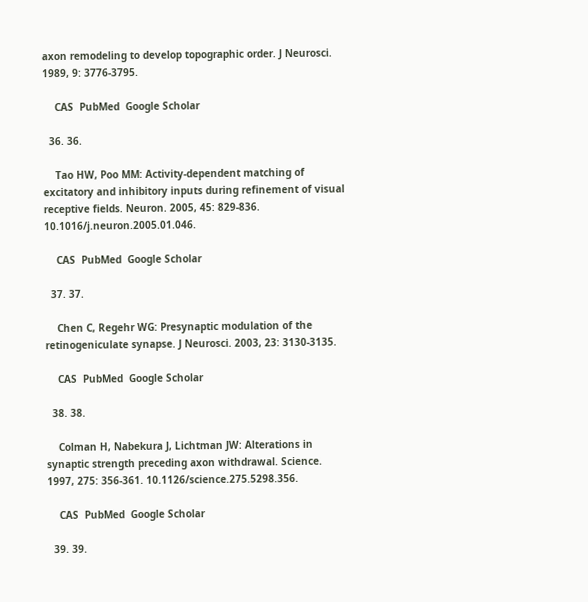axon remodeling to develop topographic order. J Neurosci. 1989, 9: 3776-3795.

    CAS  PubMed  Google Scholar

  36. 36.

    Tao HW, Poo MM: Activity-dependent matching of excitatory and inhibitory inputs during refinement of visual receptive fields. Neuron. 2005, 45: 829-836. 10.1016/j.neuron.2005.01.046.

    CAS  PubMed  Google Scholar

  37. 37.

    Chen C, Regehr WG: Presynaptic modulation of the retinogeniculate synapse. J Neurosci. 2003, 23: 3130-3135.

    CAS  PubMed  Google Scholar

  38. 38.

    Colman H, Nabekura J, Lichtman JW: Alterations in synaptic strength preceding axon withdrawal. Science. 1997, 275: 356-361. 10.1126/science.275.5298.356.

    CAS  PubMed  Google Scholar

  39. 39.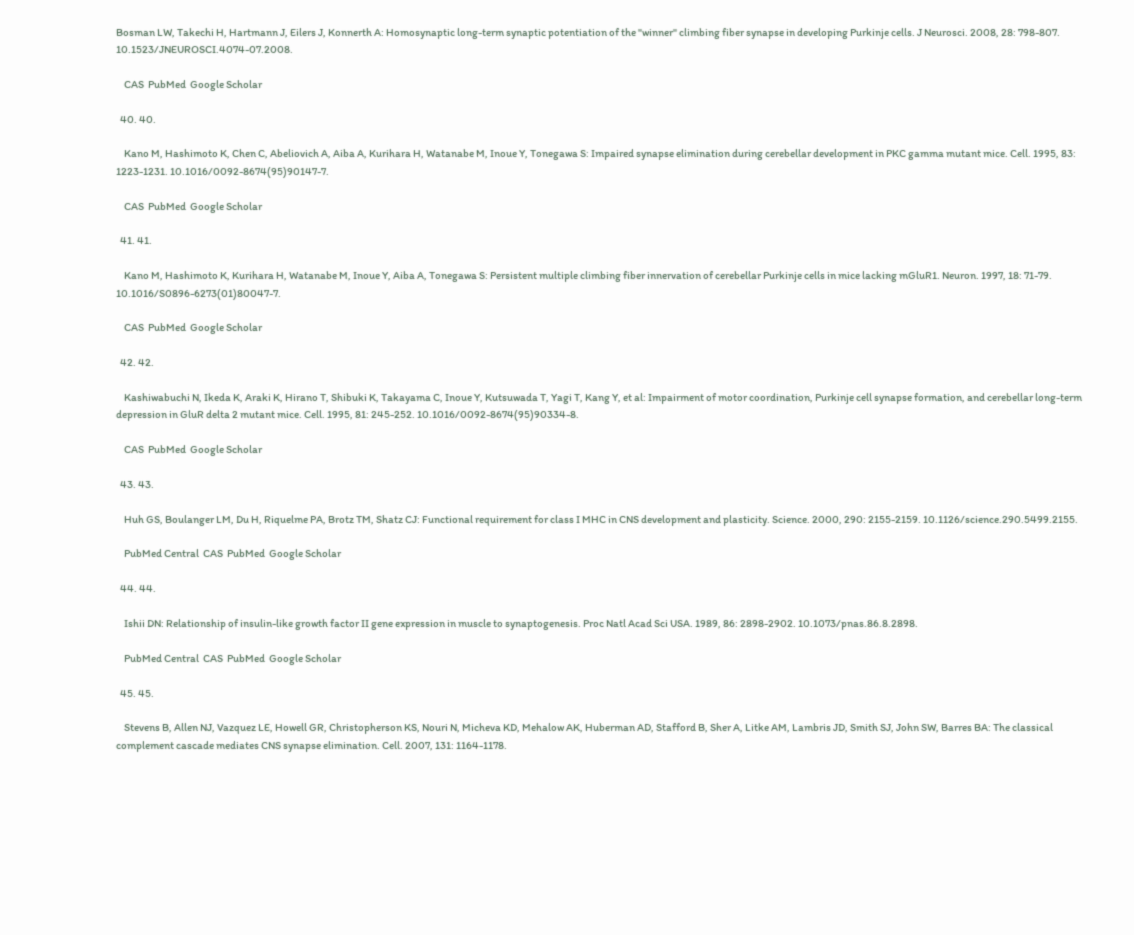Bosman LW, Takechi H, Hartmann J, Eilers J, Konnerth A: Homosynaptic long-term synaptic potentiation of the "winner" climbing fiber synapse in developing Purkinje cells. J Neurosci. 2008, 28: 798-807. 10.1523/JNEUROSCI.4074-07.2008.

    CAS  PubMed  Google Scholar

  40. 40.

    Kano M, Hashimoto K, Chen C, Abeliovich A, Aiba A, Kurihara H, Watanabe M, Inoue Y, Tonegawa S: Impaired synapse elimination during cerebellar development in PKC gamma mutant mice. Cell. 1995, 83: 1223-1231. 10.1016/0092-8674(95)90147-7.

    CAS  PubMed  Google Scholar

  41. 41.

    Kano M, Hashimoto K, Kurihara H, Watanabe M, Inoue Y, Aiba A, Tonegawa S: Persistent multiple climbing fiber innervation of cerebellar Purkinje cells in mice lacking mGluR1. Neuron. 1997, 18: 71-79. 10.1016/S0896-6273(01)80047-7.

    CAS  PubMed  Google Scholar

  42. 42.

    Kashiwabuchi N, Ikeda K, Araki K, Hirano T, Shibuki K, Takayama C, Inoue Y, Kutsuwada T, Yagi T, Kang Y, et al: Impairment of motor coordination, Purkinje cell synapse formation, and cerebellar long-term depression in GluR delta 2 mutant mice. Cell. 1995, 81: 245-252. 10.1016/0092-8674(95)90334-8.

    CAS  PubMed  Google Scholar

  43. 43.

    Huh GS, Boulanger LM, Du H, Riquelme PA, Brotz TM, Shatz CJ: Functional requirement for class I MHC in CNS development and plasticity. Science. 2000, 290: 2155-2159. 10.1126/science.290.5499.2155.

    PubMed Central  CAS  PubMed  Google Scholar

  44. 44.

    Ishii DN: Relationship of insulin-like growth factor II gene expression in muscle to synaptogenesis. Proc Natl Acad Sci USA. 1989, 86: 2898-2902. 10.1073/pnas.86.8.2898.

    PubMed Central  CAS  PubMed  Google Scholar

  45. 45.

    Stevens B, Allen NJ, Vazquez LE, Howell GR, Christopherson KS, Nouri N, Micheva KD, Mehalow AK, Huberman AD, Stafford B, Sher A, Litke AM, Lambris JD, Smith SJ, John SW, Barres BA: The classical complement cascade mediates CNS synapse elimination. Cell. 2007, 131: 1164-1178.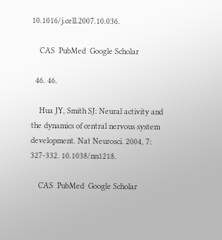10.1016/j.cell.2007.10.036.

    CAS  PubMed  Google Scholar

  46. 46.

    Hua JY, Smith SJ: Neural activity and the dynamics of central nervous system development. Nat Neurosci. 2004, 7: 327-332. 10.1038/nn1218.

    CAS  PubMed  Google Scholar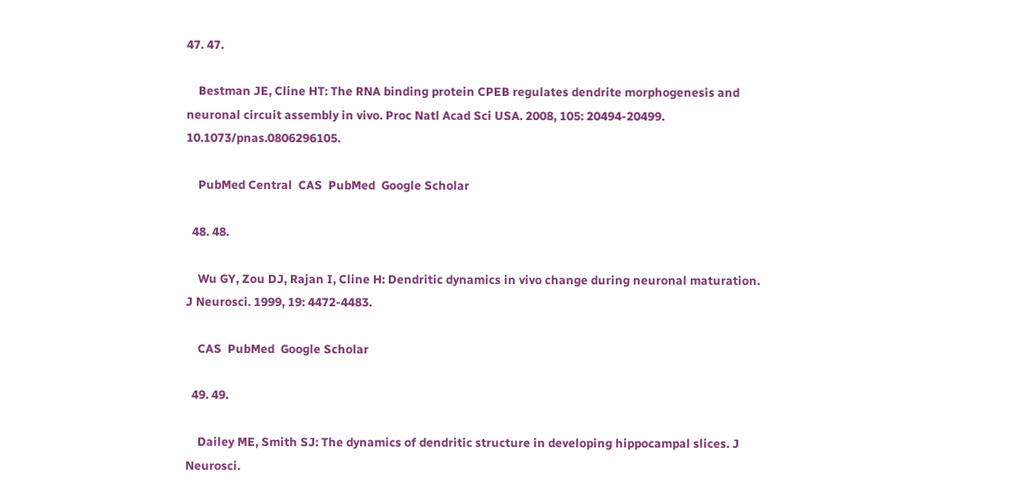47. 47.

    Bestman JE, Cline HT: The RNA binding protein CPEB regulates dendrite morphogenesis and neuronal circuit assembly in vivo. Proc Natl Acad Sci USA. 2008, 105: 20494-20499. 10.1073/pnas.0806296105.

    PubMed Central  CAS  PubMed  Google Scholar

  48. 48.

    Wu GY, Zou DJ, Rajan I, Cline H: Dendritic dynamics in vivo change during neuronal maturation. J Neurosci. 1999, 19: 4472-4483.

    CAS  PubMed  Google Scholar

  49. 49.

    Dailey ME, Smith SJ: The dynamics of dendritic structure in developing hippocampal slices. J Neurosci.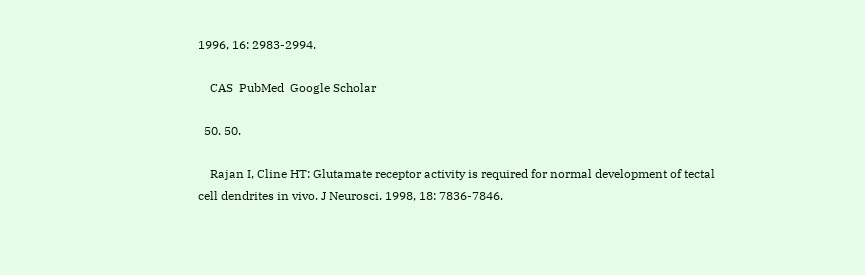1996, 16: 2983-2994.

    CAS  PubMed  Google Scholar

  50. 50.

    Rajan I, Cline HT: Glutamate receptor activity is required for normal development of tectal cell dendrites in vivo. J Neurosci. 1998, 18: 7836-7846.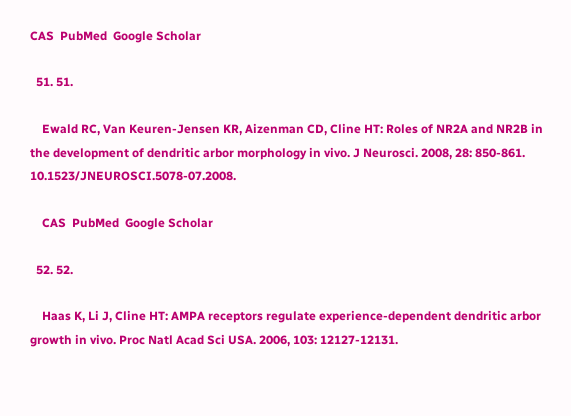CAS  PubMed  Google Scholar

  51. 51.

    Ewald RC, Van Keuren-Jensen KR, Aizenman CD, Cline HT: Roles of NR2A and NR2B in the development of dendritic arbor morphology in vivo. J Neurosci. 2008, 28: 850-861. 10.1523/JNEUROSCI.5078-07.2008.

    CAS  PubMed  Google Scholar

  52. 52.

    Haas K, Li J, Cline HT: AMPA receptors regulate experience-dependent dendritic arbor growth in vivo. Proc Natl Acad Sci USA. 2006, 103: 12127-12131.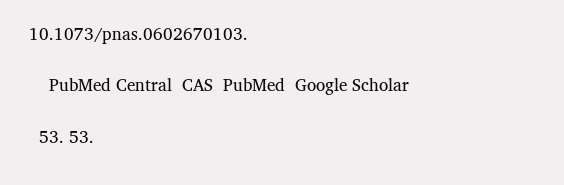10.1073/pnas.0602670103.

    PubMed Central  CAS  PubMed  Google Scholar

  53. 53.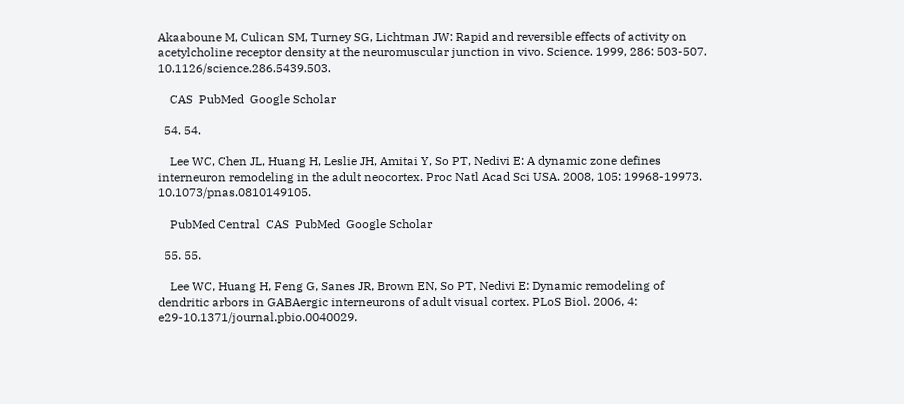Akaaboune M, Culican SM, Turney SG, Lichtman JW: Rapid and reversible effects of activity on acetylcholine receptor density at the neuromuscular junction in vivo. Science. 1999, 286: 503-507. 10.1126/science.286.5439.503.

    CAS  PubMed  Google Scholar

  54. 54.

    Lee WC, Chen JL, Huang H, Leslie JH, Amitai Y, So PT, Nedivi E: A dynamic zone defines interneuron remodeling in the adult neocortex. Proc Natl Acad Sci USA. 2008, 105: 19968-19973. 10.1073/pnas.0810149105.

    PubMed Central  CAS  PubMed  Google Scholar

  55. 55.

    Lee WC, Huang H, Feng G, Sanes JR, Brown EN, So PT, Nedivi E: Dynamic remodeling of dendritic arbors in GABAergic interneurons of adult visual cortex. PLoS Biol. 2006, 4: e29-10.1371/journal.pbio.0040029.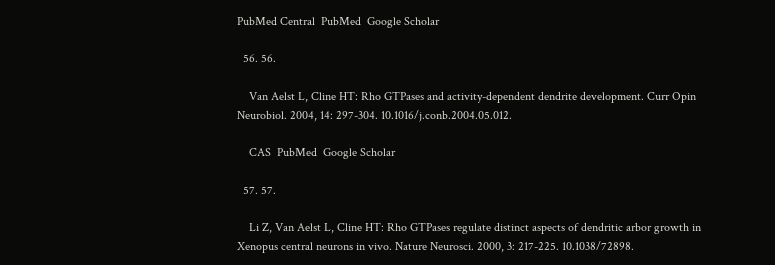PubMed Central  PubMed  Google Scholar

  56. 56.

    Van Aelst L, Cline HT: Rho GTPases and activity-dependent dendrite development. Curr Opin Neurobiol. 2004, 14: 297-304. 10.1016/j.conb.2004.05.012.

    CAS  PubMed  Google Scholar

  57. 57.

    Li Z, Van Aelst L, Cline HT: Rho GTPases regulate distinct aspects of dendritic arbor growth in Xenopus central neurons in vivo. Nature Neurosci. 2000, 3: 217-225. 10.1038/72898.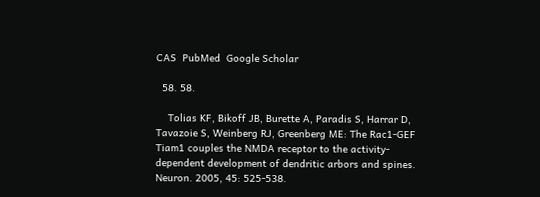CAS  PubMed  Google Scholar

  58. 58.

    Tolias KF, Bikoff JB, Burette A, Paradis S, Harrar D, Tavazoie S, Weinberg RJ, Greenberg ME: The Rac1-GEF Tiam1 couples the NMDA receptor to the activity-dependent development of dendritic arbors and spines. Neuron. 2005, 45: 525-538.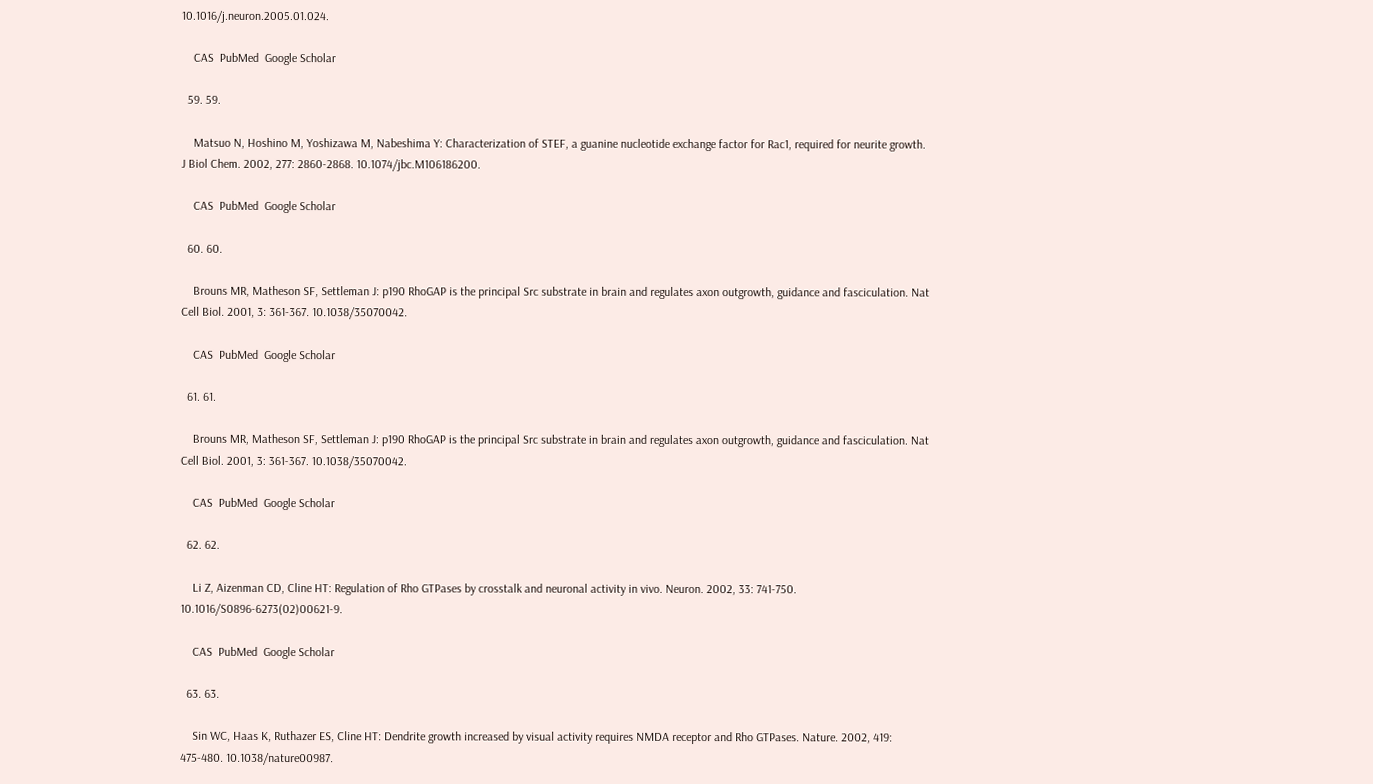10.1016/j.neuron.2005.01.024.

    CAS  PubMed  Google Scholar

  59. 59.

    Matsuo N, Hoshino M, Yoshizawa M, Nabeshima Y: Characterization of STEF, a guanine nucleotide exchange factor for Rac1, required for neurite growth. J Biol Chem. 2002, 277: 2860-2868. 10.1074/jbc.M106186200.

    CAS  PubMed  Google Scholar

  60. 60.

    Brouns MR, Matheson SF, Settleman J: p190 RhoGAP is the principal Src substrate in brain and regulates axon outgrowth, guidance and fasciculation. Nat Cell Biol. 2001, 3: 361-367. 10.1038/35070042.

    CAS  PubMed  Google Scholar

  61. 61.

    Brouns MR, Matheson SF, Settleman J: p190 RhoGAP is the principal Src substrate in brain and regulates axon outgrowth, guidance and fasciculation. Nat Cell Biol. 2001, 3: 361-367. 10.1038/35070042.

    CAS  PubMed  Google Scholar

  62. 62.

    Li Z, Aizenman CD, Cline HT: Regulation of Rho GTPases by crosstalk and neuronal activity in vivo. Neuron. 2002, 33: 741-750. 10.1016/S0896-6273(02)00621-9.

    CAS  PubMed  Google Scholar

  63. 63.

    Sin WC, Haas K, Ruthazer ES, Cline HT: Dendrite growth increased by visual activity requires NMDA receptor and Rho GTPases. Nature. 2002, 419: 475-480. 10.1038/nature00987.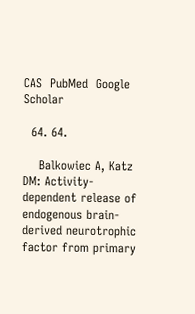CAS  PubMed  Google Scholar

  64. 64.

    Balkowiec A, Katz DM: Activity-dependent release of endogenous brain-derived neurotrophic factor from primary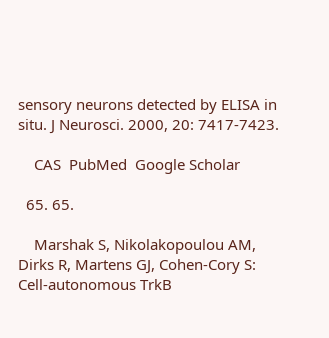sensory neurons detected by ELISA in situ. J Neurosci. 2000, 20: 7417-7423.

    CAS  PubMed  Google Scholar

  65. 65.

    Marshak S, Nikolakopoulou AM, Dirks R, Martens GJ, Cohen-Cory S: Cell-autonomous TrkB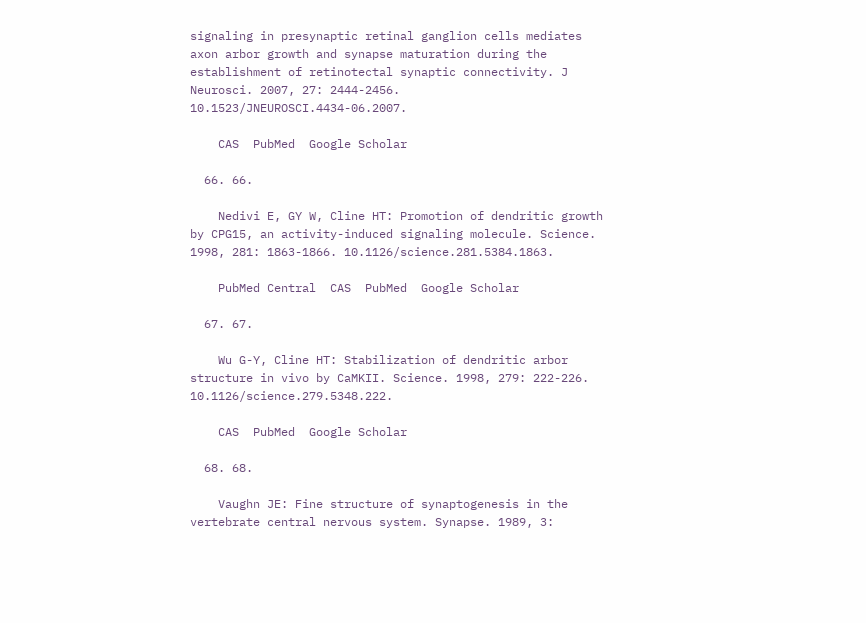signaling in presynaptic retinal ganglion cells mediates axon arbor growth and synapse maturation during the establishment of retinotectal synaptic connectivity. J Neurosci. 2007, 27: 2444-2456. 10.1523/JNEUROSCI.4434-06.2007.

    CAS  PubMed  Google Scholar

  66. 66.

    Nedivi E, GY W, Cline HT: Promotion of dendritic growth by CPG15, an activity-induced signaling molecule. Science. 1998, 281: 1863-1866. 10.1126/science.281.5384.1863.

    PubMed Central  CAS  PubMed  Google Scholar

  67. 67.

    Wu G-Y, Cline HT: Stabilization of dendritic arbor structure in vivo by CaMKII. Science. 1998, 279: 222-226. 10.1126/science.279.5348.222.

    CAS  PubMed  Google Scholar

  68. 68.

    Vaughn JE: Fine structure of synaptogenesis in the vertebrate central nervous system. Synapse. 1989, 3: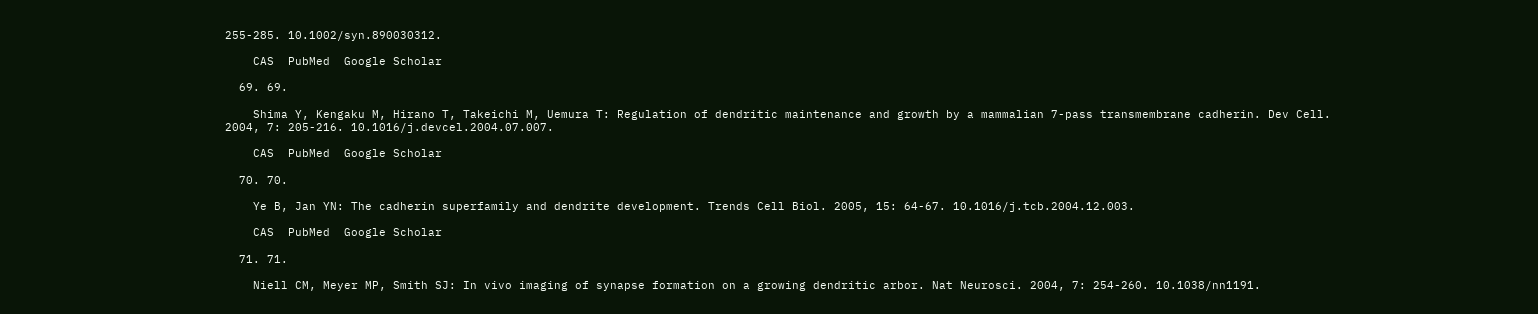255-285. 10.1002/syn.890030312.

    CAS  PubMed  Google Scholar

  69. 69.

    Shima Y, Kengaku M, Hirano T, Takeichi M, Uemura T: Regulation of dendritic maintenance and growth by a mammalian 7-pass transmembrane cadherin. Dev Cell. 2004, 7: 205-216. 10.1016/j.devcel.2004.07.007.

    CAS  PubMed  Google Scholar

  70. 70.

    Ye B, Jan YN: The cadherin superfamily and dendrite development. Trends Cell Biol. 2005, 15: 64-67. 10.1016/j.tcb.2004.12.003.

    CAS  PubMed  Google Scholar

  71. 71.

    Niell CM, Meyer MP, Smith SJ: In vivo imaging of synapse formation on a growing dendritic arbor. Nat Neurosci. 2004, 7: 254-260. 10.1038/nn1191.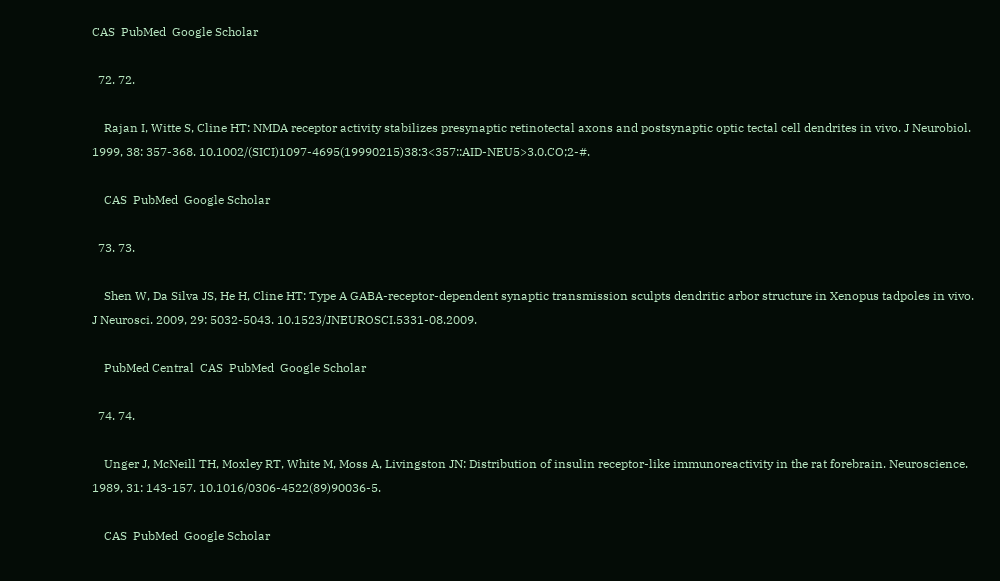CAS  PubMed  Google Scholar

  72. 72.

    Rajan I, Witte S, Cline HT: NMDA receptor activity stabilizes presynaptic retinotectal axons and postsynaptic optic tectal cell dendrites in vivo. J Neurobiol. 1999, 38: 357-368. 10.1002/(SICI)1097-4695(19990215)38:3<357::AID-NEU5>3.0.CO;2-#.

    CAS  PubMed  Google Scholar

  73. 73.

    Shen W, Da Silva JS, He H, Cline HT: Type A GABA-receptor-dependent synaptic transmission sculpts dendritic arbor structure in Xenopus tadpoles in vivo. J Neurosci. 2009, 29: 5032-5043. 10.1523/JNEUROSCI.5331-08.2009.

    PubMed Central  CAS  PubMed  Google Scholar

  74. 74.

    Unger J, McNeill TH, Moxley RT, White M, Moss A, Livingston JN: Distribution of insulin receptor-like immunoreactivity in the rat forebrain. Neuroscience. 1989, 31: 143-157. 10.1016/0306-4522(89)90036-5.

    CAS  PubMed  Google Scholar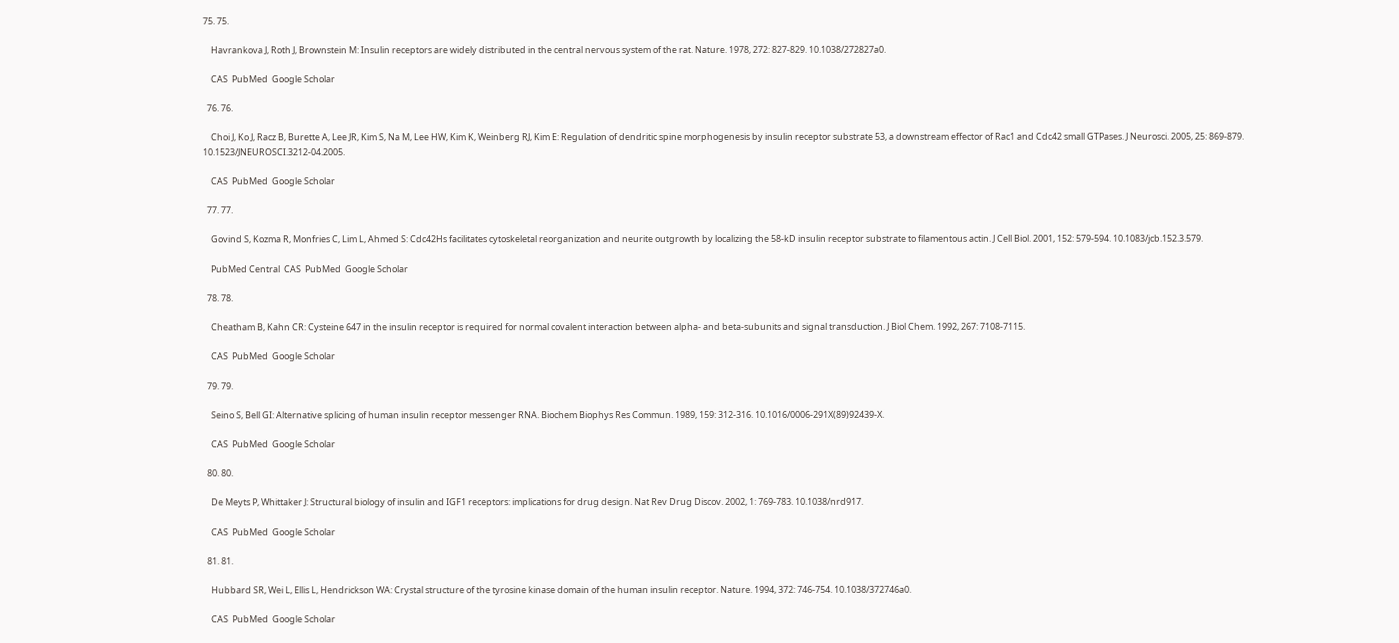75. 75.

    Havrankova J, Roth J, Brownstein M: Insulin receptors are widely distributed in the central nervous system of the rat. Nature. 1978, 272: 827-829. 10.1038/272827a0.

    CAS  PubMed  Google Scholar

  76. 76.

    Choi J, Ko J, Racz B, Burette A, Lee JR, Kim S, Na M, Lee HW, Kim K, Weinberg RJ, Kim E: Regulation of dendritic spine morphogenesis by insulin receptor substrate 53, a downstream effector of Rac1 and Cdc42 small GTPases. J Neurosci. 2005, 25: 869-879. 10.1523/JNEUROSCI.3212-04.2005.

    CAS  PubMed  Google Scholar

  77. 77.

    Govind S, Kozma R, Monfries C, Lim L, Ahmed S: Cdc42Hs facilitates cytoskeletal reorganization and neurite outgrowth by localizing the 58-kD insulin receptor substrate to filamentous actin. J Cell Biol. 2001, 152: 579-594. 10.1083/jcb.152.3.579.

    PubMed Central  CAS  PubMed  Google Scholar

  78. 78.

    Cheatham B, Kahn CR: Cysteine 647 in the insulin receptor is required for normal covalent interaction between alpha- and beta-subunits and signal transduction. J Biol Chem. 1992, 267: 7108-7115.

    CAS  PubMed  Google Scholar

  79. 79.

    Seino S, Bell GI: Alternative splicing of human insulin receptor messenger RNA. Biochem Biophys Res Commun. 1989, 159: 312-316. 10.1016/0006-291X(89)92439-X.

    CAS  PubMed  Google Scholar

  80. 80.

    De Meyts P, Whittaker J: Structural biology of insulin and IGF1 receptors: implications for drug design. Nat Rev Drug Discov. 2002, 1: 769-783. 10.1038/nrd917.

    CAS  PubMed  Google Scholar

  81. 81.

    Hubbard SR, Wei L, Ellis L, Hendrickson WA: Crystal structure of the tyrosine kinase domain of the human insulin receptor. Nature. 1994, 372: 746-754. 10.1038/372746a0.

    CAS  PubMed  Google Scholar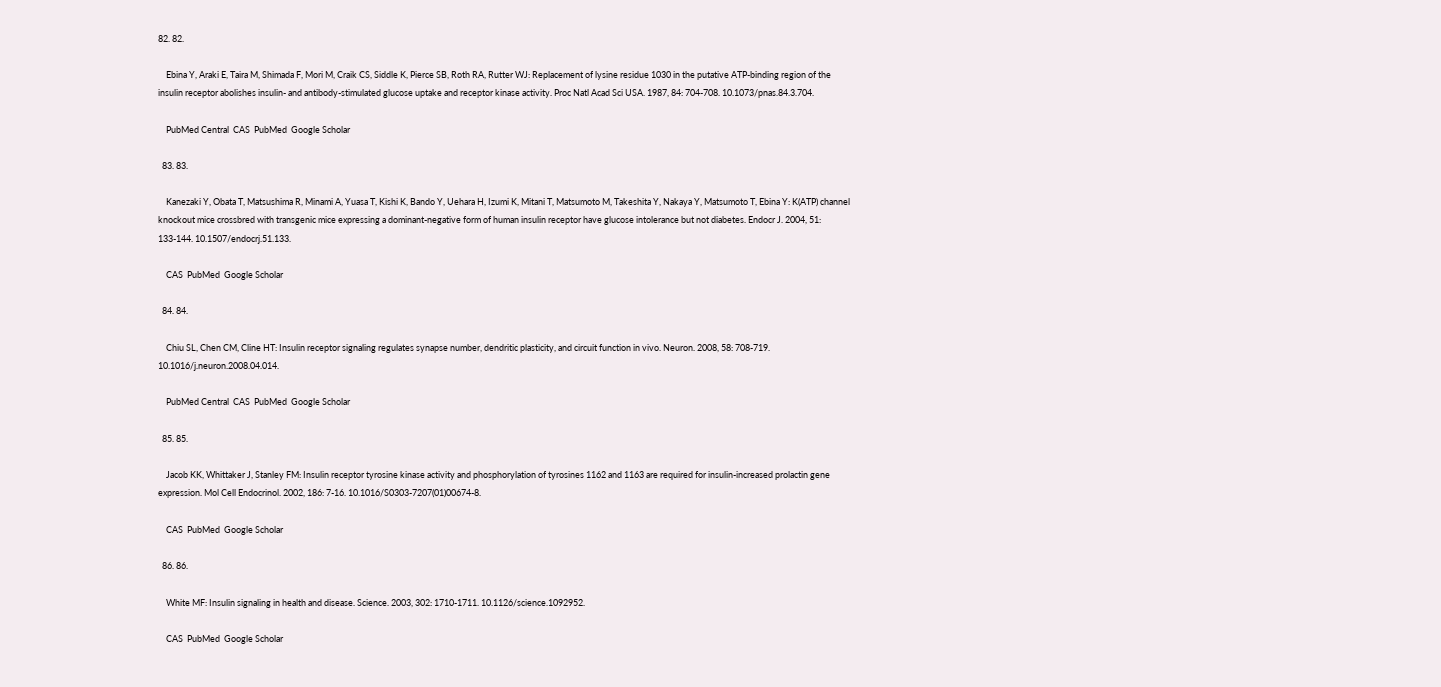82. 82.

    Ebina Y, Araki E, Taira M, Shimada F, Mori M, Craik CS, Siddle K, Pierce SB, Roth RA, Rutter WJ: Replacement of lysine residue 1030 in the putative ATP-binding region of the insulin receptor abolishes insulin- and antibody-stimulated glucose uptake and receptor kinase activity. Proc Natl Acad Sci USA. 1987, 84: 704-708. 10.1073/pnas.84.3.704.

    PubMed Central  CAS  PubMed  Google Scholar

  83. 83.

    Kanezaki Y, Obata T, Matsushima R, Minami A, Yuasa T, Kishi K, Bando Y, Uehara H, Izumi K, Mitani T, Matsumoto M, Takeshita Y, Nakaya Y, Matsumoto T, Ebina Y: K(ATP) channel knockout mice crossbred with transgenic mice expressing a dominant-negative form of human insulin receptor have glucose intolerance but not diabetes. Endocr J. 2004, 51: 133-144. 10.1507/endocrj.51.133.

    CAS  PubMed  Google Scholar

  84. 84.

    Chiu SL, Chen CM, Cline HT: Insulin receptor signaling regulates synapse number, dendritic plasticity, and circuit function in vivo. Neuron. 2008, 58: 708-719. 10.1016/j.neuron.2008.04.014.

    PubMed Central  CAS  PubMed  Google Scholar

  85. 85.

    Jacob KK, Whittaker J, Stanley FM: Insulin receptor tyrosine kinase activity and phosphorylation of tyrosines 1162 and 1163 are required for insulin-increased prolactin gene expression. Mol Cell Endocrinol. 2002, 186: 7-16. 10.1016/S0303-7207(01)00674-8.

    CAS  PubMed  Google Scholar

  86. 86.

    White MF: Insulin signaling in health and disease. Science. 2003, 302: 1710-1711. 10.1126/science.1092952.

    CAS  PubMed  Google Scholar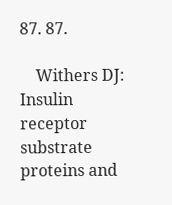87. 87.

    Withers DJ: Insulin receptor substrate proteins and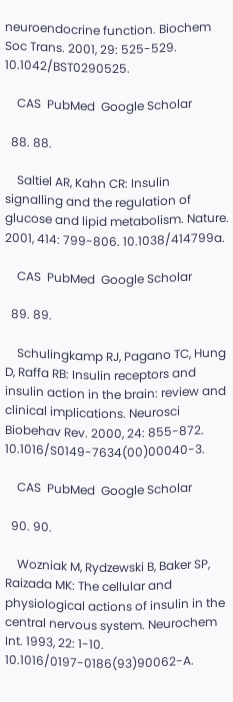neuroendocrine function. Biochem Soc Trans. 2001, 29: 525-529. 10.1042/BST0290525.

    CAS  PubMed  Google Scholar

  88. 88.

    Saltiel AR, Kahn CR: Insulin signalling and the regulation of glucose and lipid metabolism. Nature. 2001, 414: 799-806. 10.1038/414799a.

    CAS  PubMed  Google Scholar

  89. 89.

    Schulingkamp RJ, Pagano TC, Hung D, Raffa RB: Insulin receptors and insulin action in the brain: review and clinical implications. Neurosci Biobehav Rev. 2000, 24: 855-872. 10.1016/S0149-7634(00)00040-3.

    CAS  PubMed  Google Scholar

  90. 90.

    Wozniak M, Rydzewski B, Baker SP, Raizada MK: The cellular and physiological actions of insulin in the central nervous system. Neurochem Int. 1993, 22: 1-10. 10.1016/0197-0186(93)90062-A.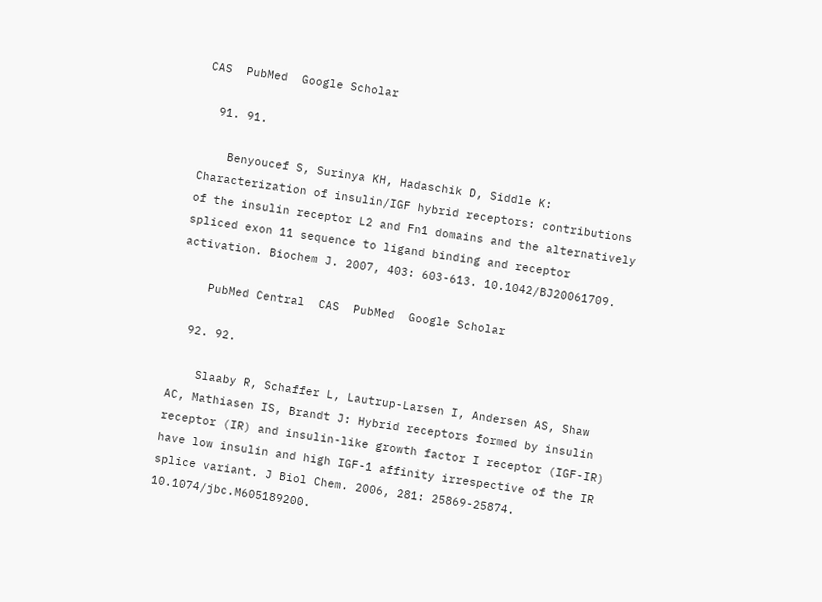CAS  PubMed  Google Scholar

  91. 91.

    Benyoucef S, Surinya KH, Hadaschik D, Siddle K: Characterization of insulin/IGF hybrid receptors: contributions of the insulin receptor L2 and Fn1 domains and the alternatively spliced exon 11 sequence to ligand binding and receptor activation. Biochem J. 2007, 403: 603-613. 10.1042/BJ20061709.

    PubMed Central  CAS  PubMed  Google Scholar

  92. 92.

    Slaaby R, Schaffer L, Lautrup-Larsen I, Andersen AS, Shaw AC, Mathiasen IS, Brandt J: Hybrid receptors formed by insulin receptor (IR) and insulin-like growth factor I receptor (IGF-IR) have low insulin and high IGF-1 affinity irrespective of the IR splice variant. J Biol Chem. 2006, 281: 25869-25874. 10.1074/jbc.M605189200.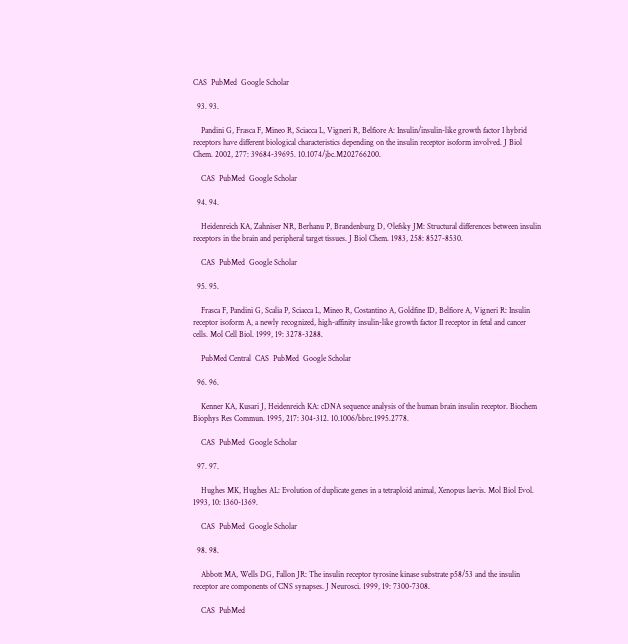CAS  PubMed  Google Scholar

  93. 93.

    Pandini G, Frasca F, Mineo R, Sciacca L, Vigneri R, Belfiore A: Insulin/insulin-like growth factor I hybrid receptors have different biological characteristics depending on the insulin receptor isoform involved. J Biol Chem. 2002, 277: 39684-39695. 10.1074/jbc.M202766200.

    CAS  PubMed  Google Scholar

  94. 94.

    Heidenreich KA, Zahniser NR, Berhanu P, Brandenburg D, Olefsky JM: Structural differences between insulin receptors in the brain and peripheral target tissues. J Biol Chem. 1983, 258: 8527-8530.

    CAS  PubMed  Google Scholar

  95. 95.

    Frasca F, Pandini G, Scalia P, Sciacca L, Mineo R, Costantino A, Goldfine ID, Belfiore A, Vigneri R: Insulin receptor isoform A, a newly recognized, high-affinity insulin-like growth factor II receptor in fetal and cancer cells. Mol Cell Biol. 1999, 19: 3278-3288.

    PubMed Central  CAS  PubMed  Google Scholar

  96. 96.

    Kenner KA, Kusari J, Heidenreich KA: cDNA sequence analysis of the human brain insulin receptor. Biochem Biophys Res Commun. 1995, 217: 304-312. 10.1006/bbrc.1995.2778.

    CAS  PubMed  Google Scholar

  97. 97.

    Hughes MK, Hughes AL: Evolution of duplicate genes in a tetraploid animal, Xenopus laevis. Mol Biol Evol. 1993, 10: 1360-1369.

    CAS  PubMed  Google Scholar

  98. 98.

    Abbott MA, Wells DG, Fallon JR: The insulin receptor tyrosine kinase substrate p58/53 and the insulin receptor are components of CNS synapses. J Neurosci. 1999, 19: 7300-7308.

    CAS  PubMed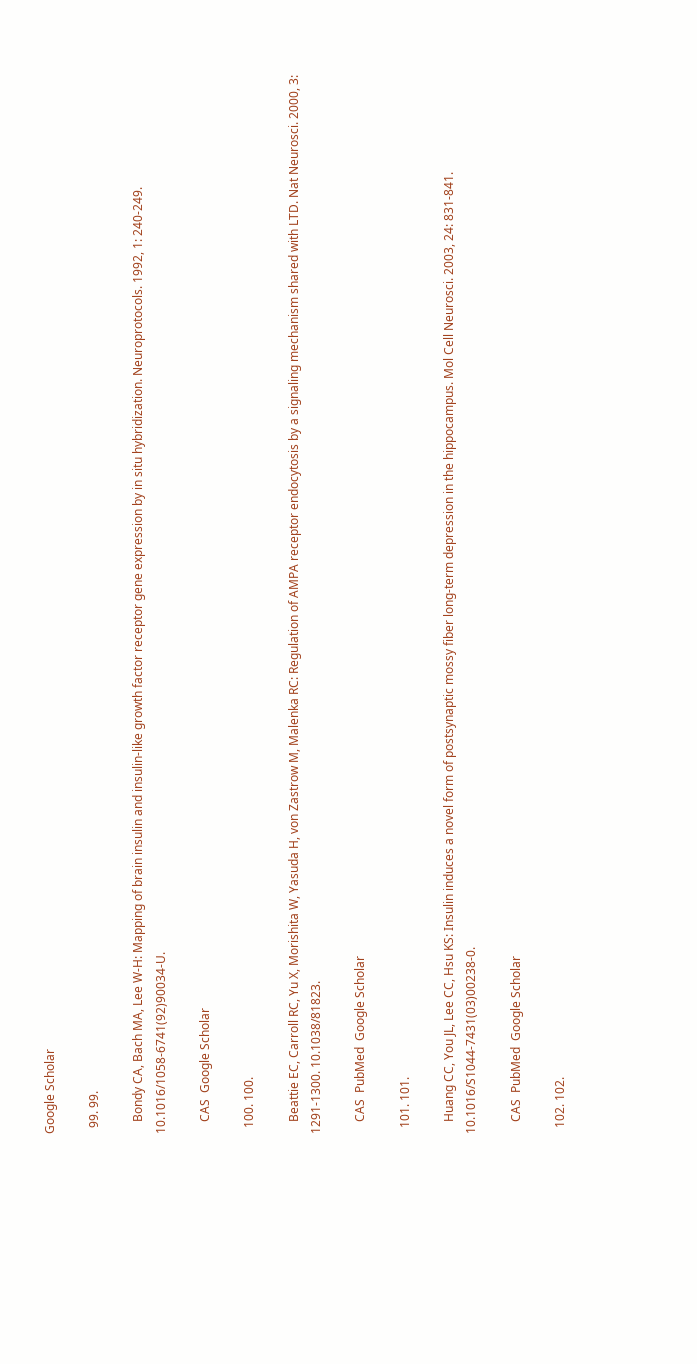Google Scholar

  99. 99.

    Bondy CA, Bach MA, Lee W-H: Mapping of brain insulin and insulin-like growth factor receptor gene expression by in situ hybridization. Neuroprotocols. 1992, 1: 240-249. 10.1016/1058-6741(92)90034-U.

    CAS  Google Scholar

  100. 100.

    Beattie EC, Carroll RC, Yu X, Morishita W, Yasuda H, von Zastrow M, Malenka RC: Regulation of AMPA receptor endocytosis by a signaling mechanism shared with LTD. Nat Neurosci. 2000, 3: 1291-1300. 10.1038/81823.

    CAS  PubMed  Google Scholar

  101. 101.

    Huang CC, You JL, Lee CC, Hsu KS: Insulin induces a novel form of postsynaptic mossy fiber long-term depression in the hippocampus. Mol Cell Neurosci. 2003, 24: 831-841. 10.1016/S1044-7431(03)00238-0.

    CAS  PubMed  Google Scholar

  102. 102.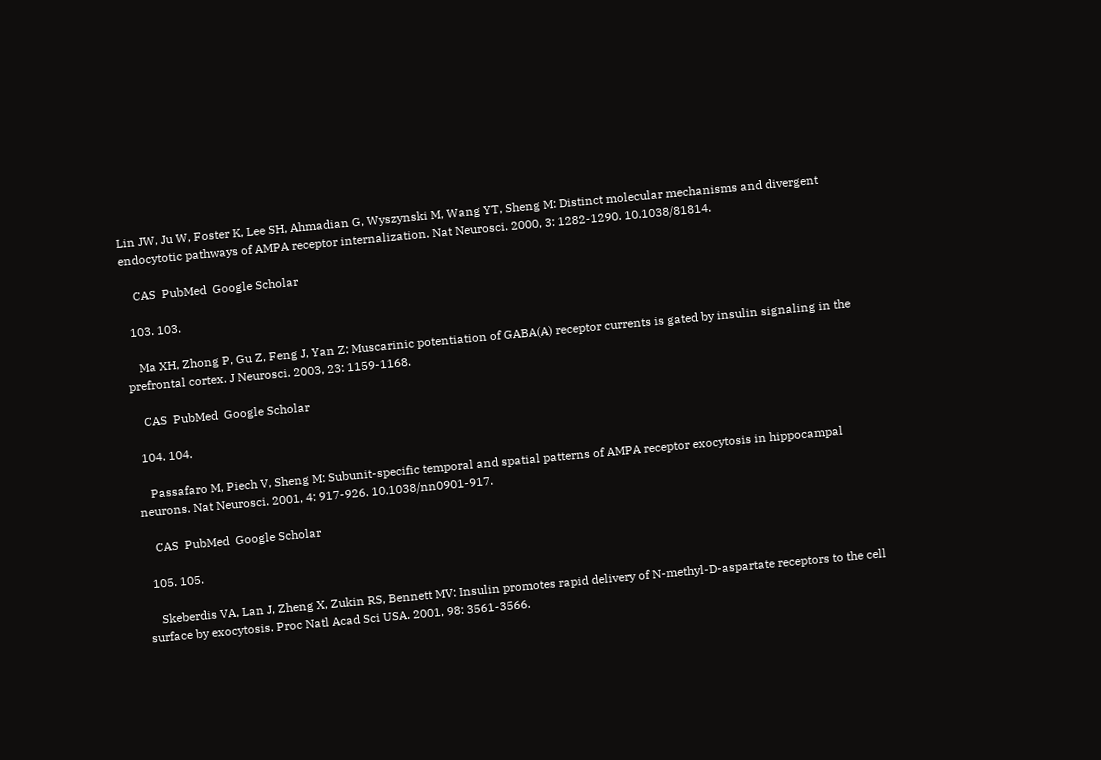Lin JW, Ju W, Foster K, Lee SH, Ahmadian G, Wyszynski M, Wang YT, Sheng M: Distinct molecular mechanisms and divergent endocytotic pathways of AMPA receptor internalization. Nat Neurosci. 2000, 3: 1282-1290. 10.1038/81814.

    CAS  PubMed  Google Scholar

  103. 103.

    Ma XH, Zhong P, Gu Z, Feng J, Yan Z: Muscarinic potentiation of GABA(A) receptor currents is gated by insulin signaling in the prefrontal cortex. J Neurosci. 2003, 23: 1159-1168.

    CAS  PubMed  Google Scholar

  104. 104.

    Passafaro M, Piech V, Sheng M: Subunit-specific temporal and spatial patterns of AMPA receptor exocytosis in hippocampal neurons. Nat Neurosci. 2001, 4: 917-926. 10.1038/nn0901-917.

    CAS  PubMed  Google Scholar

  105. 105.

    Skeberdis VA, Lan J, Zheng X, Zukin RS, Bennett MV: Insulin promotes rapid delivery of N-methyl-D-aspartate receptors to the cell surface by exocytosis. Proc Natl Acad Sci USA. 2001, 98: 3561-3566.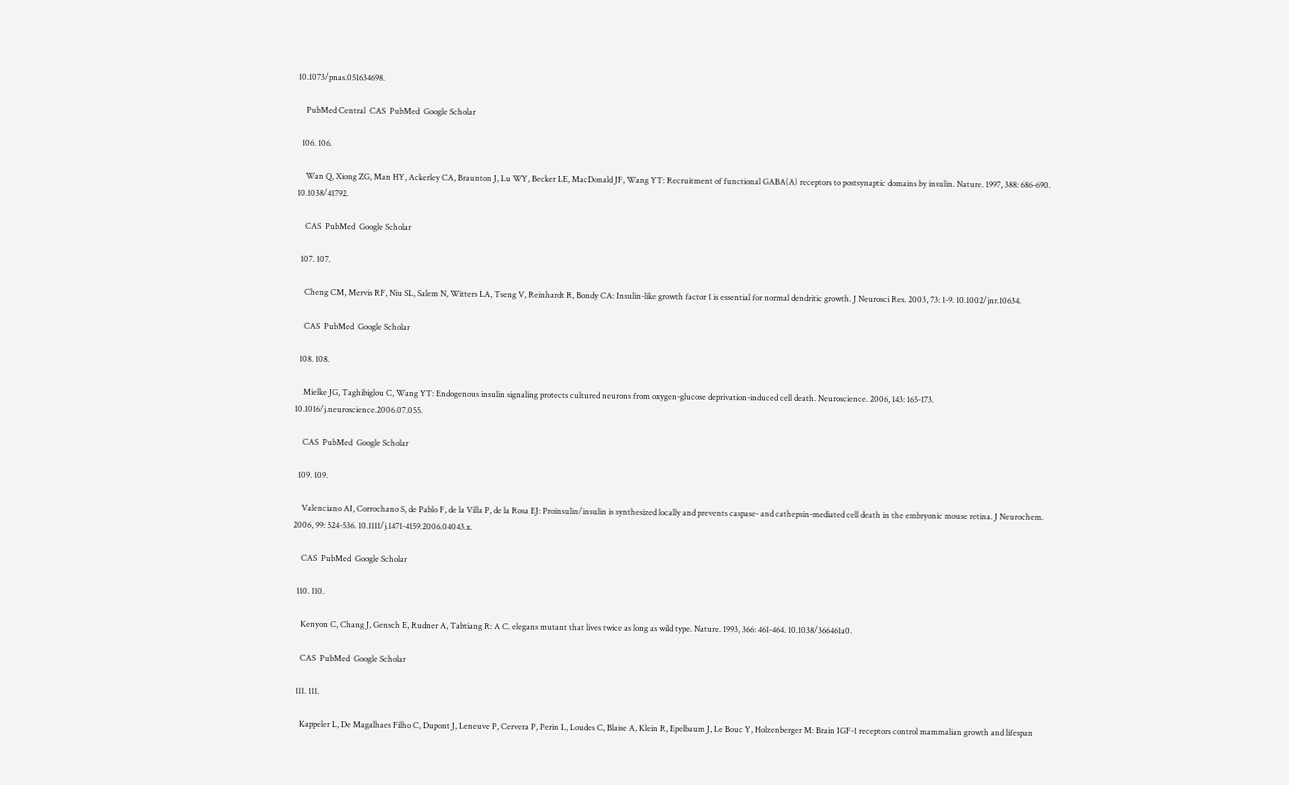10.1073/pnas.051634698.

    PubMed Central  CAS  PubMed  Google Scholar

  106. 106.

    Wan Q, Xiong ZG, Man HY, Ackerley CA, Braunton J, Lu WY, Becker LE, MacDonald JF, Wang YT: Recruitment of functional GABA(A) receptors to postsynaptic domains by insulin. Nature. 1997, 388: 686-690. 10.1038/41792.

    CAS  PubMed  Google Scholar

  107. 107.

    Cheng CM, Mervis RF, Niu SL, Salem N, Witters LA, Tseng V, Reinhardt R, Bondy CA: Insulin-like growth factor 1 is essential for normal dendritic growth. J Neurosci Res. 2003, 73: 1-9. 10.1002/jnr.10634.

    CAS  PubMed  Google Scholar

  108. 108.

    Mielke JG, Taghibiglou C, Wang YT: Endogenous insulin signaling protects cultured neurons from oxygen-glucose deprivation-induced cell death. Neuroscience. 2006, 143: 165-173. 10.1016/j.neuroscience.2006.07.055.

    CAS  PubMed  Google Scholar

  109. 109.

    Valenciano AI, Corrochano S, de Pablo F, de la Villa P, de la Rosa EJ: Proinsulin/insulin is synthesized locally and prevents caspase- and cathepsin-mediated cell death in the embryonic mouse retina. J Neurochem. 2006, 99: 524-536. 10.1111/j.1471-4159.2006.04043.x.

    CAS  PubMed  Google Scholar

  110. 110.

    Kenyon C, Chang J, Gensch E, Rudner A, Tabtiang R: A C. elegans mutant that lives twice as long as wild type. Nature. 1993, 366: 461-464. 10.1038/366461a0.

    CAS  PubMed  Google Scholar

  111. 111.

    Kappeler L, De Magalhaes Filho C, Dupont J, Leneuve P, Cervera P, Perin L, Loudes C, Blaise A, Klein R, Epelbaum J, Le Bouc Y, Holzenberger M: Brain IGF-1 receptors control mammalian growth and lifespan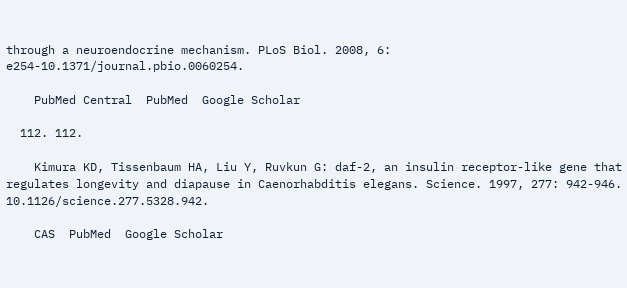through a neuroendocrine mechanism. PLoS Biol. 2008, 6: e254-10.1371/journal.pbio.0060254.

    PubMed Central  PubMed  Google Scholar

  112. 112.

    Kimura KD, Tissenbaum HA, Liu Y, Ruvkun G: daf-2, an insulin receptor-like gene that regulates longevity and diapause in Caenorhabditis elegans. Science. 1997, 277: 942-946. 10.1126/science.277.5328.942.

    CAS  PubMed  Google Scholar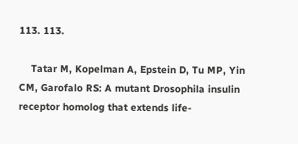113. 113.

    Tatar M, Kopelman A, Epstein D, Tu MP, Yin CM, Garofalo RS: A mutant Drosophila insulin receptor homolog that extends life-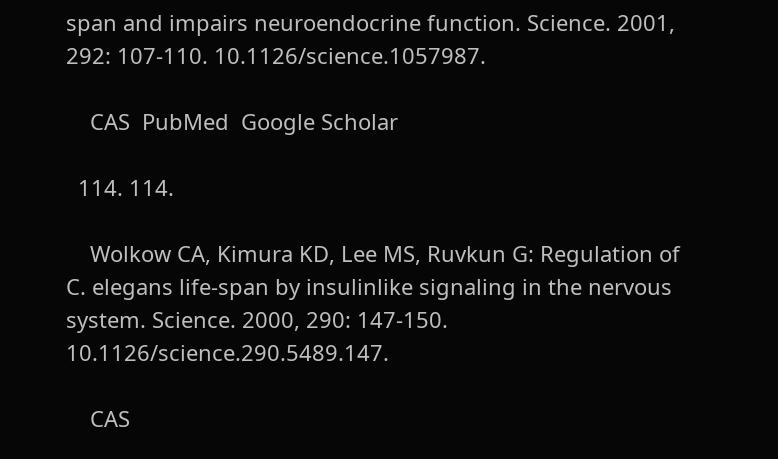span and impairs neuroendocrine function. Science. 2001, 292: 107-110. 10.1126/science.1057987.

    CAS  PubMed  Google Scholar

  114. 114.

    Wolkow CA, Kimura KD, Lee MS, Ruvkun G: Regulation of C. elegans life-span by insulinlike signaling in the nervous system. Science. 2000, 290: 147-150. 10.1126/science.290.5489.147.

    CAS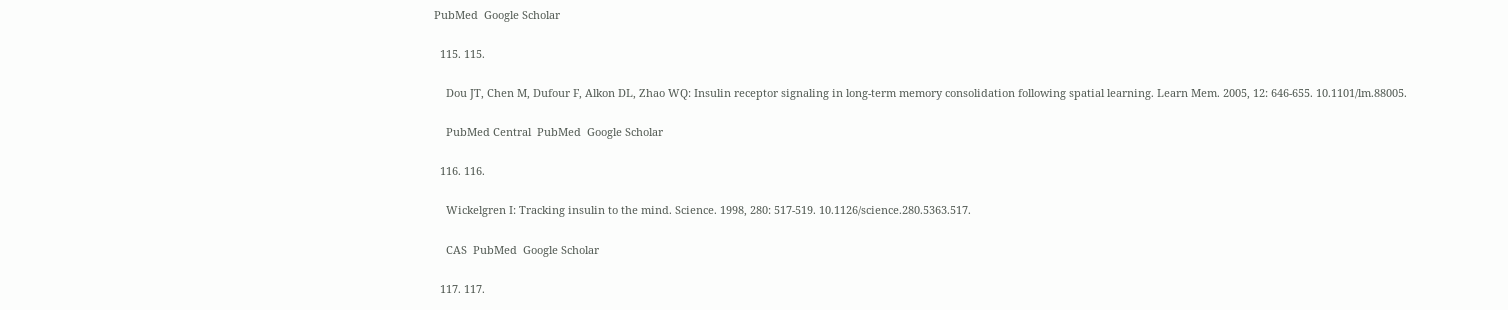PubMed  Google Scholar

  115. 115.

    Dou JT, Chen M, Dufour F, Alkon DL, Zhao WQ: Insulin receptor signaling in long-term memory consolidation following spatial learning. Learn Mem. 2005, 12: 646-655. 10.1101/lm.88005.

    PubMed Central  PubMed  Google Scholar

  116. 116.

    Wickelgren I: Tracking insulin to the mind. Science. 1998, 280: 517-519. 10.1126/science.280.5363.517.

    CAS  PubMed  Google Scholar

  117. 117.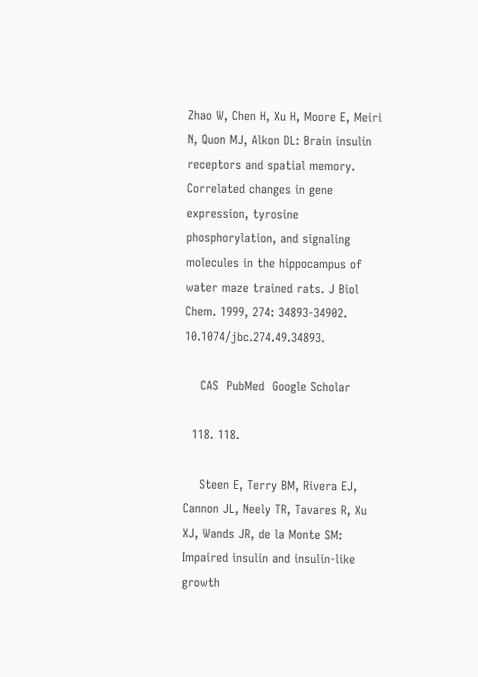Zhao W, Chen H, Xu H, Moore E, Meiri N, Quon MJ, Alkon DL: Brain insulin receptors and spatial memory. Correlated changes in gene expression, tyrosine phosphorylation, and signaling molecules in the hippocampus of water maze trained rats. J Biol Chem. 1999, 274: 34893-34902. 10.1074/jbc.274.49.34893.

    CAS  PubMed  Google Scholar

  118. 118.

    Steen E, Terry BM, Rivera EJ, Cannon JL, Neely TR, Tavares R, Xu XJ, Wands JR, de la Monte SM: Impaired insulin and insulin-like growth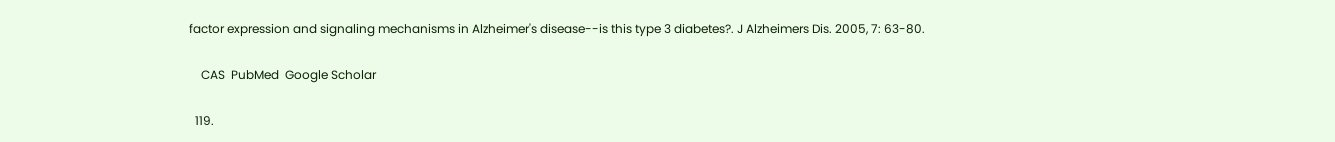factor expression and signaling mechanisms in Alzheimer's disease--is this type 3 diabetes?. J Alzheimers Dis. 2005, 7: 63-80.

    CAS  PubMed  Google Scholar

  119.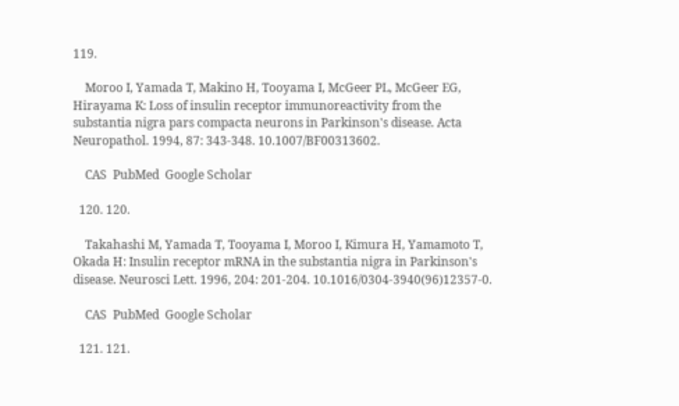119.

    Moroo I, Yamada T, Makino H, Tooyama I, McGeer PL, McGeer EG, Hirayama K: Loss of insulin receptor immunoreactivity from the substantia nigra pars compacta neurons in Parkinson's disease. Acta Neuropathol. 1994, 87: 343-348. 10.1007/BF00313602.

    CAS  PubMed  Google Scholar

  120. 120.

    Takahashi M, Yamada T, Tooyama I, Moroo I, Kimura H, Yamamoto T, Okada H: Insulin receptor mRNA in the substantia nigra in Parkinson's disease. Neurosci Lett. 1996, 204: 201-204. 10.1016/0304-3940(96)12357-0.

    CAS  PubMed  Google Scholar

  121. 121.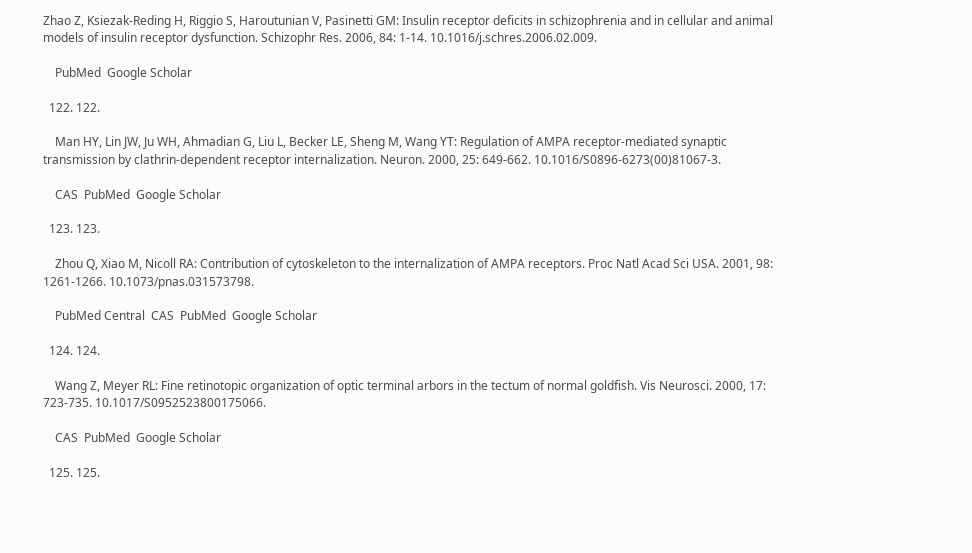Zhao Z, Ksiezak-Reding H, Riggio S, Haroutunian V, Pasinetti GM: Insulin receptor deficits in schizophrenia and in cellular and animal models of insulin receptor dysfunction. Schizophr Res. 2006, 84: 1-14. 10.1016/j.schres.2006.02.009.

    PubMed  Google Scholar

  122. 122.

    Man HY, Lin JW, Ju WH, Ahmadian G, Liu L, Becker LE, Sheng M, Wang YT: Regulation of AMPA receptor-mediated synaptic transmission by clathrin-dependent receptor internalization. Neuron. 2000, 25: 649-662. 10.1016/S0896-6273(00)81067-3.

    CAS  PubMed  Google Scholar

  123. 123.

    Zhou Q, Xiao M, Nicoll RA: Contribution of cytoskeleton to the internalization of AMPA receptors. Proc Natl Acad Sci USA. 2001, 98: 1261-1266. 10.1073/pnas.031573798.

    PubMed Central  CAS  PubMed  Google Scholar

  124. 124.

    Wang Z, Meyer RL: Fine retinotopic organization of optic terminal arbors in the tectum of normal goldfish. Vis Neurosci. 2000, 17: 723-735. 10.1017/S0952523800175066.

    CAS  PubMed  Google Scholar

  125. 125.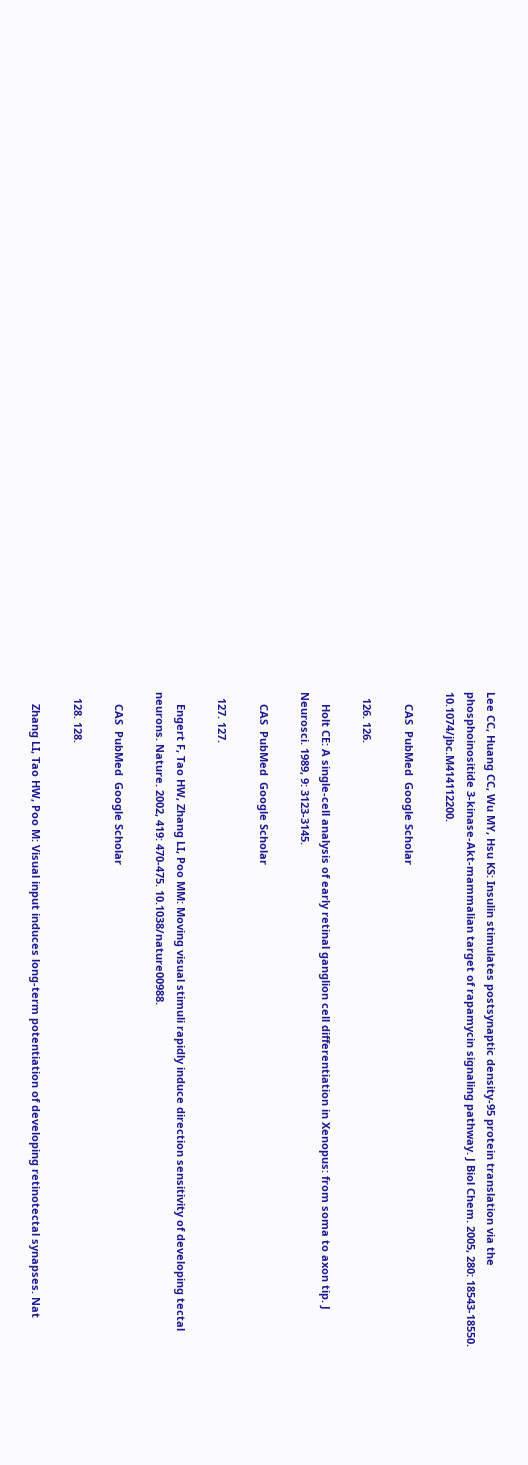Lee CC, Huang CC, Wu MY, Hsu KS: Insulin stimulates postsynaptic density-95 protein translation via the phosphoinositide 3-kinase-Akt-mammalian target of rapamycin signaling pathway. J Biol Chem. 2005, 280: 18543-18550. 10.1074/jbc.M414112200.

    CAS  PubMed  Google Scholar

  126. 126.

    Holt CE: A single-cell analysis of early retinal ganglion cell differentiation in Xenopus: from soma to axon tip. J Neurosci. 1989, 9: 3123-3145.

    CAS  PubMed  Google Scholar

  127. 127.

    Engert F, Tao HW, Zhang LI, Poo MM: Moving visual stimuli rapidly induce direction sensitivity of developing tectal neurons. Nature. 2002, 419: 470-475. 10.1038/nature00988.

    CAS  PubMed  Google Scholar

  128. 128.

    Zhang LI, Tao HW, Poo M: Visual input induces long-term potentiation of developing retinotectal synapses. Nat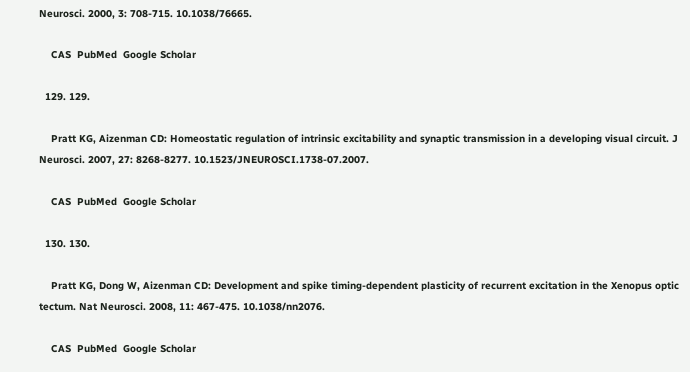Neurosci. 2000, 3: 708-715. 10.1038/76665.

    CAS  PubMed  Google Scholar

  129. 129.

    Pratt KG, Aizenman CD: Homeostatic regulation of intrinsic excitability and synaptic transmission in a developing visual circuit. J Neurosci. 2007, 27: 8268-8277. 10.1523/JNEUROSCI.1738-07.2007.

    CAS  PubMed  Google Scholar

  130. 130.

    Pratt KG, Dong W, Aizenman CD: Development and spike timing-dependent plasticity of recurrent excitation in the Xenopus optic tectum. Nat Neurosci. 2008, 11: 467-475. 10.1038/nn2076.

    CAS  PubMed  Google Scholar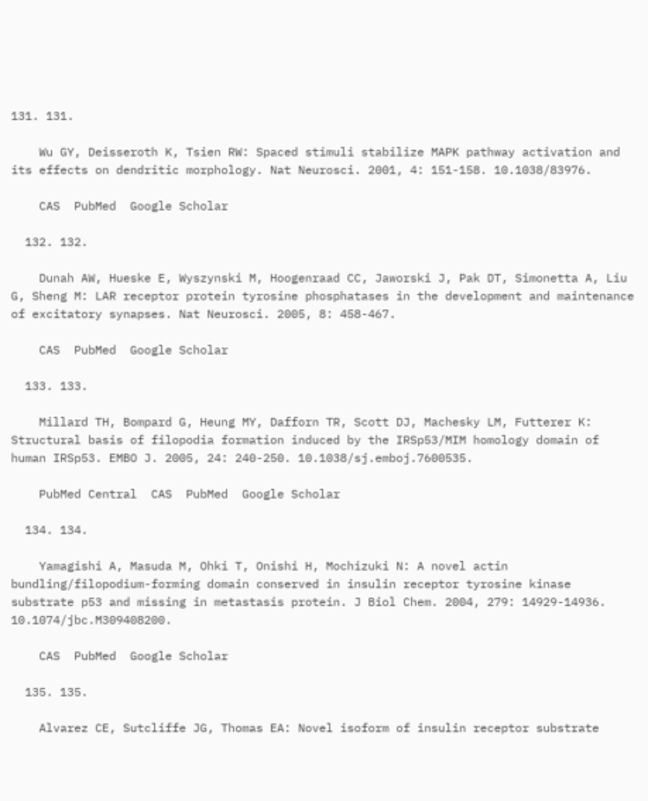131. 131.

    Wu GY, Deisseroth K, Tsien RW: Spaced stimuli stabilize MAPK pathway activation and its effects on dendritic morphology. Nat Neurosci. 2001, 4: 151-158. 10.1038/83976.

    CAS  PubMed  Google Scholar

  132. 132.

    Dunah AW, Hueske E, Wyszynski M, Hoogenraad CC, Jaworski J, Pak DT, Simonetta A, Liu G, Sheng M: LAR receptor protein tyrosine phosphatases in the development and maintenance of excitatory synapses. Nat Neurosci. 2005, 8: 458-467.

    CAS  PubMed  Google Scholar

  133. 133.

    Millard TH, Bompard G, Heung MY, Dafforn TR, Scott DJ, Machesky LM, Futterer K: Structural basis of filopodia formation induced by the IRSp53/MIM homology domain of human IRSp53. EMBO J. 2005, 24: 240-250. 10.1038/sj.emboj.7600535.

    PubMed Central  CAS  PubMed  Google Scholar

  134. 134.

    Yamagishi A, Masuda M, Ohki T, Onishi H, Mochizuki N: A novel actin bundling/filopodium-forming domain conserved in insulin receptor tyrosine kinase substrate p53 and missing in metastasis protein. J Biol Chem. 2004, 279: 14929-14936. 10.1074/jbc.M309408200.

    CAS  PubMed  Google Scholar

  135. 135.

    Alvarez CE, Sutcliffe JG, Thomas EA: Novel isoform of insulin receptor substrate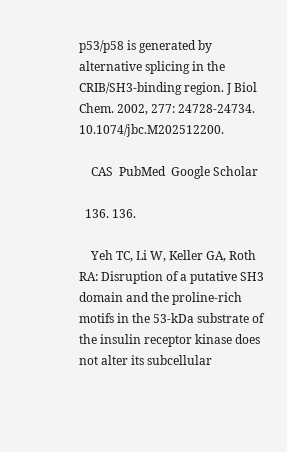p53/p58 is generated by alternative splicing in the CRIB/SH3-binding region. J Biol Chem. 2002, 277: 24728-24734. 10.1074/jbc.M202512200.

    CAS  PubMed  Google Scholar

  136. 136.

    Yeh TC, Li W, Keller GA, Roth RA: Disruption of a putative SH3 domain and the proline-rich motifs in the 53-kDa substrate of the insulin receptor kinase does not alter its subcellular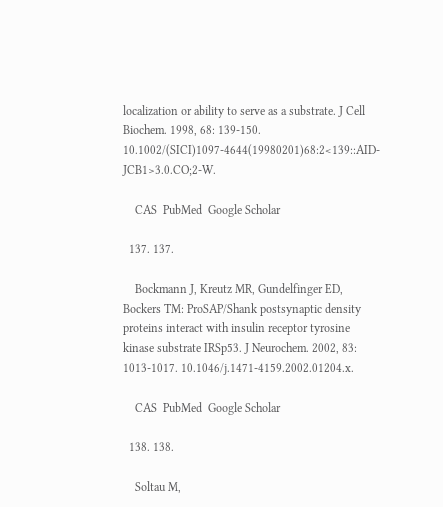localization or ability to serve as a substrate. J Cell Biochem. 1998, 68: 139-150. 10.1002/(SICI)1097-4644(19980201)68:2<139::AID-JCB1>3.0.CO;2-W.

    CAS  PubMed  Google Scholar

  137. 137.

    Bockmann J, Kreutz MR, Gundelfinger ED, Bockers TM: ProSAP/Shank postsynaptic density proteins interact with insulin receptor tyrosine kinase substrate IRSp53. J Neurochem. 2002, 83: 1013-1017. 10.1046/j.1471-4159.2002.01204.x.

    CAS  PubMed  Google Scholar

  138. 138.

    Soltau M,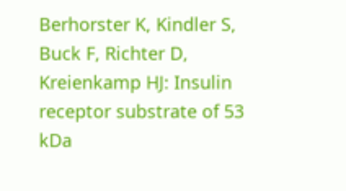Berhorster K, Kindler S, Buck F, Richter D, Kreienkamp HJ: Insulin receptor substrate of 53 kDa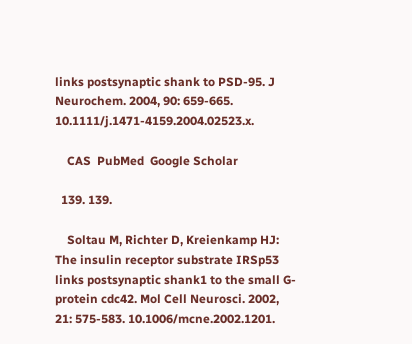links postsynaptic shank to PSD-95. J Neurochem. 2004, 90: 659-665. 10.1111/j.1471-4159.2004.02523.x.

    CAS  PubMed  Google Scholar

  139. 139.

    Soltau M, Richter D, Kreienkamp HJ: The insulin receptor substrate IRSp53 links postsynaptic shank1 to the small G-protein cdc42. Mol Cell Neurosci. 2002, 21: 575-583. 10.1006/mcne.2002.1201.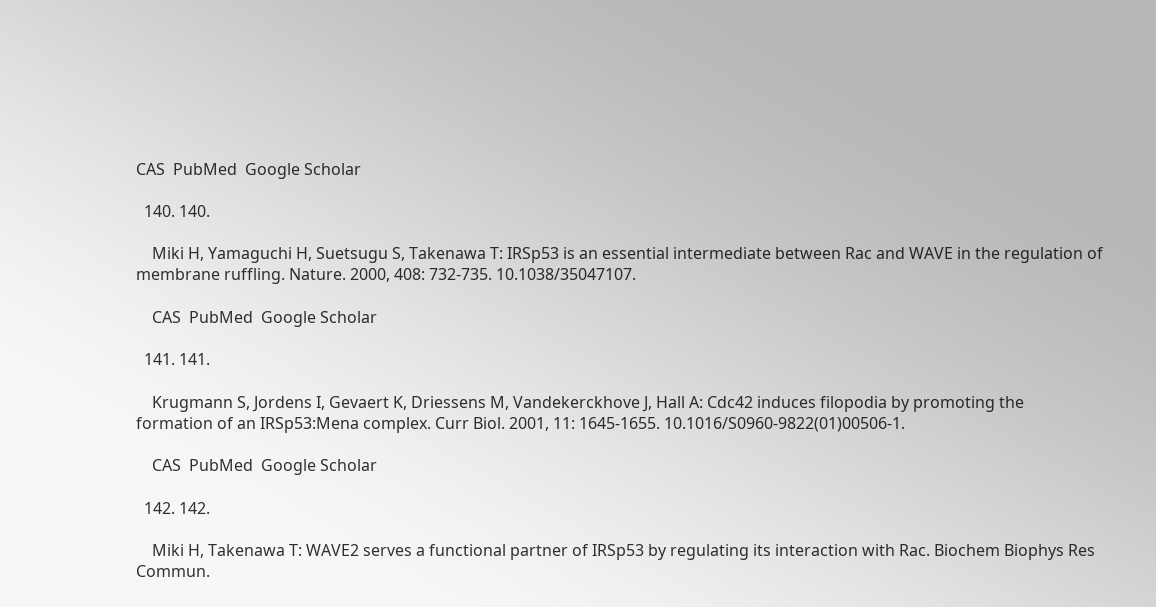CAS  PubMed  Google Scholar

  140. 140.

    Miki H, Yamaguchi H, Suetsugu S, Takenawa T: IRSp53 is an essential intermediate between Rac and WAVE in the regulation of membrane ruffling. Nature. 2000, 408: 732-735. 10.1038/35047107.

    CAS  PubMed  Google Scholar

  141. 141.

    Krugmann S, Jordens I, Gevaert K, Driessens M, Vandekerckhove J, Hall A: Cdc42 induces filopodia by promoting the formation of an IRSp53:Mena complex. Curr Biol. 2001, 11: 1645-1655. 10.1016/S0960-9822(01)00506-1.

    CAS  PubMed  Google Scholar

  142. 142.

    Miki H, Takenawa T: WAVE2 serves a functional partner of IRSp53 by regulating its interaction with Rac. Biochem Biophys Res Commun.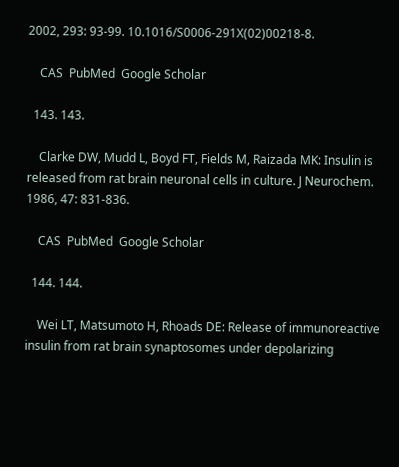2002, 293: 93-99. 10.1016/S0006-291X(02)00218-8.

    CAS  PubMed  Google Scholar

  143. 143.

    Clarke DW, Mudd L, Boyd FT, Fields M, Raizada MK: Insulin is released from rat brain neuronal cells in culture. J Neurochem. 1986, 47: 831-836.

    CAS  PubMed  Google Scholar

  144. 144.

    Wei LT, Matsumoto H, Rhoads DE: Release of immunoreactive insulin from rat brain synaptosomes under depolarizing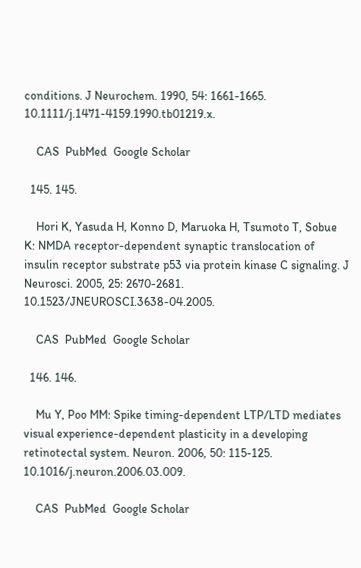conditions. J Neurochem. 1990, 54: 1661-1665. 10.1111/j.1471-4159.1990.tb01219.x.

    CAS  PubMed  Google Scholar

  145. 145.

    Hori K, Yasuda H, Konno D, Maruoka H, Tsumoto T, Sobue K: NMDA receptor-dependent synaptic translocation of insulin receptor substrate p53 via protein kinase C signaling. J Neurosci. 2005, 25: 2670-2681. 10.1523/JNEUROSCI.3638-04.2005.

    CAS  PubMed  Google Scholar

  146. 146.

    Mu Y, Poo MM: Spike timing-dependent LTP/LTD mediates visual experience-dependent plasticity in a developing retinotectal system. Neuron. 2006, 50: 115-125. 10.1016/j.neuron.2006.03.009.

    CAS  PubMed  Google Scholar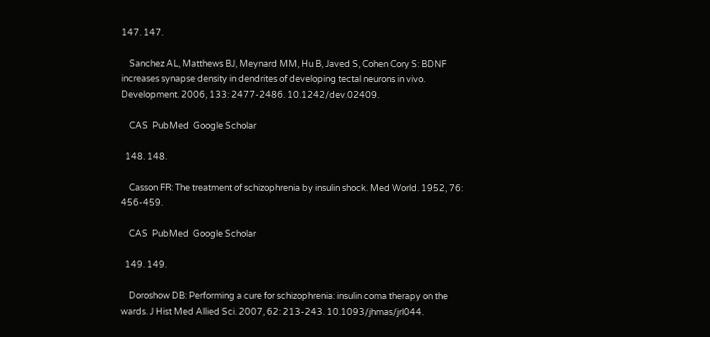147. 147.

    Sanchez AL, Matthews BJ, Meynard MM, Hu B, Javed S, Cohen Cory S: BDNF increases synapse density in dendrites of developing tectal neurons in vivo. Development. 2006, 133: 2477-2486. 10.1242/dev.02409.

    CAS  PubMed  Google Scholar

  148. 148.

    Casson FR: The treatment of schizophrenia by insulin shock. Med World. 1952, 76: 456-459.

    CAS  PubMed  Google Scholar

  149. 149.

    Doroshow DB: Performing a cure for schizophrenia: insulin coma therapy on the wards. J Hist Med Allied Sci. 2007, 62: 213-243. 10.1093/jhmas/jrl044.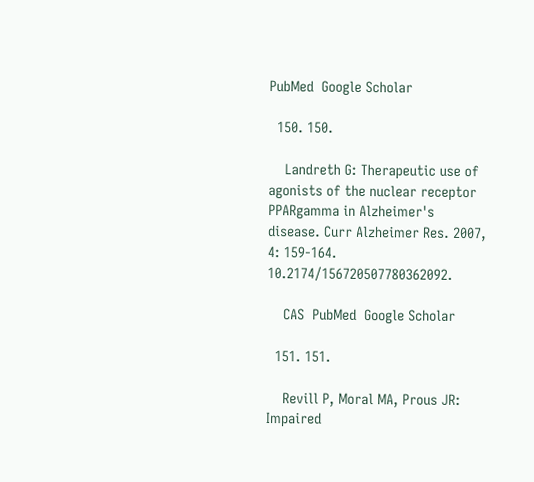PubMed  Google Scholar

  150. 150.

    Landreth G: Therapeutic use of agonists of the nuclear receptor PPARgamma in Alzheimer's disease. Curr Alzheimer Res. 2007, 4: 159-164. 10.2174/156720507780362092.

    CAS  PubMed  Google Scholar

  151. 151.

    Revill P, Moral MA, Prous JR: Impaired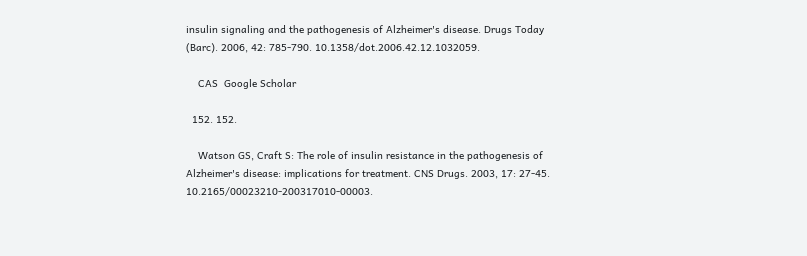insulin signaling and the pathogenesis of Alzheimer's disease. Drugs Today (Barc). 2006, 42: 785-790. 10.1358/dot.2006.42.12.1032059.

    CAS  Google Scholar

  152. 152.

    Watson GS, Craft S: The role of insulin resistance in the pathogenesis of Alzheimer's disease: implications for treatment. CNS Drugs. 2003, 17: 27-45. 10.2165/00023210-200317010-00003.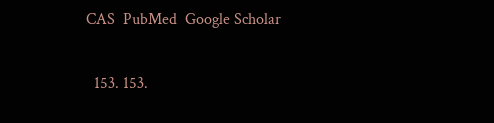CAS  PubMed  Google Scholar

  153. 153.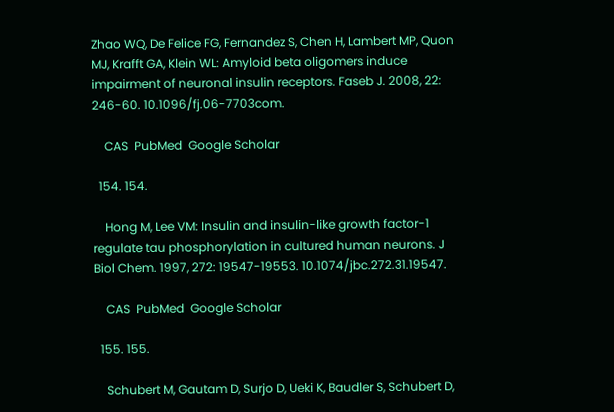Zhao WQ, De Felice FG, Fernandez S, Chen H, Lambert MP, Quon MJ, Krafft GA, Klein WL: Amyloid beta oligomers induce impairment of neuronal insulin receptors. Faseb J. 2008, 22: 246-60. 10.1096/fj.06-7703com.

    CAS  PubMed  Google Scholar

  154. 154.

    Hong M, Lee VM: Insulin and insulin-like growth factor-1 regulate tau phosphorylation in cultured human neurons. J Biol Chem. 1997, 272: 19547-19553. 10.1074/jbc.272.31.19547.

    CAS  PubMed  Google Scholar

  155. 155.

    Schubert M, Gautam D, Surjo D, Ueki K, Baudler S, Schubert D,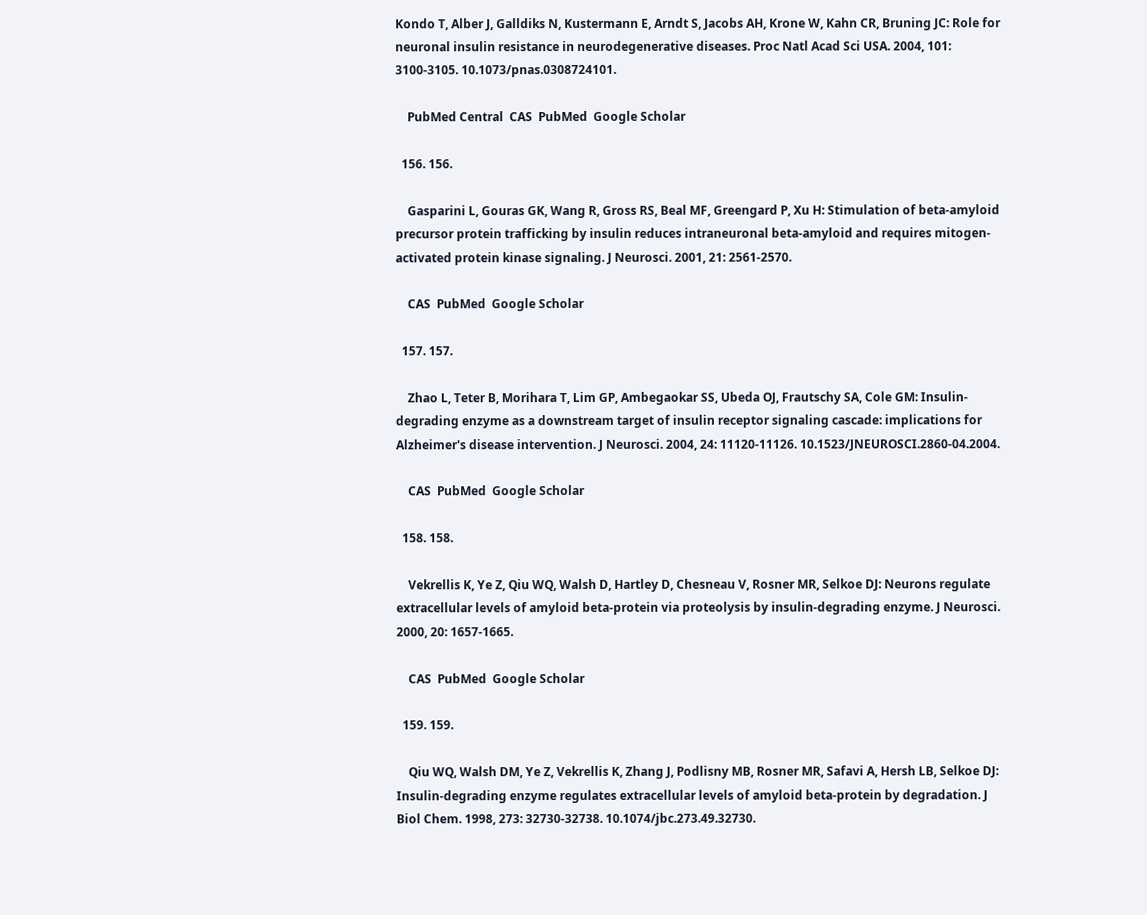Kondo T, Alber J, Galldiks N, Kustermann E, Arndt S, Jacobs AH, Krone W, Kahn CR, Bruning JC: Role for neuronal insulin resistance in neurodegenerative diseases. Proc Natl Acad Sci USA. 2004, 101: 3100-3105. 10.1073/pnas.0308724101.

    PubMed Central  CAS  PubMed  Google Scholar

  156. 156.

    Gasparini L, Gouras GK, Wang R, Gross RS, Beal MF, Greengard P, Xu H: Stimulation of beta-amyloid precursor protein trafficking by insulin reduces intraneuronal beta-amyloid and requires mitogen-activated protein kinase signaling. J Neurosci. 2001, 21: 2561-2570.

    CAS  PubMed  Google Scholar

  157. 157.

    Zhao L, Teter B, Morihara T, Lim GP, Ambegaokar SS, Ubeda OJ, Frautschy SA, Cole GM: Insulin-degrading enzyme as a downstream target of insulin receptor signaling cascade: implications for Alzheimer's disease intervention. J Neurosci. 2004, 24: 11120-11126. 10.1523/JNEUROSCI.2860-04.2004.

    CAS  PubMed  Google Scholar

  158. 158.

    Vekrellis K, Ye Z, Qiu WQ, Walsh D, Hartley D, Chesneau V, Rosner MR, Selkoe DJ: Neurons regulate extracellular levels of amyloid beta-protein via proteolysis by insulin-degrading enzyme. J Neurosci. 2000, 20: 1657-1665.

    CAS  PubMed  Google Scholar

  159. 159.

    Qiu WQ, Walsh DM, Ye Z, Vekrellis K, Zhang J, Podlisny MB, Rosner MR, Safavi A, Hersh LB, Selkoe DJ: Insulin-degrading enzyme regulates extracellular levels of amyloid beta-protein by degradation. J Biol Chem. 1998, 273: 32730-32738. 10.1074/jbc.273.49.32730.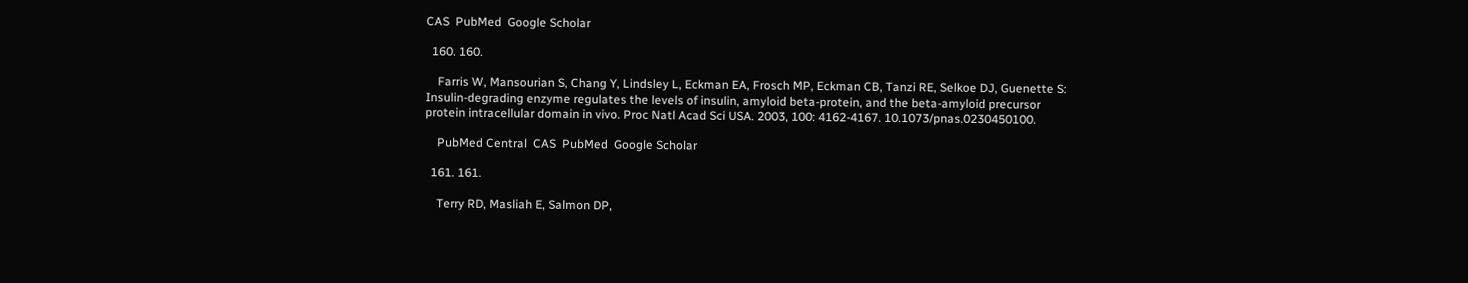CAS  PubMed  Google Scholar

  160. 160.

    Farris W, Mansourian S, Chang Y, Lindsley L, Eckman EA, Frosch MP, Eckman CB, Tanzi RE, Selkoe DJ, Guenette S: Insulin-degrading enzyme regulates the levels of insulin, amyloid beta-protein, and the beta-amyloid precursor protein intracellular domain in vivo. Proc Natl Acad Sci USA. 2003, 100: 4162-4167. 10.1073/pnas.0230450100.

    PubMed Central  CAS  PubMed  Google Scholar

  161. 161.

    Terry RD, Masliah E, Salmon DP,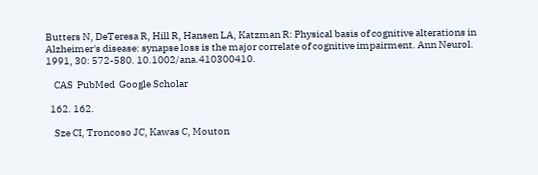Butters N, DeTeresa R, Hill R, Hansen LA, Katzman R: Physical basis of cognitive alterations in Alzheimer's disease: synapse loss is the major correlate of cognitive impairment. Ann Neurol. 1991, 30: 572-580. 10.1002/ana.410300410.

    CAS  PubMed  Google Scholar

  162. 162.

    Sze CI, Troncoso JC, Kawas C, Mouton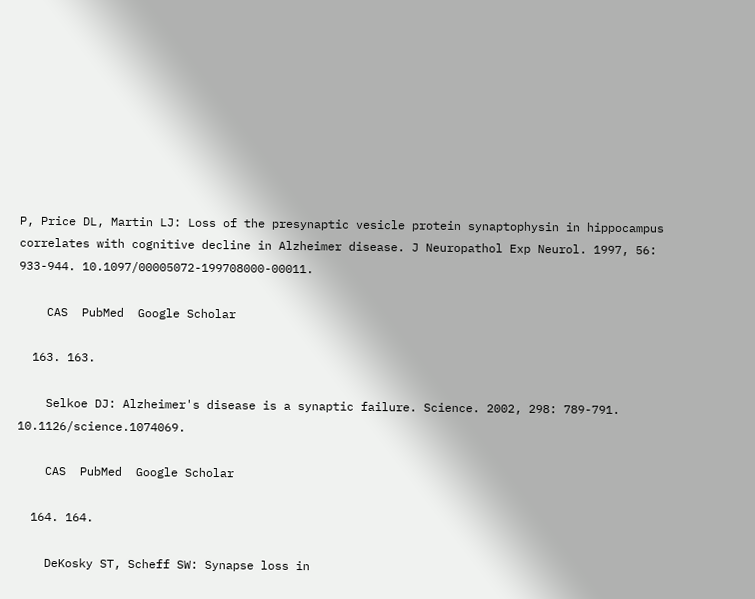P, Price DL, Martin LJ: Loss of the presynaptic vesicle protein synaptophysin in hippocampus correlates with cognitive decline in Alzheimer disease. J Neuropathol Exp Neurol. 1997, 56: 933-944. 10.1097/00005072-199708000-00011.

    CAS  PubMed  Google Scholar

  163. 163.

    Selkoe DJ: Alzheimer's disease is a synaptic failure. Science. 2002, 298: 789-791. 10.1126/science.1074069.

    CAS  PubMed  Google Scholar

  164. 164.

    DeKosky ST, Scheff SW: Synapse loss in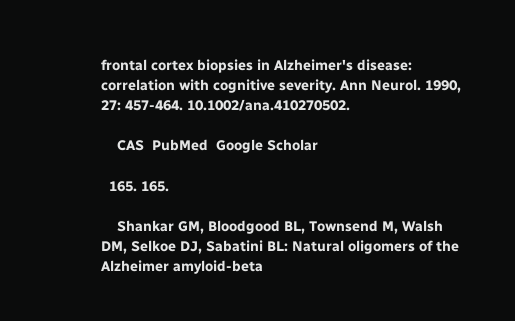frontal cortex biopsies in Alzheimer's disease: correlation with cognitive severity. Ann Neurol. 1990, 27: 457-464. 10.1002/ana.410270502.

    CAS  PubMed  Google Scholar

  165. 165.

    Shankar GM, Bloodgood BL, Townsend M, Walsh DM, Selkoe DJ, Sabatini BL: Natural oligomers of the Alzheimer amyloid-beta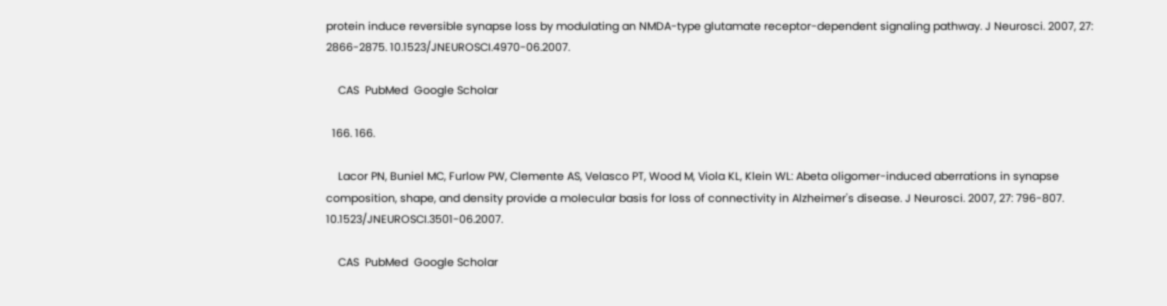protein induce reversible synapse loss by modulating an NMDA-type glutamate receptor-dependent signaling pathway. J Neurosci. 2007, 27: 2866-2875. 10.1523/JNEUROSCI.4970-06.2007.

    CAS  PubMed  Google Scholar

  166. 166.

    Lacor PN, Buniel MC, Furlow PW, Clemente AS, Velasco PT, Wood M, Viola KL, Klein WL: Abeta oligomer-induced aberrations in synapse composition, shape, and density provide a molecular basis for loss of connectivity in Alzheimer's disease. J Neurosci. 2007, 27: 796-807. 10.1523/JNEUROSCI.3501-06.2007.

    CAS  PubMed  Google Scholar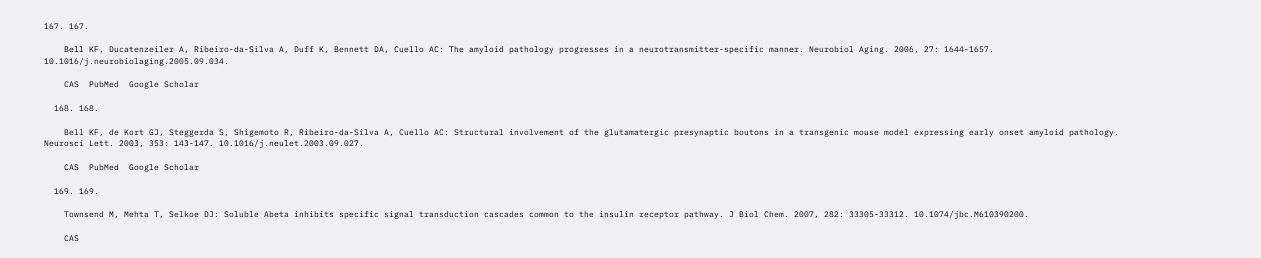167. 167.

    Bell KF, Ducatenzeiler A, Ribeiro-da-Silva A, Duff K, Bennett DA, Cuello AC: The amyloid pathology progresses in a neurotransmitter-specific manner. Neurobiol Aging. 2006, 27: 1644-1657. 10.1016/j.neurobiolaging.2005.09.034.

    CAS  PubMed  Google Scholar

  168. 168.

    Bell KF, de Kort GJ, Steggerda S, Shigemoto R, Ribeiro-da-Silva A, Cuello AC: Structural involvement of the glutamatergic presynaptic boutons in a transgenic mouse model expressing early onset amyloid pathology. Neurosci Lett. 2003, 353: 143-147. 10.1016/j.neulet.2003.09.027.

    CAS  PubMed  Google Scholar

  169. 169.

    Townsend M, Mehta T, Selkoe DJ: Soluble Abeta inhibits specific signal transduction cascades common to the insulin receptor pathway. J Biol Chem. 2007, 282: 33305-33312. 10.1074/jbc.M610390200.

    CAS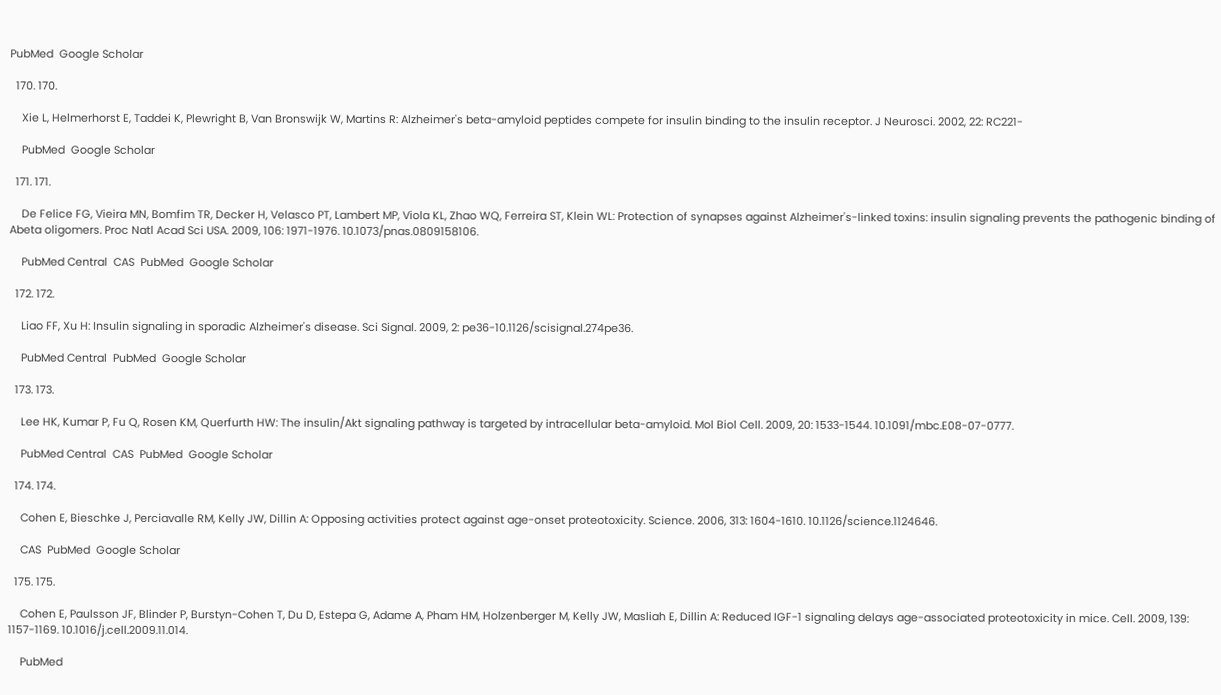PubMed  Google Scholar

  170. 170.

    Xie L, Helmerhorst E, Taddei K, Plewright B, Van Bronswijk W, Martins R: Alzheimer's beta-amyloid peptides compete for insulin binding to the insulin receptor. J Neurosci. 2002, 22: RC221-

    PubMed  Google Scholar

  171. 171.

    De Felice FG, Vieira MN, Bomfim TR, Decker H, Velasco PT, Lambert MP, Viola KL, Zhao WQ, Ferreira ST, Klein WL: Protection of synapses against Alzheimer's-linked toxins: insulin signaling prevents the pathogenic binding of Abeta oligomers. Proc Natl Acad Sci USA. 2009, 106: 1971-1976. 10.1073/pnas.0809158106.

    PubMed Central  CAS  PubMed  Google Scholar

  172. 172.

    Liao FF, Xu H: Insulin signaling in sporadic Alzheimer's disease. Sci Signal. 2009, 2: pe36-10.1126/scisignal.274pe36.

    PubMed Central  PubMed  Google Scholar

  173. 173.

    Lee HK, Kumar P, Fu Q, Rosen KM, Querfurth HW: The insulin/Akt signaling pathway is targeted by intracellular beta-amyloid. Mol Biol Cell. 2009, 20: 1533-1544. 10.1091/mbc.E08-07-0777.

    PubMed Central  CAS  PubMed  Google Scholar

  174. 174.

    Cohen E, Bieschke J, Perciavalle RM, Kelly JW, Dillin A: Opposing activities protect against age-onset proteotoxicity. Science. 2006, 313: 1604-1610. 10.1126/science.1124646.

    CAS  PubMed  Google Scholar

  175. 175.

    Cohen E, Paulsson JF, Blinder P, Burstyn-Cohen T, Du D, Estepa G, Adame A, Pham HM, Holzenberger M, Kelly JW, Masliah E, Dillin A: Reduced IGF-1 signaling delays age-associated proteotoxicity in mice. Cell. 2009, 139: 1157-1169. 10.1016/j.cell.2009.11.014.

    PubMed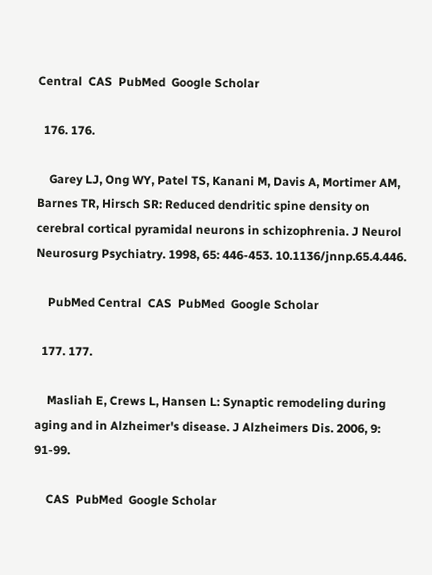Central  CAS  PubMed  Google Scholar

  176. 176.

    Garey LJ, Ong WY, Patel TS, Kanani M, Davis A, Mortimer AM, Barnes TR, Hirsch SR: Reduced dendritic spine density on cerebral cortical pyramidal neurons in schizophrenia. J Neurol Neurosurg Psychiatry. 1998, 65: 446-453. 10.1136/jnnp.65.4.446.

    PubMed Central  CAS  PubMed  Google Scholar

  177. 177.

    Masliah E, Crews L, Hansen L: Synaptic remodeling during aging and in Alzheimer's disease. J Alzheimers Dis. 2006, 9: 91-99.

    CAS  PubMed  Google Scholar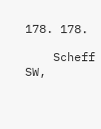178. 178.

    Scheff SW,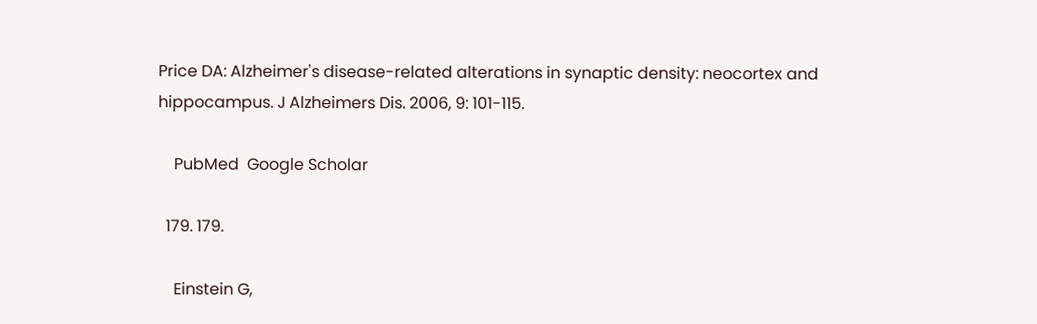Price DA: Alzheimer's disease-related alterations in synaptic density: neocortex and hippocampus. J Alzheimers Dis. 2006, 9: 101-115.

    PubMed  Google Scholar

  179. 179.

    Einstein G,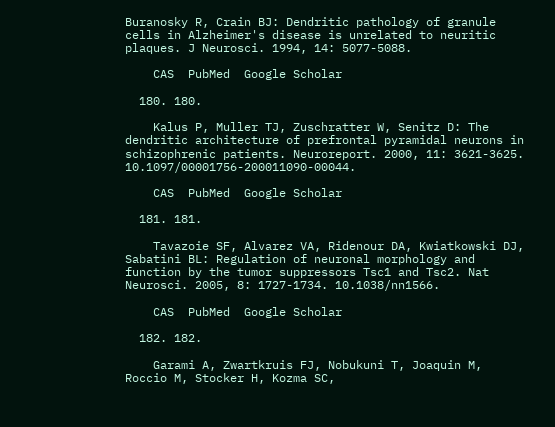Buranosky R, Crain BJ: Dendritic pathology of granule cells in Alzheimer's disease is unrelated to neuritic plaques. J Neurosci. 1994, 14: 5077-5088.

    CAS  PubMed  Google Scholar

  180. 180.

    Kalus P, Muller TJ, Zuschratter W, Senitz D: The dendritic architecture of prefrontal pyramidal neurons in schizophrenic patients. Neuroreport. 2000, 11: 3621-3625. 10.1097/00001756-200011090-00044.

    CAS  PubMed  Google Scholar

  181. 181.

    Tavazoie SF, Alvarez VA, Ridenour DA, Kwiatkowski DJ, Sabatini BL: Regulation of neuronal morphology and function by the tumor suppressors Tsc1 and Tsc2. Nat Neurosci. 2005, 8: 1727-1734. 10.1038/nn1566.

    CAS  PubMed  Google Scholar

  182. 182.

    Garami A, Zwartkruis FJ, Nobukuni T, Joaquin M, Roccio M, Stocker H, Kozma SC,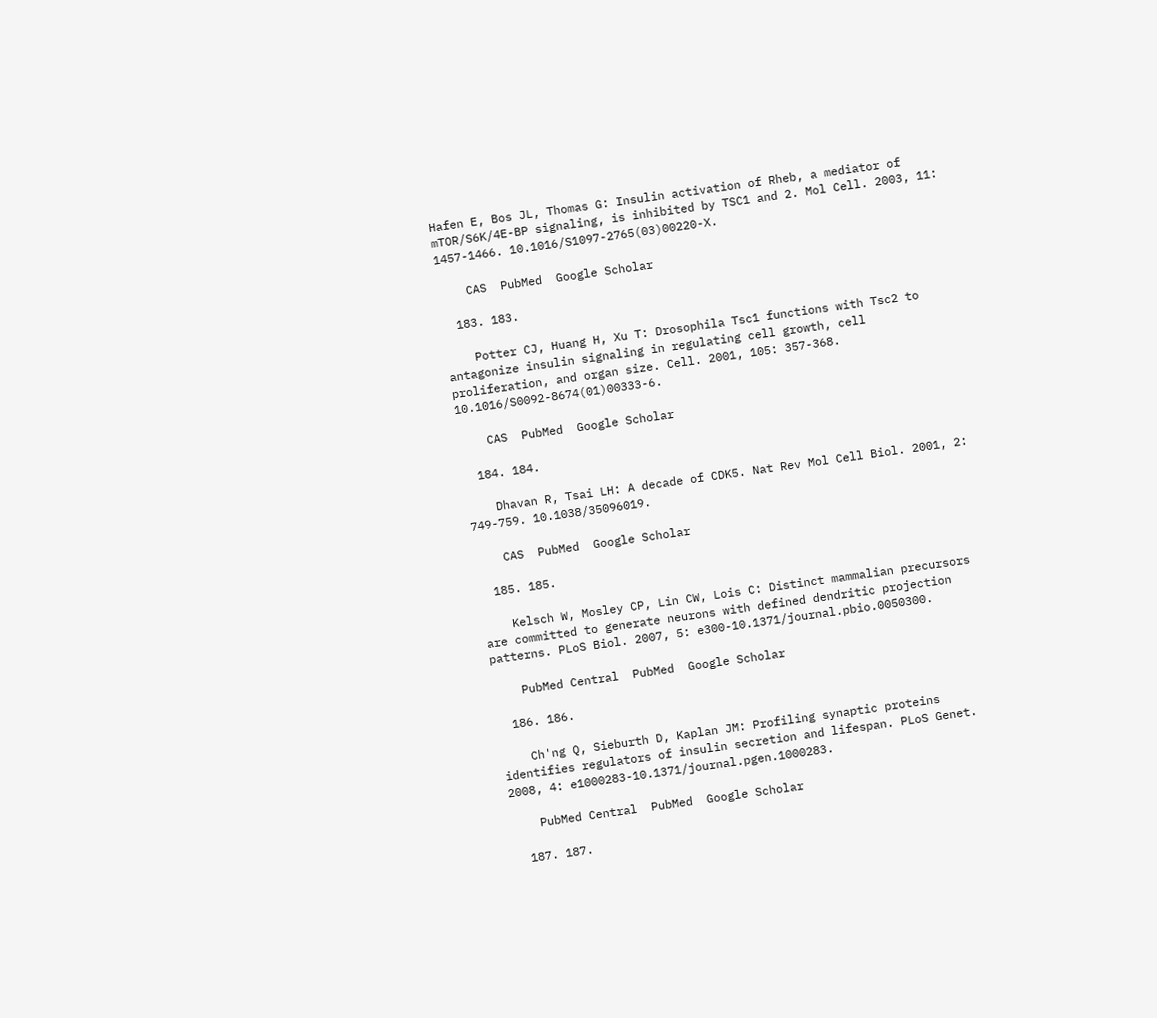Hafen E, Bos JL, Thomas G: Insulin activation of Rheb, a mediator of mTOR/S6K/4E-BP signaling, is inhibited by TSC1 and 2. Mol Cell. 2003, 11: 1457-1466. 10.1016/S1097-2765(03)00220-X.

    CAS  PubMed  Google Scholar

  183. 183.

    Potter CJ, Huang H, Xu T: Drosophila Tsc1 functions with Tsc2 to antagonize insulin signaling in regulating cell growth, cell proliferation, and organ size. Cell. 2001, 105: 357-368. 10.1016/S0092-8674(01)00333-6.

    CAS  PubMed  Google Scholar

  184. 184.

    Dhavan R, Tsai LH: A decade of CDK5. Nat Rev Mol Cell Biol. 2001, 2: 749-759. 10.1038/35096019.

    CAS  PubMed  Google Scholar

  185. 185.

    Kelsch W, Mosley CP, Lin CW, Lois C: Distinct mammalian precursors are committed to generate neurons with defined dendritic projection patterns. PLoS Biol. 2007, 5: e300-10.1371/journal.pbio.0050300.

    PubMed Central  PubMed  Google Scholar

  186. 186.

    Ch'ng Q, Sieburth D, Kaplan JM: Profiling synaptic proteins identifies regulators of insulin secretion and lifespan. PLoS Genet. 2008, 4: e1000283-10.1371/journal.pgen.1000283.

    PubMed Central  PubMed  Google Scholar

  187. 187.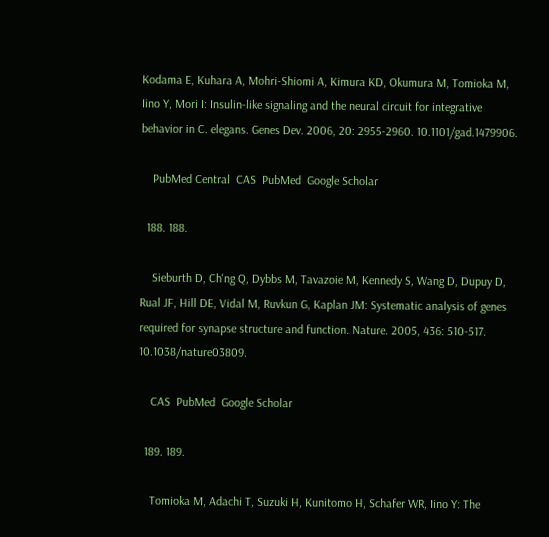Kodama E, Kuhara A, Mohri-Shiomi A, Kimura KD, Okumura M, Tomioka M, Iino Y, Mori I: Insulin-like signaling and the neural circuit for integrative behavior in C. elegans. Genes Dev. 2006, 20: 2955-2960. 10.1101/gad.1479906.

    PubMed Central  CAS  PubMed  Google Scholar

  188. 188.

    Sieburth D, Ch'ng Q, Dybbs M, Tavazoie M, Kennedy S, Wang D, Dupuy D, Rual JF, Hill DE, Vidal M, Ruvkun G, Kaplan JM: Systematic analysis of genes required for synapse structure and function. Nature. 2005, 436: 510-517. 10.1038/nature03809.

    CAS  PubMed  Google Scholar

  189. 189.

    Tomioka M, Adachi T, Suzuki H, Kunitomo H, Schafer WR, Iino Y: The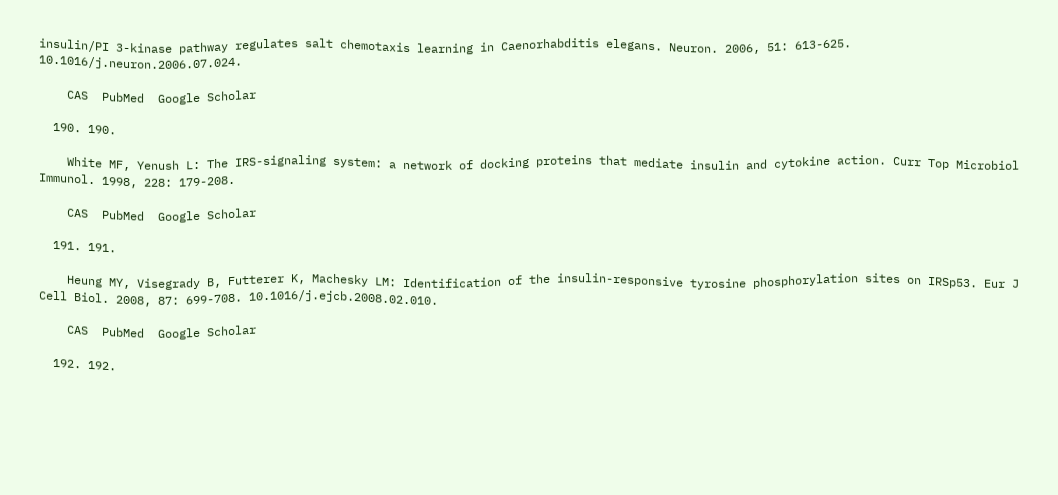insulin/PI 3-kinase pathway regulates salt chemotaxis learning in Caenorhabditis elegans. Neuron. 2006, 51: 613-625. 10.1016/j.neuron.2006.07.024.

    CAS  PubMed  Google Scholar

  190. 190.

    White MF, Yenush L: The IRS-signaling system: a network of docking proteins that mediate insulin and cytokine action. Curr Top Microbiol Immunol. 1998, 228: 179-208.

    CAS  PubMed  Google Scholar

  191. 191.

    Heung MY, Visegrady B, Futterer K, Machesky LM: Identification of the insulin-responsive tyrosine phosphorylation sites on IRSp53. Eur J Cell Biol. 2008, 87: 699-708. 10.1016/j.ejcb.2008.02.010.

    CAS  PubMed  Google Scholar

  192. 192.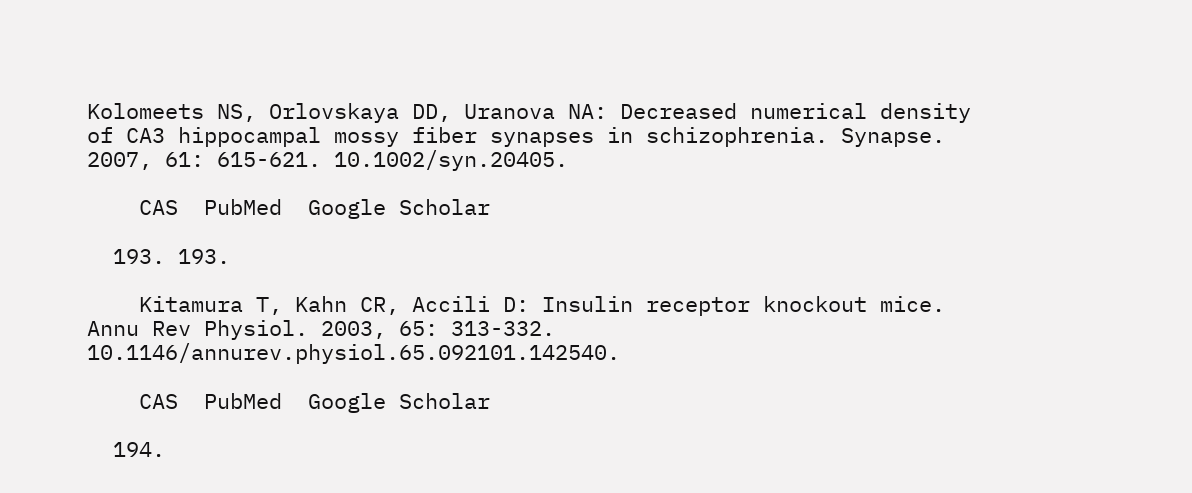Kolomeets NS, Orlovskaya DD, Uranova NA: Decreased numerical density of CA3 hippocampal mossy fiber synapses in schizophrenia. Synapse. 2007, 61: 615-621. 10.1002/syn.20405.

    CAS  PubMed  Google Scholar

  193. 193.

    Kitamura T, Kahn CR, Accili D: Insulin receptor knockout mice. Annu Rev Physiol. 2003, 65: 313-332. 10.1146/annurev.physiol.65.092101.142540.

    CAS  PubMed  Google Scholar

  194.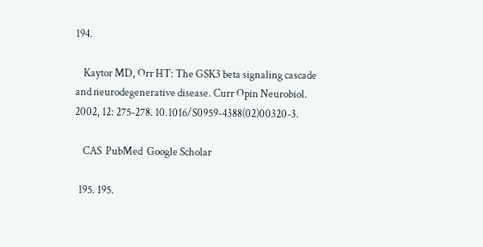194.

    Kaytor MD, Orr HT: The GSK3 beta signaling cascade and neurodegenerative disease. Curr Opin Neurobiol. 2002, 12: 275-278. 10.1016/S0959-4388(02)00320-3.

    CAS  PubMed  Google Scholar

  195. 195.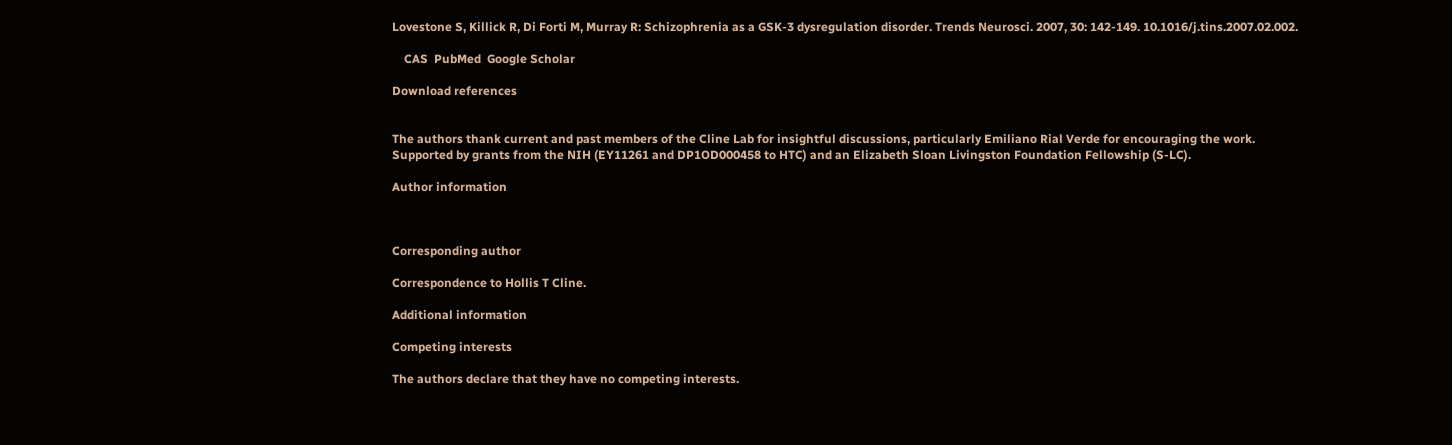Lovestone S, Killick R, Di Forti M, Murray R: Schizophrenia as a GSK-3 dysregulation disorder. Trends Neurosci. 2007, 30: 142-149. 10.1016/j.tins.2007.02.002.

    CAS  PubMed  Google Scholar

Download references


The authors thank current and past members of the Cline Lab for insightful discussions, particularly Emiliano Rial Verde for encouraging the work. Supported by grants from the NIH (EY11261 and DP1OD000458 to HTC) and an Elizabeth Sloan Livingston Foundation Fellowship (S-LC).

Author information



Corresponding author

Correspondence to Hollis T Cline.

Additional information

Competing interests

The authors declare that they have no competing interests.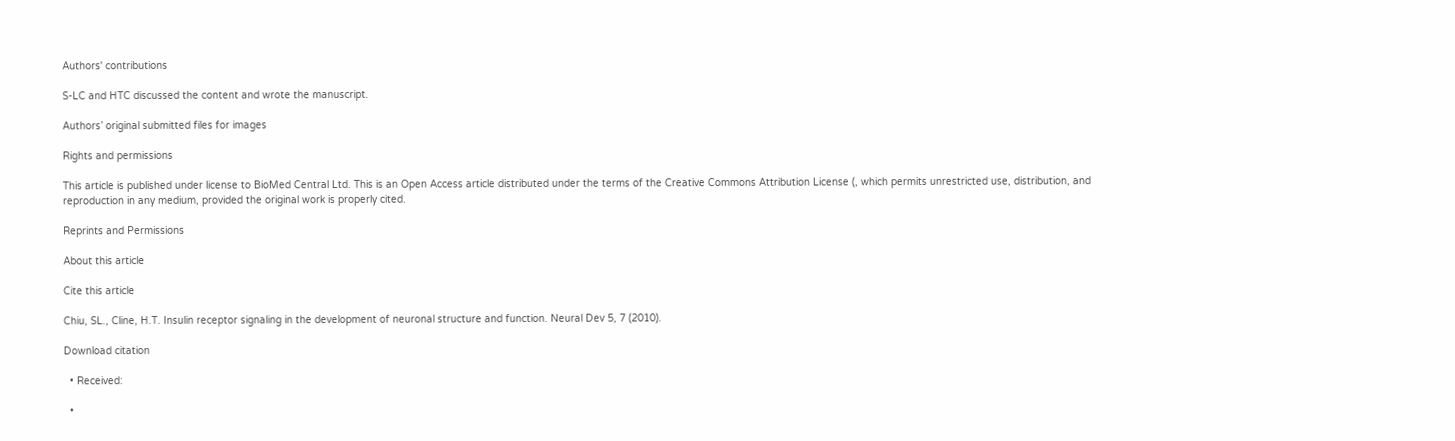Authors' contributions

S-LC and HTC discussed the content and wrote the manuscript.

Authors’ original submitted files for images

Rights and permissions

This article is published under license to BioMed Central Ltd. This is an Open Access article distributed under the terms of the Creative Commons Attribution License (, which permits unrestricted use, distribution, and reproduction in any medium, provided the original work is properly cited.

Reprints and Permissions

About this article

Cite this article

Chiu, SL., Cline, H.T. Insulin receptor signaling in the development of neuronal structure and function. Neural Dev 5, 7 (2010).

Download citation

  • Received:

  •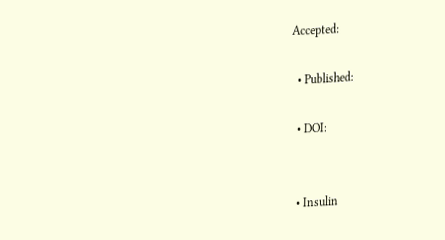Accepted:

  • Published:

  • DOI:


  • Insulin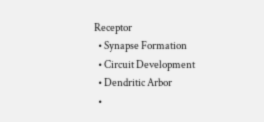Receptor
  • Synapse Formation
  • Circuit Development
  • Dendritic Arbor
  •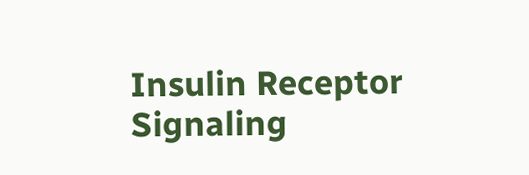Insulin Receptor Signaling